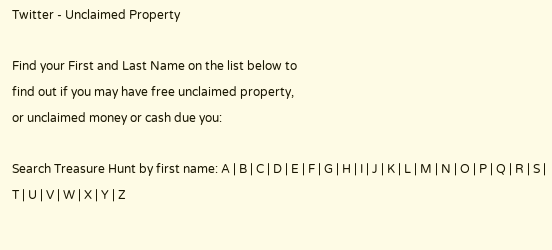Twitter - Unclaimed Property

Find your First and Last Name on the list below to
find out if you may have free unclaimed property,
or unclaimed money or cash due you:

Search Treasure Hunt by first name: A | B | C | D | E | F | G | H | I | J | K | L | M | N | O | P | Q | R | S | T | U | V | W | X | Y | Z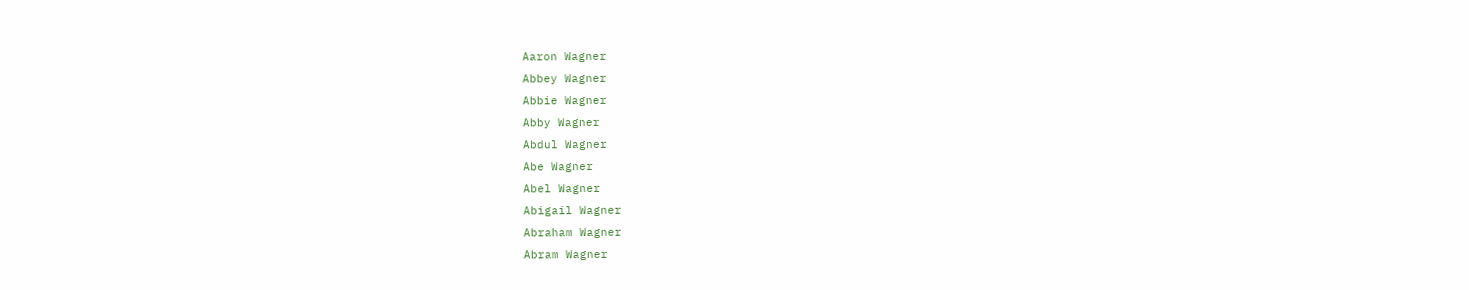Aaron Wagner
Abbey Wagner
Abbie Wagner
Abby Wagner
Abdul Wagner
Abe Wagner
Abel Wagner
Abigail Wagner
Abraham Wagner
Abram Wagner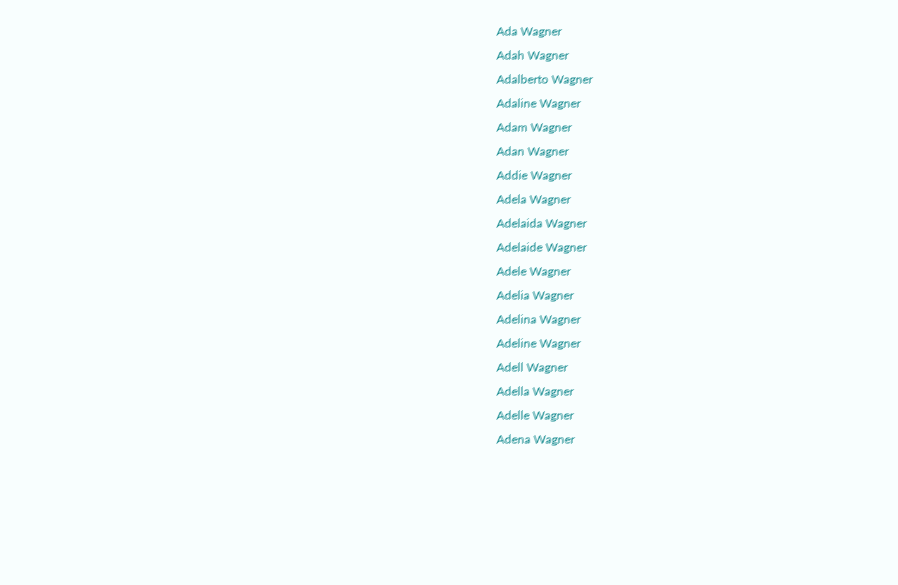Ada Wagner
Adah Wagner
Adalberto Wagner
Adaline Wagner
Adam Wagner
Adan Wagner
Addie Wagner
Adela Wagner
Adelaida Wagner
Adelaide Wagner
Adele Wagner
Adelia Wagner
Adelina Wagner
Adeline Wagner
Adell Wagner
Adella Wagner
Adelle Wagner
Adena Wagner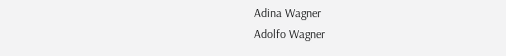Adina Wagner
Adolfo Wagner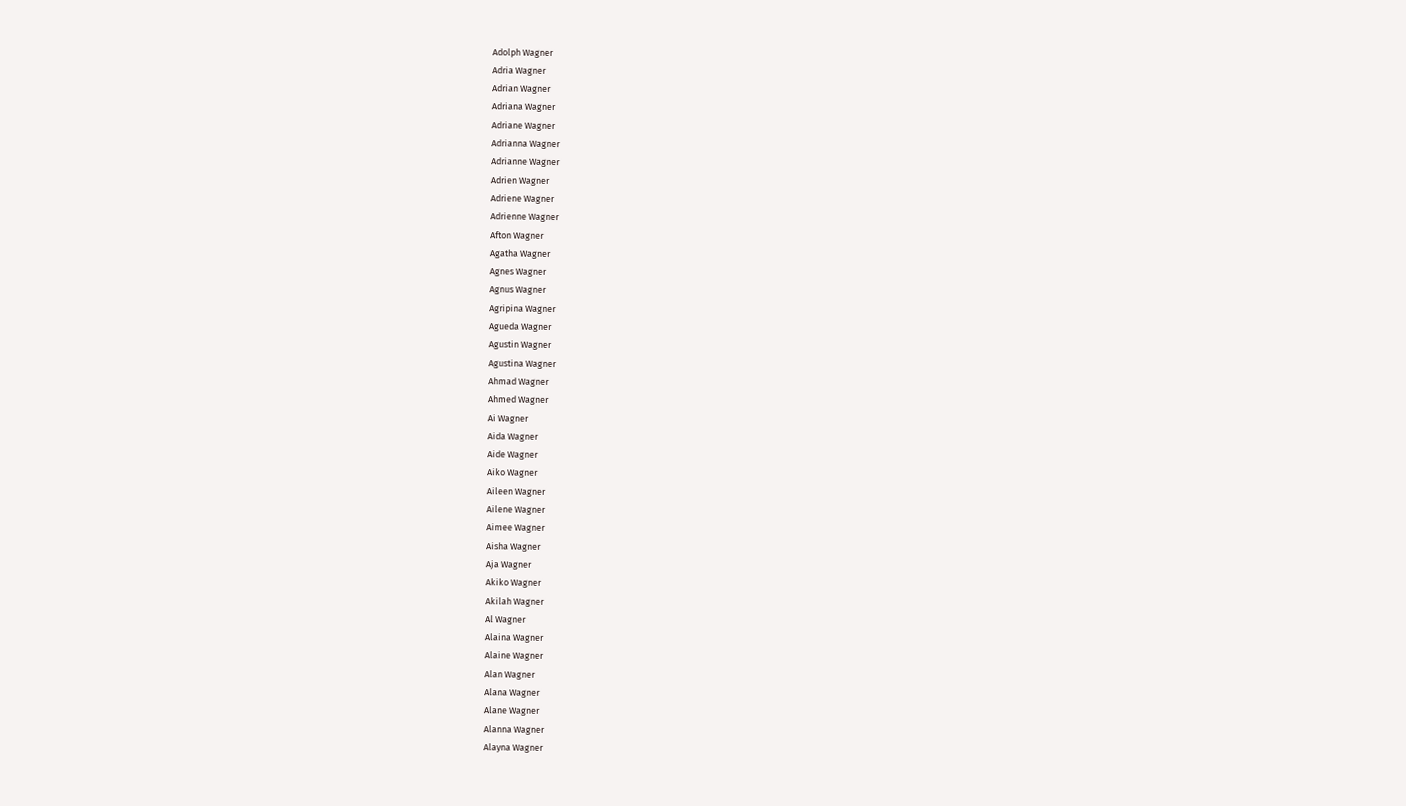Adolph Wagner
Adria Wagner
Adrian Wagner
Adriana Wagner
Adriane Wagner
Adrianna Wagner
Adrianne Wagner
Adrien Wagner
Adriene Wagner
Adrienne Wagner
Afton Wagner
Agatha Wagner
Agnes Wagner
Agnus Wagner
Agripina Wagner
Agueda Wagner
Agustin Wagner
Agustina Wagner
Ahmad Wagner
Ahmed Wagner
Ai Wagner
Aida Wagner
Aide Wagner
Aiko Wagner
Aileen Wagner
Ailene Wagner
Aimee Wagner
Aisha Wagner
Aja Wagner
Akiko Wagner
Akilah Wagner
Al Wagner
Alaina Wagner
Alaine Wagner
Alan Wagner
Alana Wagner
Alane Wagner
Alanna Wagner
Alayna Wagner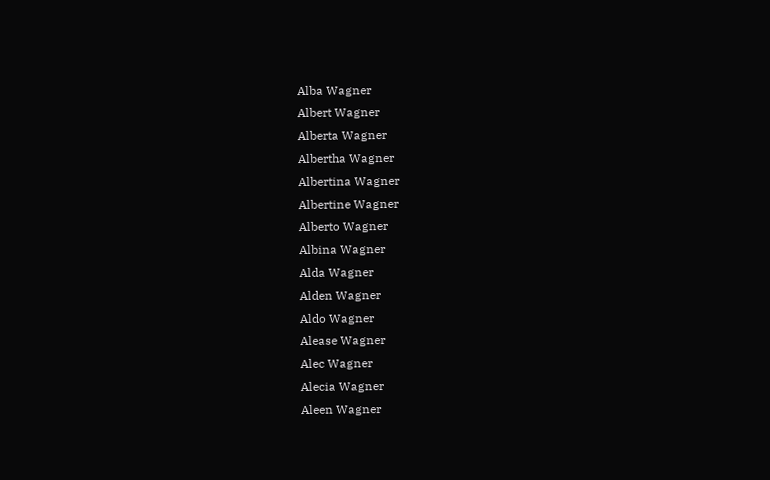Alba Wagner
Albert Wagner
Alberta Wagner
Albertha Wagner
Albertina Wagner
Albertine Wagner
Alberto Wagner
Albina Wagner
Alda Wagner
Alden Wagner
Aldo Wagner
Alease Wagner
Alec Wagner
Alecia Wagner
Aleen Wagner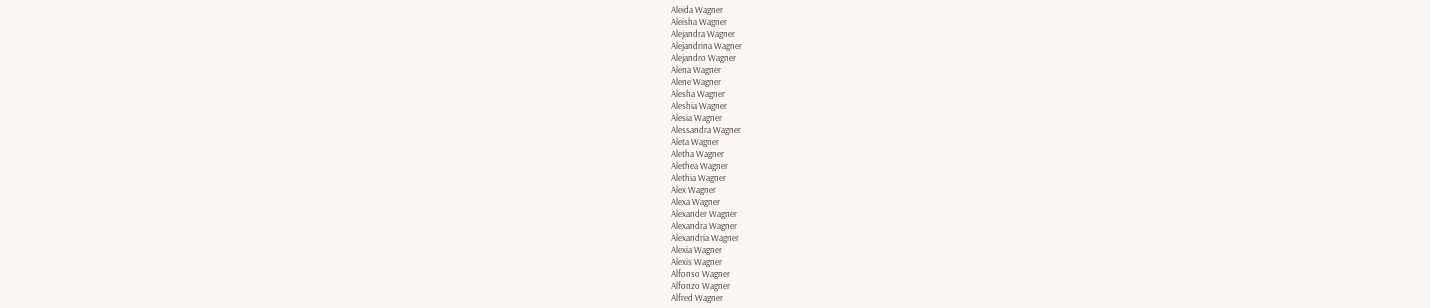Aleida Wagner
Aleisha Wagner
Alejandra Wagner
Alejandrina Wagner
Alejandro Wagner
Alena Wagner
Alene Wagner
Alesha Wagner
Aleshia Wagner
Alesia Wagner
Alessandra Wagner
Aleta Wagner
Aletha Wagner
Alethea Wagner
Alethia Wagner
Alex Wagner
Alexa Wagner
Alexander Wagner
Alexandra Wagner
Alexandria Wagner
Alexia Wagner
Alexis Wagner
Alfonso Wagner
Alfonzo Wagner
Alfred Wagner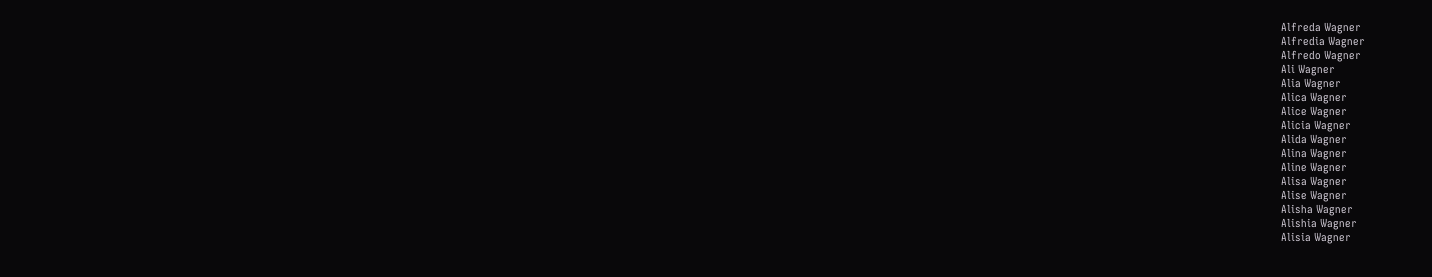Alfreda Wagner
Alfredia Wagner
Alfredo Wagner
Ali Wagner
Alia Wagner
Alica Wagner
Alice Wagner
Alicia Wagner
Alida Wagner
Alina Wagner
Aline Wagner
Alisa Wagner
Alise Wagner
Alisha Wagner
Alishia Wagner
Alisia Wagner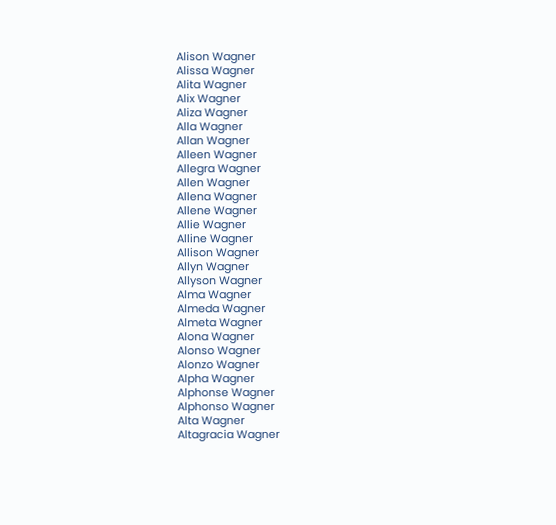Alison Wagner
Alissa Wagner
Alita Wagner
Alix Wagner
Aliza Wagner
Alla Wagner
Allan Wagner
Alleen Wagner
Allegra Wagner
Allen Wagner
Allena Wagner
Allene Wagner
Allie Wagner
Alline Wagner
Allison Wagner
Allyn Wagner
Allyson Wagner
Alma Wagner
Almeda Wagner
Almeta Wagner
Alona Wagner
Alonso Wagner
Alonzo Wagner
Alpha Wagner
Alphonse Wagner
Alphonso Wagner
Alta Wagner
Altagracia Wagner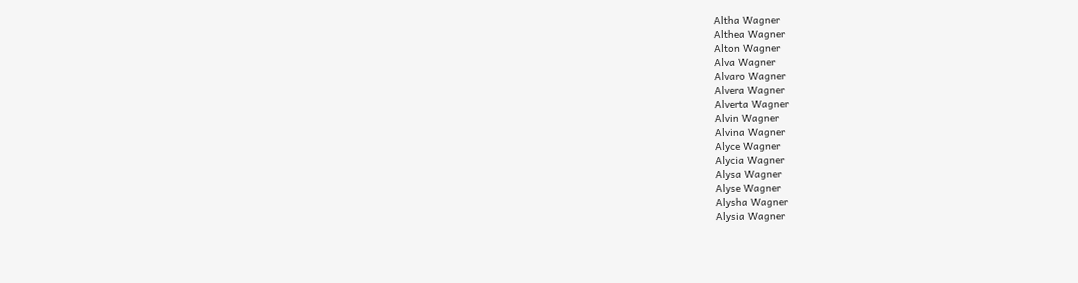Altha Wagner
Althea Wagner
Alton Wagner
Alva Wagner
Alvaro Wagner
Alvera Wagner
Alverta Wagner
Alvin Wagner
Alvina Wagner
Alyce Wagner
Alycia Wagner
Alysa Wagner
Alyse Wagner
Alysha Wagner
Alysia Wagner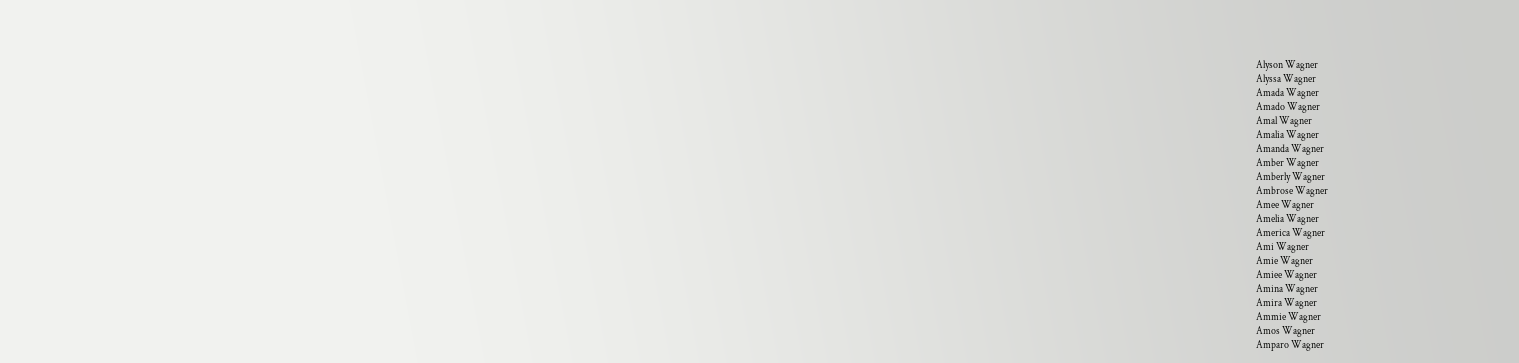Alyson Wagner
Alyssa Wagner
Amada Wagner
Amado Wagner
Amal Wagner
Amalia Wagner
Amanda Wagner
Amber Wagner
Amberly Wagner
Ambrose Wagner
Amee Wagner
Amelia Wagner
America Wagner
Ami Wagner
Amie Wagner
Amiee Wagner
Amina Wagner
Amira Wagner
Ammie Wagner
Amos Wagner
Amparo Wagner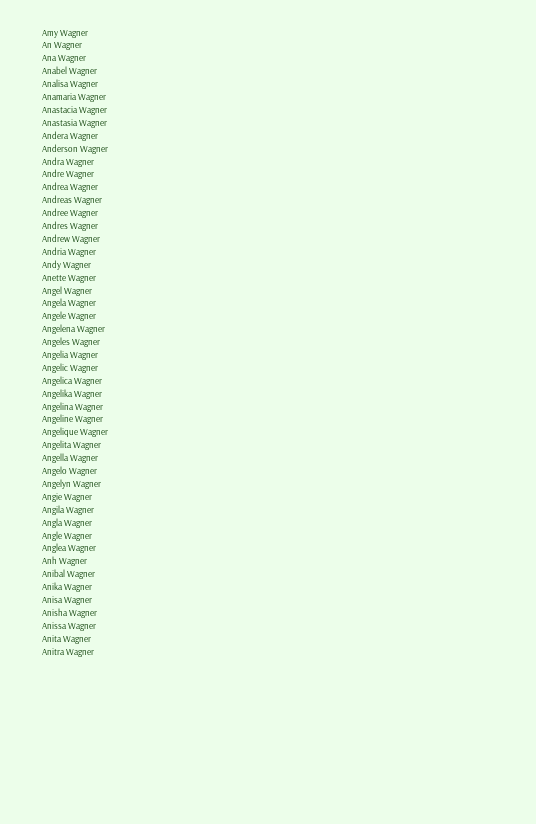Amy Wagner
An Wagner
Ana Wagner
Anabel Wagner
Analisa Wagner
Anamaria Wagner
Anastacia Wagner
Anastasia Wagner
Andera Wagner
Anderson Wagner
Andra Wagner
Andre Wagner
Andrea Wagner
Andreas Wagner
Andree Wagner
Andres Wagner
Andrew Wagner
Andria Wagner
Andy Wagner
Anette Wagner
Angel Wagner
Angela Wagner
Angele Wagner
Angelena Wagner
Angeles Wagner
Angelia Wagner
Angelic Wagner
Angelica Wagner
Angelika Wagner
Angelina Wagner
Angeline Wagner
Angelique Wagner
Angelita Wagner
Angella Wagner
Angelo Wagner
Angelyn Wagner
Angie Wagner
Angila Wagner
Angla Wagner
Angle Wagner
Anglea Wagner
Anh Wagner
Anibal Wagner
Anika Wagner
Anisa Wagner
Anisha Wagner
Anissa Wagner
Anita Wagner
Anitra Wagner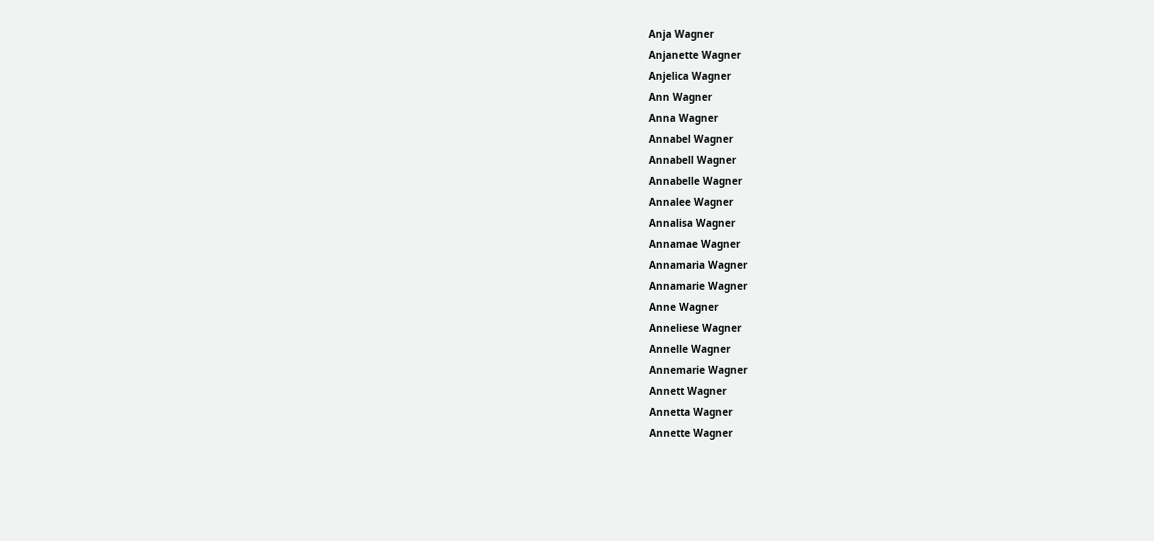Anja Wagner
Anjanette Wagner
Anjelica Wagner
Ann Wagner
Anna Wagner
Annabel Wagner
Annabell Wagner
Annabelle Wagner
Annalee Wagner
Annalisa Wagner
Annamae Wagner
Annamaria Wagner
Annamarie Wagner
Anne Wagner
Anneliese Wagner
Annelle Wagner
Annemarie Wagner
Annett Wagner
Annetta Wagner
Annette Wagner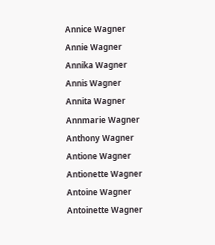Annice Wagner
Annie Wagner
Annika Wagner
Annis Wagner
Annita Wagner
Annmarie Wagner
Anthony Wagner
Antione Wagner
Antionette Wagner
Antoine Wagner
Antoinette Wagner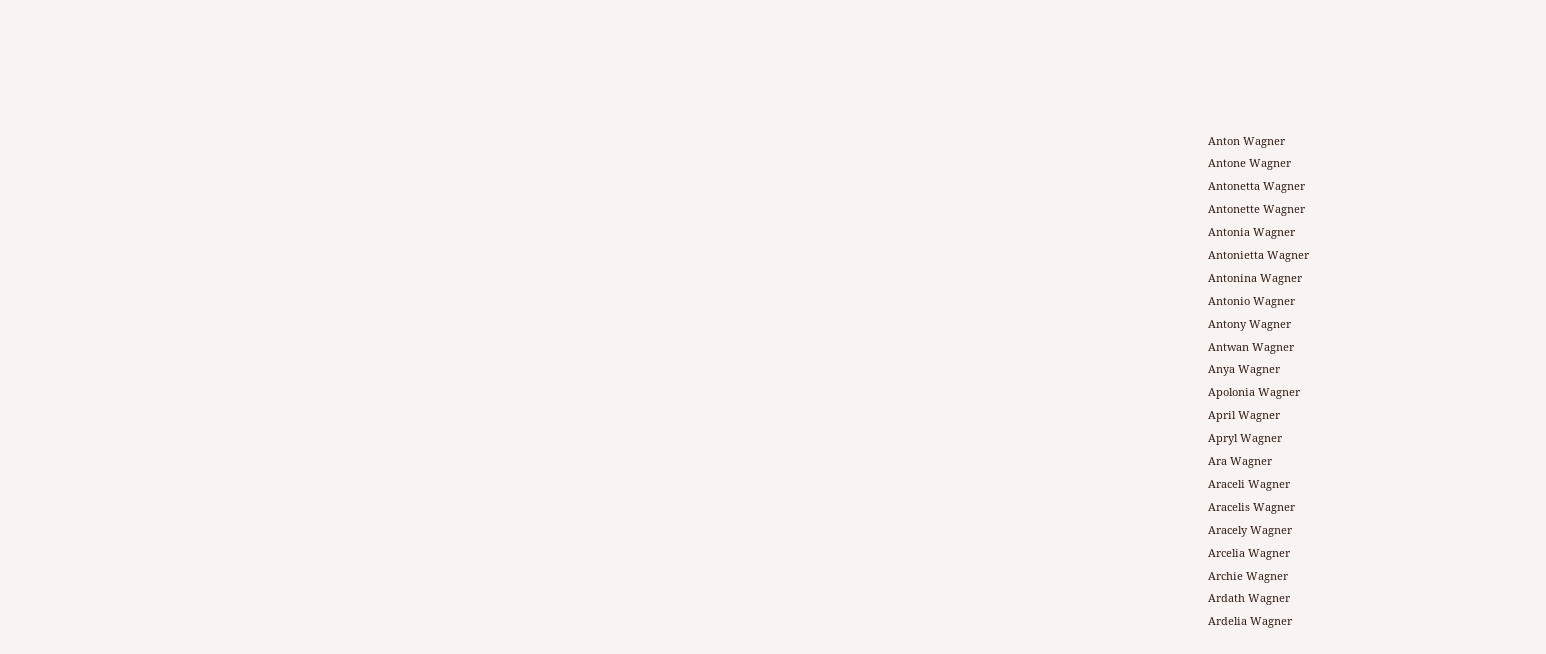Anton Wagner
Antone Wagner
Antonetta Wagner
Antonette Wagner
Antonia Wagner
Antonietta Wagner
Antonina Wagner
Antonio Wagner
Antony Wagner
Antwan Wagner
Anya Wagner
Apolonia Wagner
April Wagner
Apryl Wagner
Ara Wagner
Araceli Wagner
Aracelis Wagner
Aracely Wagner
Arcelia Wagner
Archie Wagner
Ardath Wagner
Ardelia Wagner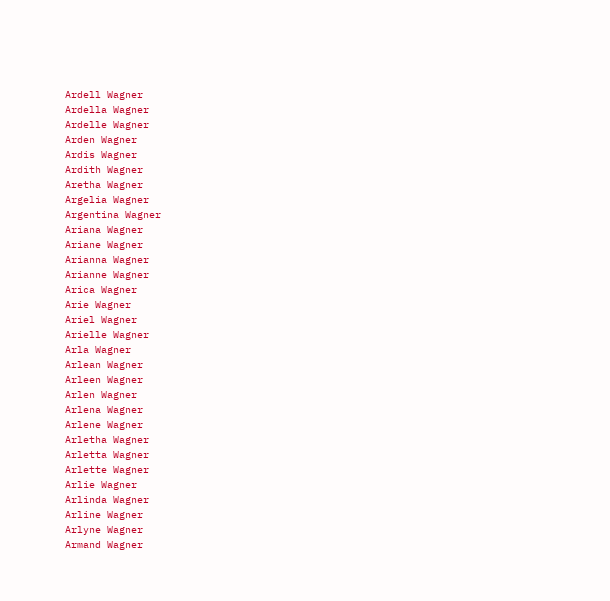Ardell Wagner
Ardella Wagner
Ardelle Wagner
Arden Wagner
Ardis Wagner
Ardith Wagner
Aretha Wagner
Argelia Wagner
Argentina Wagner
Ariana Wagner
Ariane Wagner
Arianna Wagner
Arianne Wagner
Arica Wagner
Arie Wagner
Ariel Wagner
Arielle Wagner
Arla Wagner
Arlean Wagner
Arleen Wagner
Arlen Wagner
Arlena Wagner
Arlene Wagner
Arletha Wagner
Arletta Wagner
Arlette Wagner
Arlie Wagner
Arlinda Wagner
Arline Wagner
Arlyne Wagner
Armand Wagner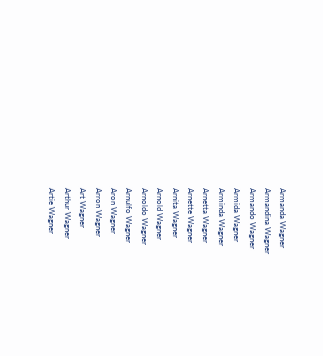Armanda Wagner
Armandina Wagner
Armando Wagner
Armida Wagner
Arminda Wagner
Arnetta Wagner
Arnette Wagner
Arnita Wagner
Arnold Wagner
Arnoldo Wagner
Arnulfo Wagner
Aron Wagner
Arron Wagner
Art Wagner
Arthur Wagner
Artie Wagner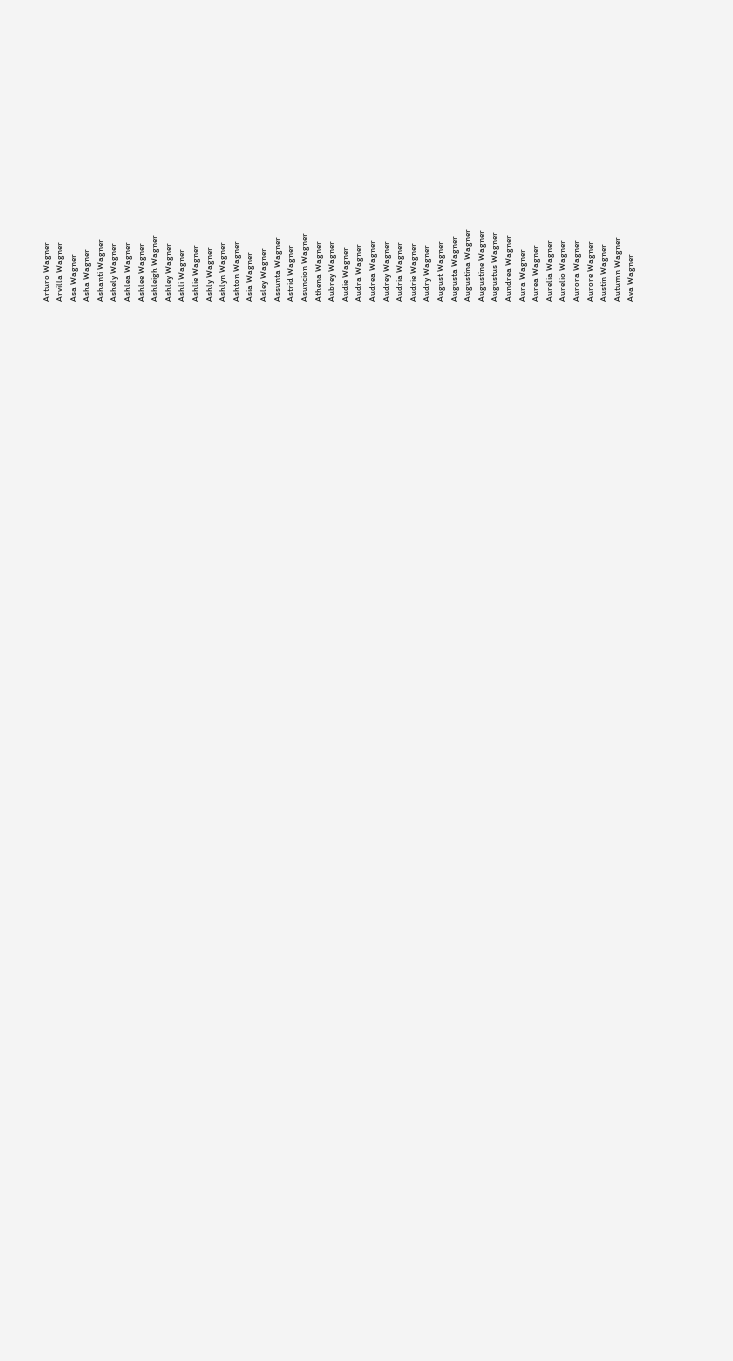Arturo Wagner
Arvilla Wagner
Asa Wagner
Asha Wagner
Ashanti Wagner
Ashely Wagner
Ashlea Wagner
Ashlee Wagner
Ashleigh Wagner
Ashley Wagner
Ashli Wagner
Ashlie Wagner
Ashly Wagner
Ashlyn Wagner
Ashton Wagner
Asia Wagner
Asley Wagner
Assunta Wagner
Astrid Wagner
Asuncion Wagner
Athena Wagner
Aubrey Wagner
Audie Wagner
Audra Wagner
Audrea Wagner
Audrey Wagner
Audria Wagner
Audrie Wagner
Audry Wagner
August Wagner
Augusta Wagner
Augustina Wagner
Augustine Wagner
Augustus Wagner
Aundrea Wagner
Aura Wagner
Aurea Wagner
Aurelia Wagner
Aurelio Wagner
Aurora Wagner
Aurore Wagner
Austin Wagner
Autumn Wagner
Ava Wagner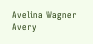Avelina Wagner
Avery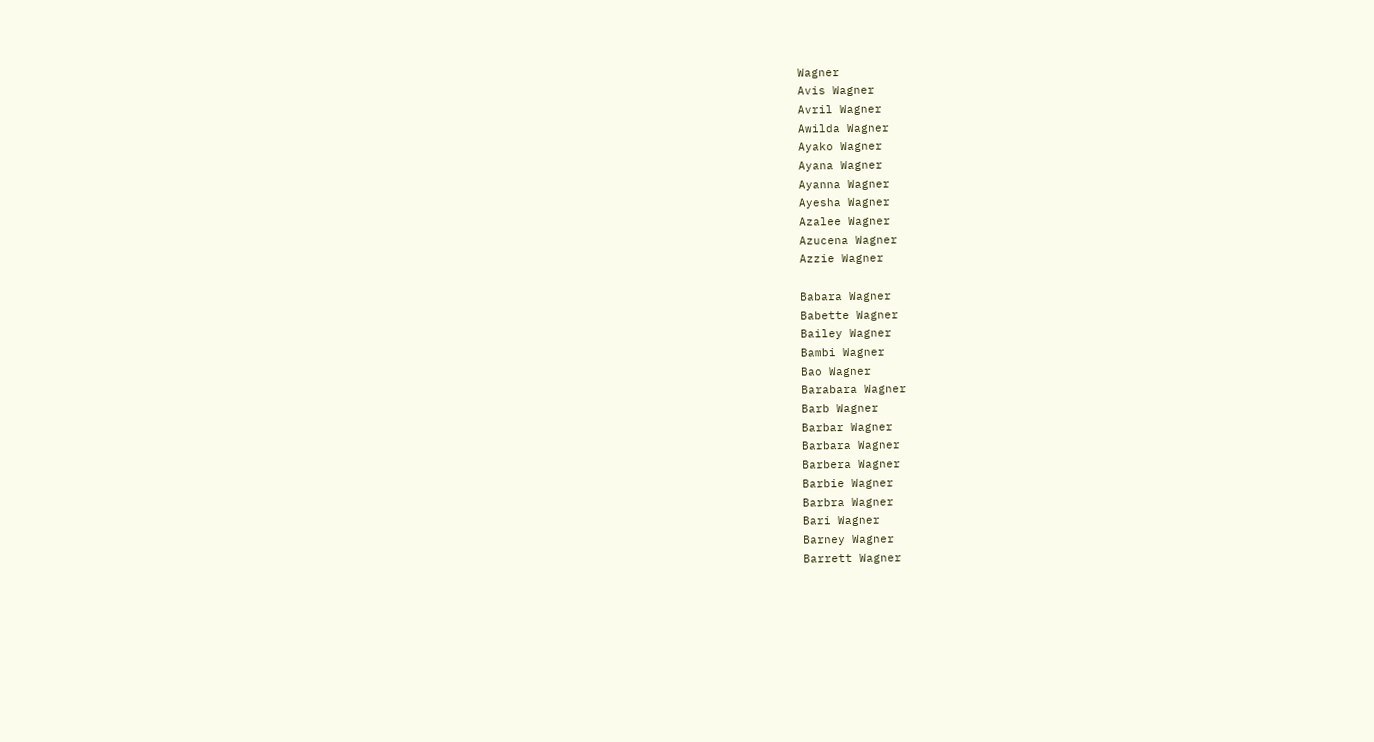Wagner
Avis Wagner
Avril Wagner
Awilda Wagner
Ayako Wagner
Ayana Wagner
Ayanna Wagner
Ayesha Wagner
Azalee Wagner
Azucena Wagner
Azzie Wagner

Babara Wagner
Babette Wagner
Bailey Wagner
Bambi Wagner
Bao Wagner
Barabara Wagner
Barb Wagner
Barbar Wagner
Barbara Wagner
Barbera Wagner
Barbie Wagner
Barbra Wagner
Bari Wagner
Barney Wagner
Barrett Wagner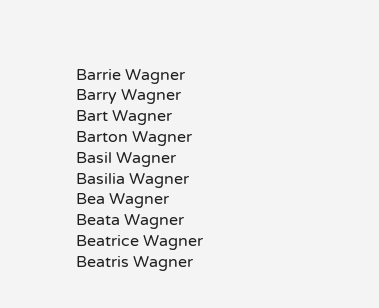Barrie Wagner
Barry Wagner
Bart Wagner
Barton Wagner
Basil Wagner
Basilia Wagner
Bea Wagner
Beata Wagner
Beatrice Wagner
Beatris Wagner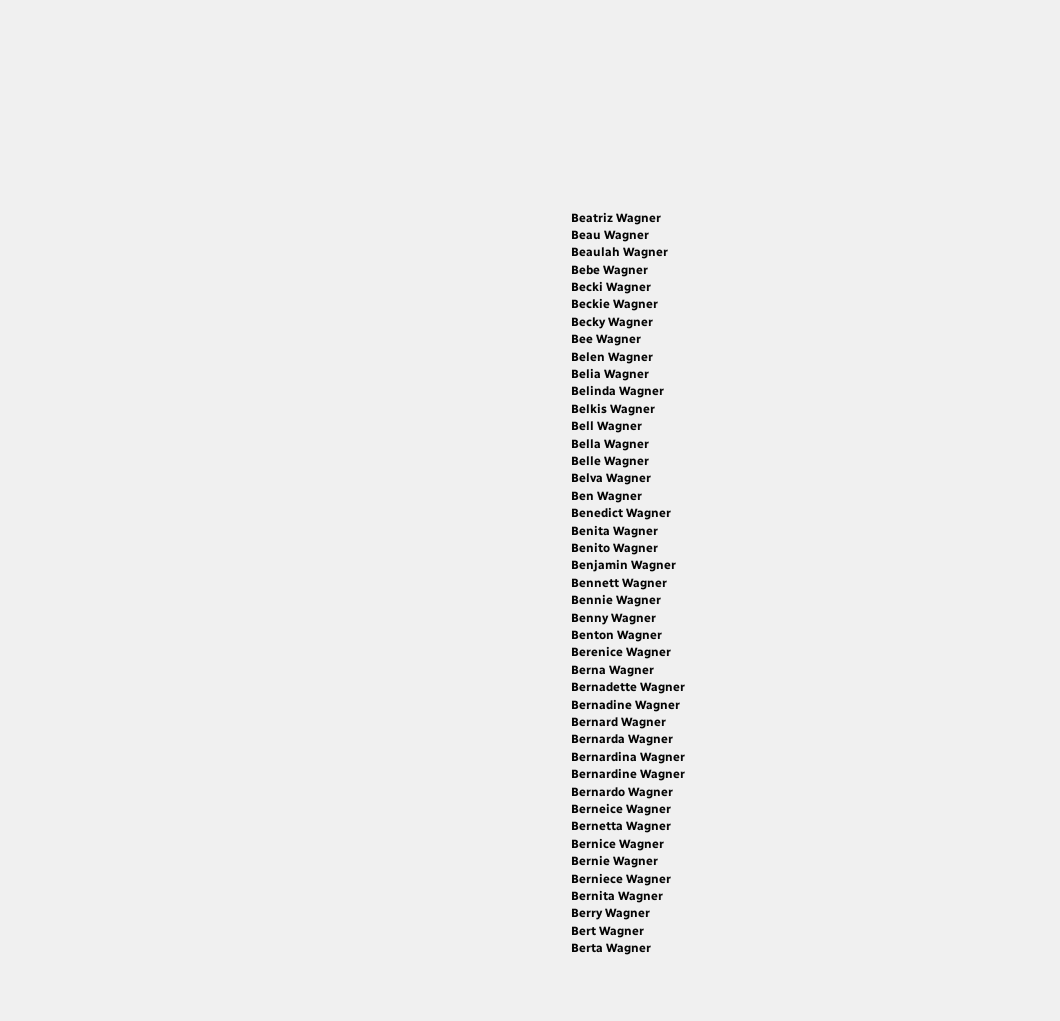Beatriz Wagner
Beau Wagner
Beaulah Wagner
Bebe Wagner
Becki Wagner
Beckie Wagner
Becky Wagner
Bee Wagner
Belen Wagner
Belia Wagner
Belinda Wagner
Belkis Wagner
Bell Wagner
Bella Wagner
Belle Wagner
Belva Wagner
Ben Wagner
Benedict Wagner
Benita Wagner
Benito Wagner
Benjamin Wagner
Bennett Wagner
Bennie Wagner
Benny Wagner
Benton Wagner
Berenice Wagner
Berna Wagner
Bernadette Wagner
Bernadine Wagner
Bernard Wagner
Bernarda Wagner
Bernardina Wagner
Bernardine Wagner
Bernardo Wagner
Berneice Wagner
Bernetta Wagner
Bernice Wagner
Bernie Wagner
Berniece Wagner
Bernita Wagner
Berry Wagner
Bert Wagner
Berta Wagner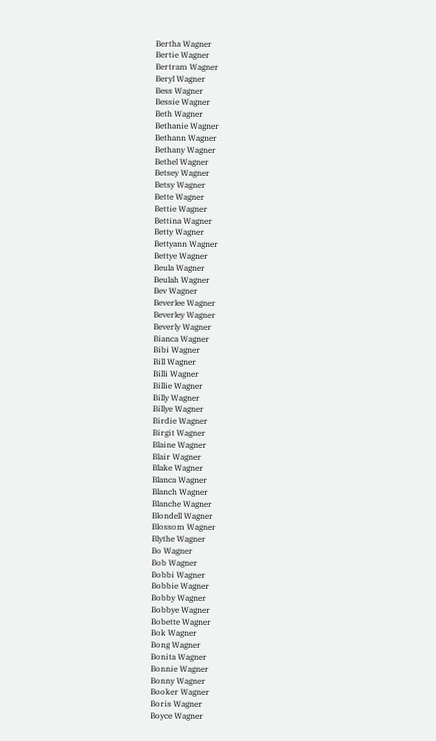Bertha Wagner
Bertie Wagner
Bertram Wagner
Beryl Wagner
Bess Wagner
Bessie Wagner
Beth Wagner
Bethanie Wagner
Bethann Wagner
Bethany Wagner
Bethel Wagner
Betsey Wagner
Betsy Wagner
Bette Wagner
Bettie Wagner
Bettina Wagner
Betty Wagner
Bettyann Wagner
Bettye Wagner
Beula Wagner
Beulah Wagner
Bev Wagner
Beverlee Wagner
Beverley Wagner
Beverly Wagner
Bianca Wagner
Bibi Wagner
Bill Wagner
Billi Wagner
Billie Wagner
Billy Wagner
Billye Wagner
Birdie Wagner
Birgit Wagner
Blaine Wagner
Blair Wagner
Blake Wagner
Blanca Wagner
Blanch Wagner
Blanche Wagner
Blondell Wagner
Blossom Wagner
Blythe Wagner
Bo Wagner
Bob Wagner
Bobbi Wagner
Bobbie Wagner
Bobby Wagner
Bobbye Wagner
Bobette Wagner
Bok Wagner
Bong Wagner
Bonita Wagner
Bonnie Wagner
Bonny Wagner
Booker Wagner
Boris Wagner
Boyce Wagner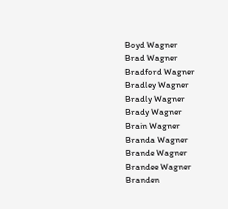Boyd Wagner
Brad Wagner
Bradford Wagner
Bradley Wagner
Bradly Wagner
Brady Wagner
Brain Wagner
Branda Wagner
Brande Wagner
Brandee Wagner
Branden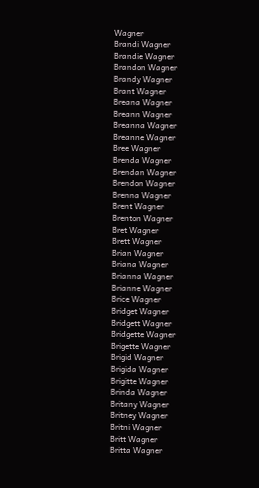Wagner
Brandi Wagner
Brandie Wagner
Brandon Wagner
Brandy Wagner
Brant Wagner
Breana Wagner
Breann Wagner
Breanna Wagner
Breanne Wagner
Bree Wagner
Brenda Wagner
Brendan Wagner
Brendon Wagner
Brenna Wagner
Brent Wagner
Brenton Wagner
Bret Wagner
Brett Wagner
Brian Wagner
Briana Wagner
Brianna Wagner
Brianne Wagner
Brice Wagner
Bridget Wagner
Bridgett Wagner
Bridgette Wagner
Brigette Wagner
Brigid Wagner
Brigida Wagner
Brigitte Wagner
Brinda Wagner
Britany Wagner
Britney Wagner
Britni Wagner
Britt Wagner
Britta Wagner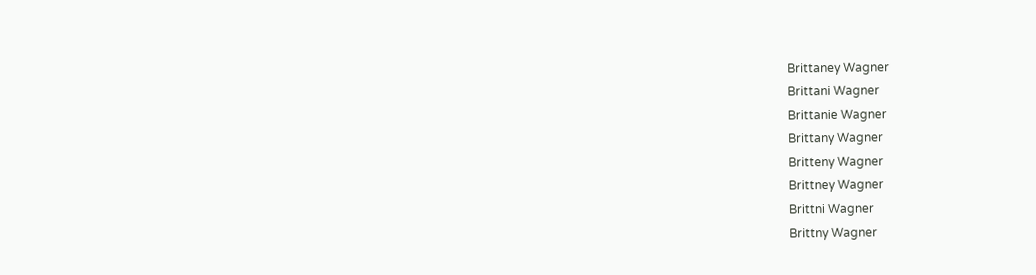Brittaney Wagner
Brittani Wagner
Brittanie Wagner
Brittany Wagner
Britteny Wagner
Brittney Wagner
Brittni Wagner
Brittny Wagner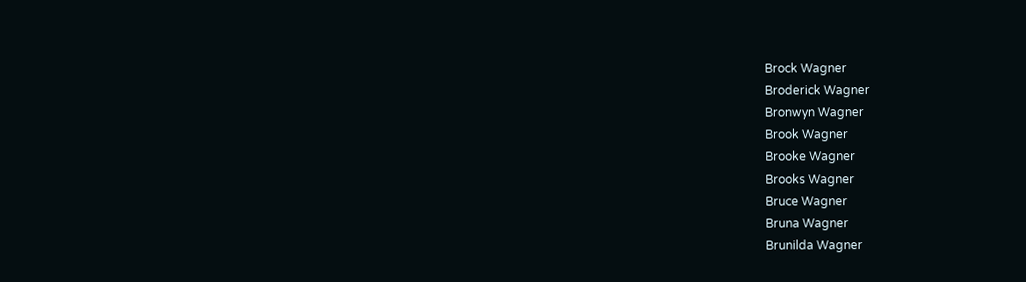Brock Wagner
Broderick Wagner
Bronwyn Wagner
Brook Wagner
Brooke Wagner
Brooks Wagner
Bruce Wagner
Bruna Wagner
Brunilda Wagner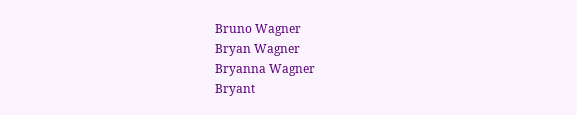Bruno Wagner
Bryan Wagner
Bryanna Wagner
Bryant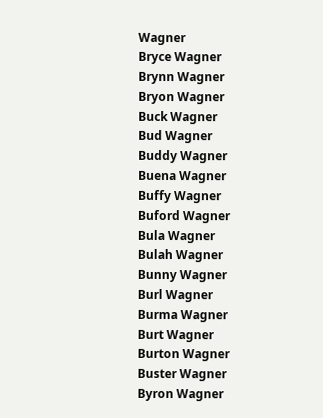Wagner
Bryce Wagner
Brynn Wagner
Bryon Wagner
Buck Wagner
Bud Wagner
Buddy Wagner
Buena Wagner
Buffy Wagner
Buford Wagner
Bula Wagner
Bulah Wagner
Bunny Wagner
Burl Wagner
Burma Wagner
Burt Wagner
Burton Wagner
Buster Wagner
Byron Wagner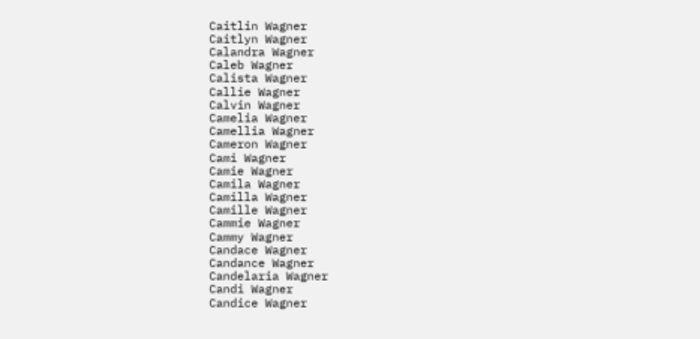Caitlin Wagner
Caitlyn Wagner
Calandra Wagner
Caleb Wagner
Calista Wagner
Callie Wagner
Calvin Wagner
Camelia Wagner
Camellia Wagner
Cameron Wagner
Cami Wagner
Camie Wagner
Camila Wagner
Camilla Wagner
Camille Wagner
Cammie Wagner
Cammy Wagner
Candace Wagner
Candance Wagner
Candelaria Wagner
Candi Wagner
Candice Wagner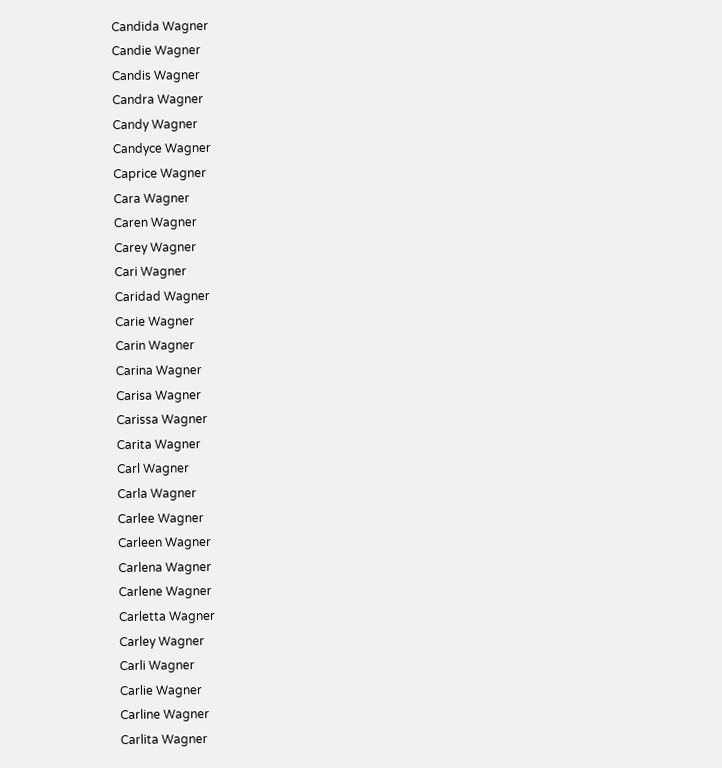Candida Wagner
Candie Wagner
Candis Wagner
Candra Wagner
Candy Wagner
Candyce Wagner
Caprice Wagner
Cara Wagner
Caren Wagner
Carey Wagner
Cari Wagner
Caridad Wagner
Carie Wagner
Carin Wagner
Carina Wagner
Carisa Wagner
Carissa Wagner
Carita Wagner
Carl Wagner
Carla Wagner
Carlee Wagner
Carleen Wagner
Carlena Wagner
Carlene Wagner
Carletta Wagner
Carley Wagner
Carli Wagner
Carlie Wagner
Carline Wagner
Carlita Wagner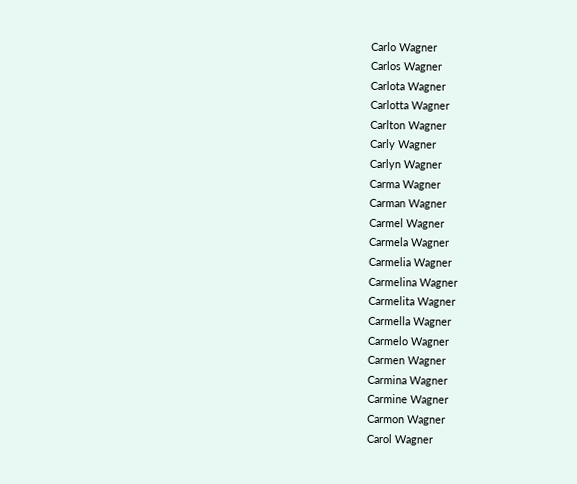Carlo Wagner
Carlos Wagner
Carlota Wagner
Carlotta Wagner
Carlton Wagner
Carly Wagner
Carlyn Wagner
Carma Wagner
Carman Wagner
Carmel Wagner
Carmela Wagner
Carmelia Wagner
Carmelina Wagner
Carmelita Wagner
Carmella Wagner
Carmelo Wagner
Carmen Wagner
Carmina Wagner
Carmine Wagner
Carmon Wagner
Carol Wagner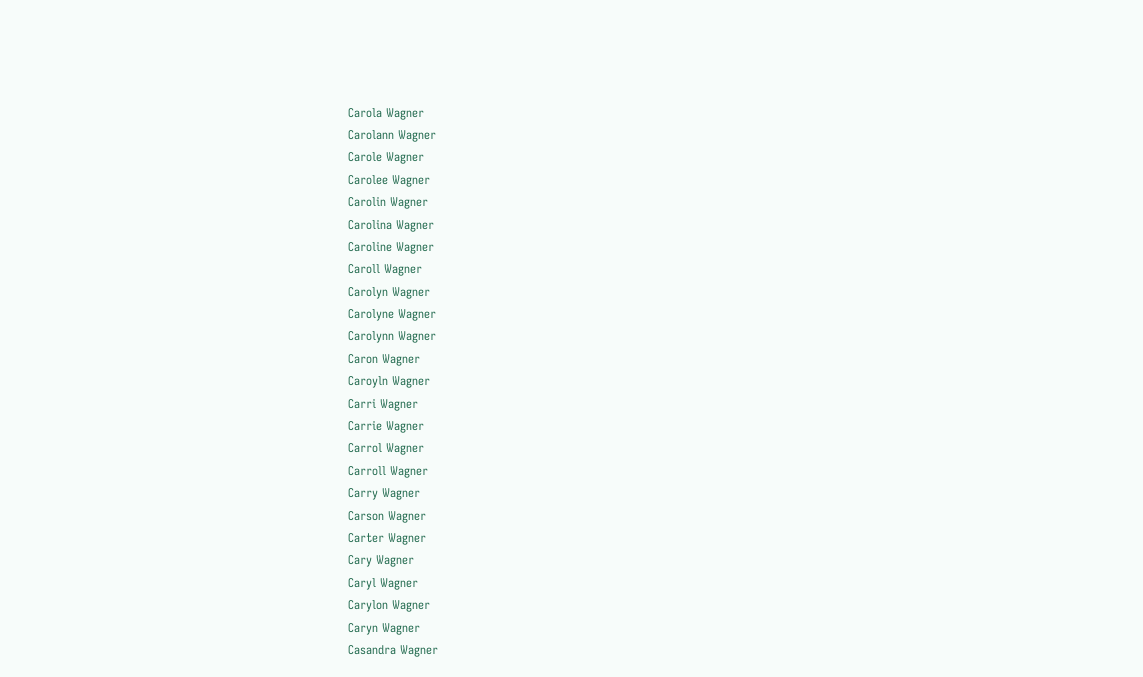Carola Wagner
Carolann Wagner
Carole Wagner
Carolee Wagner
Carolin Wagner
Carolina Wagner
Caroline Wagner
Caroll Wagner
Carolyn Wagner
Carolyne Wagner
Carolynn Wagner
Caron Wagner
Caroyln Wagner
Carri Wagner
Carrie Wagner
Carrol Wagner
Carroll Wagner
Carry Wagner
Carson Wagner
Carter Wagner
Cary Wagner
Caryl Wagner
Carylon Wagner
Caryn Wagner
Casandra Wagner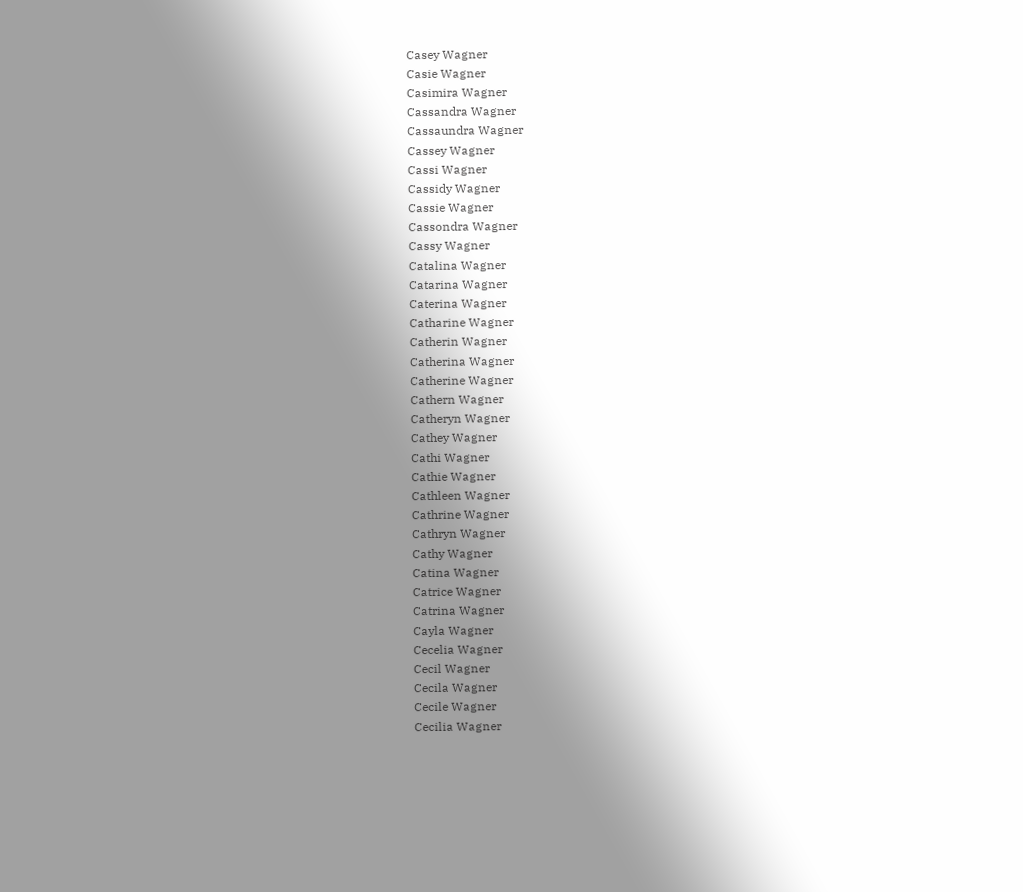Casey Wagner
Casie Wagner
Casimira Wagner
Cassandra Wagner
Cassaundra Wagner
Cassey Wagner
Cassi Wagner
Cassidy Wagner
Cassie Wagner
Cassondra Wagner
Cassy Wagner
Catalina Wagner
Catarina Wagner
Caterina Wagner
Catharine Wagner
Catherin Wagner
Catherina Wagner
Catherine Wagner
Cathern Wagner
Catheryn Wagner
Cathey Wagner
Cathi Wagner
Cathie Wagner
Cathleen Wagner
Cathrine Wagner
Cathryn Wagner
Cathy Wagner
Catina Wagner
Catrice Wagner
Catrina Wagner
Cayla Wagner
Cecelia Wagner
Cecil Wagner
Cecila Wagner
Cecile Wagner
Cecilia Wagner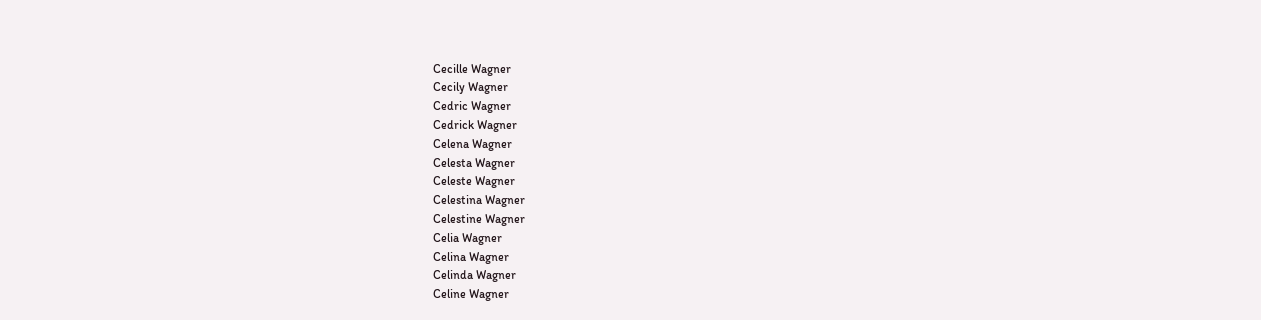Cecille Wagner
Cecily Wagner
Cedric Wagner
Cedrick Wagner
Celena Wagner
Celesta Wagner
Celeste Wagner
Celestina Wagner
Celestine Wagner
Celia Wagner
Celina Wagner
Celinda Wagner
Celine Wagner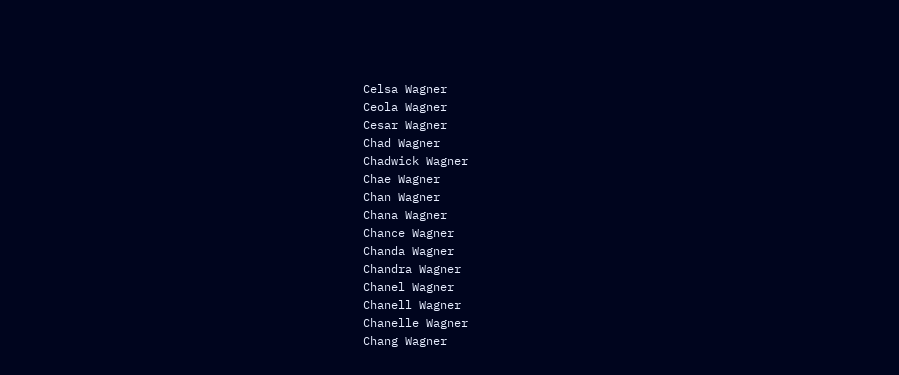Celsa Wagner
Ceola Wagner
Cesar Wagner
Chad Wagner
Chadwick Wagner
Chae Wagner
Chan Wagner
Chana Wagner
Chance Wagner
Chanda Wagner
Chandra Wagner
Chanel Wagner
Chanell Wagner
Chanelle Wagner
Chang Wagner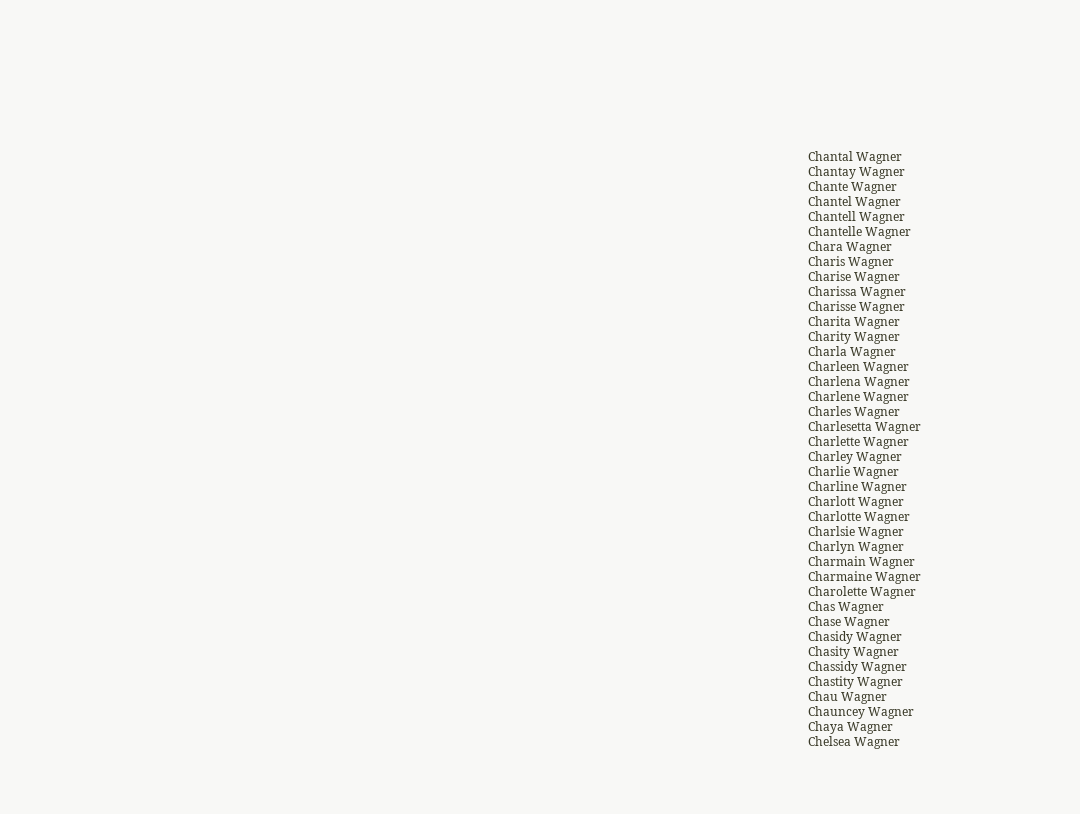Chantal Wagner
Chantay Wagner
Chante Wagner
Chantel Wagner
Chantell Wagner
Chantelle Wagner
Chara Wagner
Charis Wagner
Charise Wagner
Charissa Wagner
Charisse Wagner
Charita Wagner
Charity Wagner
Charla Wagner
Charleen Wagner
Charlena Wagner
Charlene Wagner
Charles Wagner
Charlesetta Wagner
Charlette Wagner
Charley Wagner
Charlie Wagner
Charline Wagner
Charlott Wagner
Charlotte Wagner
Charlsie Wagner
Charlyn Wagner
Charmain Wagner
Charmaine Wagner
Charolette Wagner
Chas Wagner
Chase Wagner
Chasidy Wagner
Chasity Wagner
Chassidy Wagner
Chastity Wagner
Chau Wagner
Chauncey Wagner
Chaya Wagner
Chelsea Wagner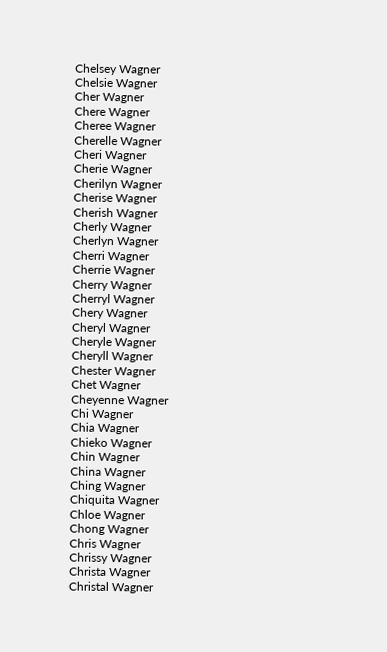Chelsey Wagner
Chelsie Wagner
Cher Wagner
Chere Wagner
Cheree Wagner
Cherelle Wagner
Cheri Wagner
Cherie Wagner
Cherilyn Wagner
Cherise Wagner
Cherish Wagner
Cherly Wagner
Cherlyn Wagner
Cherri Wagner
Cherrie Wagner
Cherry Wagner
Cherryl Wagner
Chery Wagner
Cheryl Wagner
Cheryle Wagner
Cheryll Wagner
Chester Wagner
Chet Wagner
Cheyenne Wagner
Chi Wagner
Chia Wagner
Chieko Wagner
Chin Wagner
China Wagner
Ching Wagner
Chiquita Wagner
Chloe Wagner
Chong Wagner
Chris Wagner
Chrissy Wagner
Christa Wagner
Christal Wagner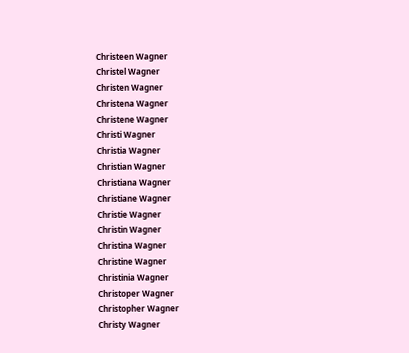Christeen Wagner
Christel Wagner
Christen Wagner
Christena Wagner
Christene Wagner
Christi Wagner
Christia Wagner
Christian Wagner
Christiana Wagner
Christiane Wagner
Christie Wagner
Christin Wagner
Christina Wagner
Christine Wagner
Christinia Wagner
Christoper Wagner
Christopher Wagner
Christy Wagner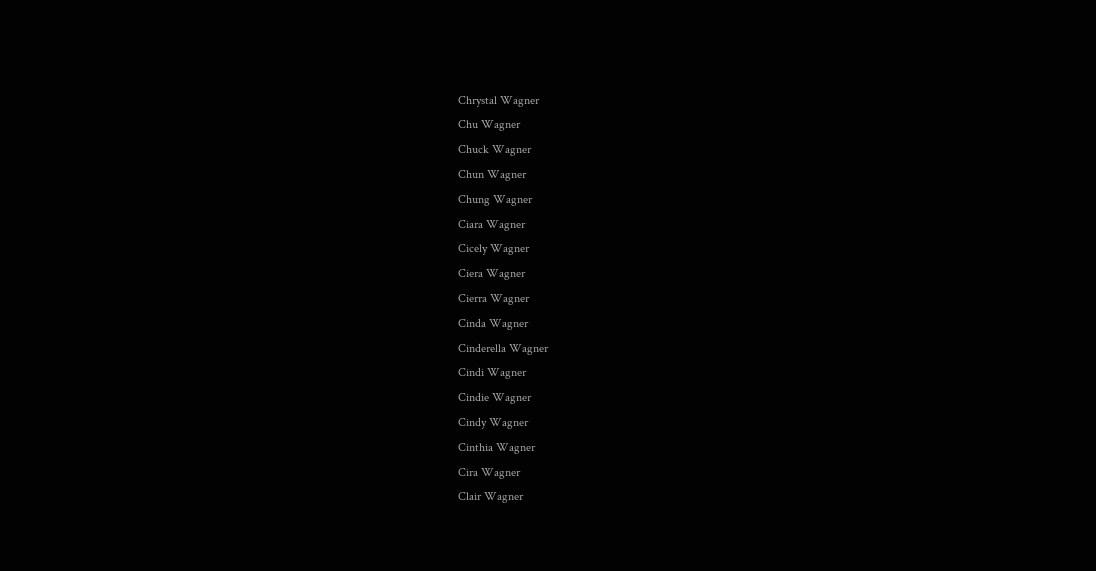Chrystal Wagner
Chu Wagner
Chuck Wagner
Chun Wagner
Chung Wagner
Ciara Wagner
Cicely Wagner
Ciera Wagner
Cierra Wagner
Cinda Wagner
Cinderella Wagner
Cindi Wagner
Cindie Wagner
Cindy Wagner
Cinthia Wagner
Cira Wagner
Clair Wagner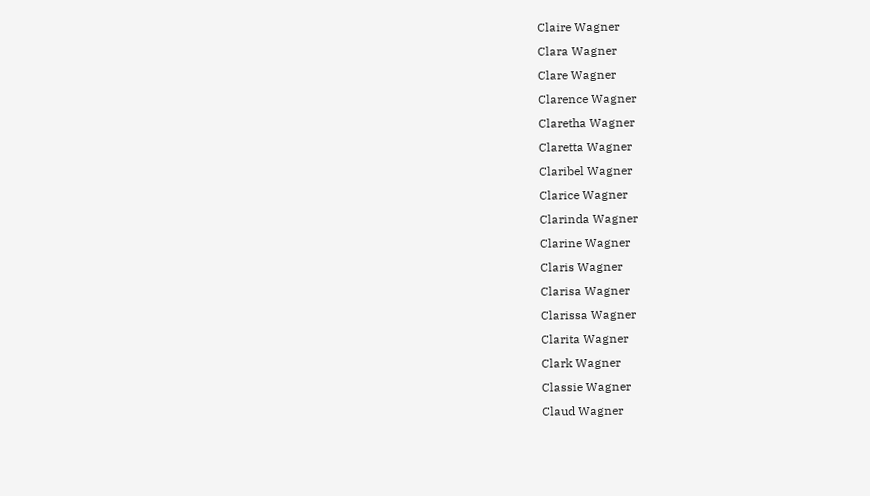Claire Wagner
Clara Wagner
Clare Wagner
Clarence Wagner
Claretha Wagner
Claretta Wagner
Claribel Wagner
Clarice Wagner
Clarinda Wagner
Clarine Wagner
Claris Wagner
Clarisa Wagner
Clarissa Wagner
Clarita Wagner
Clark Wagner
Classie Wagner
Claud Wagner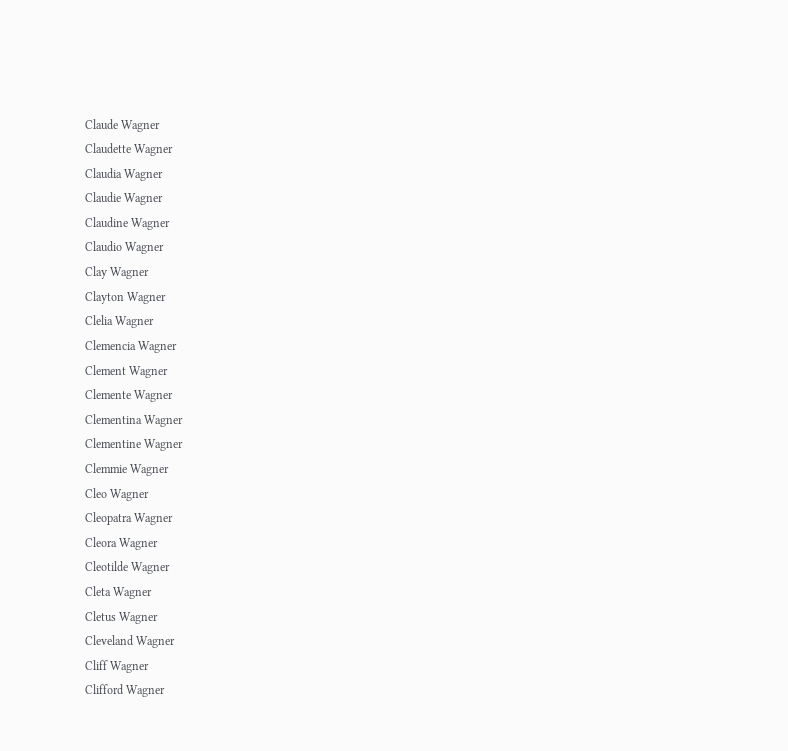Claude Wagner
Claudette Wagner
Claudia Wagner
Claudie Wagner
Claudine Wagner
Claudio Wagner
Clay Wagner
Clayton Wagner
Clelia Wagner
Clemencia Wagner
Clement Wagner
Clemente Wagner
Clementina Wagner
Clementine Wagner
Clemmie Wagner
Cleo Wagner
Cleopatra Wagner
Cleora Wagner
Cleotilde Wagner
Cleta Wagner
Cletus Wagner
Cleveland Wagner
Cliff Wagner
Clifford Wagner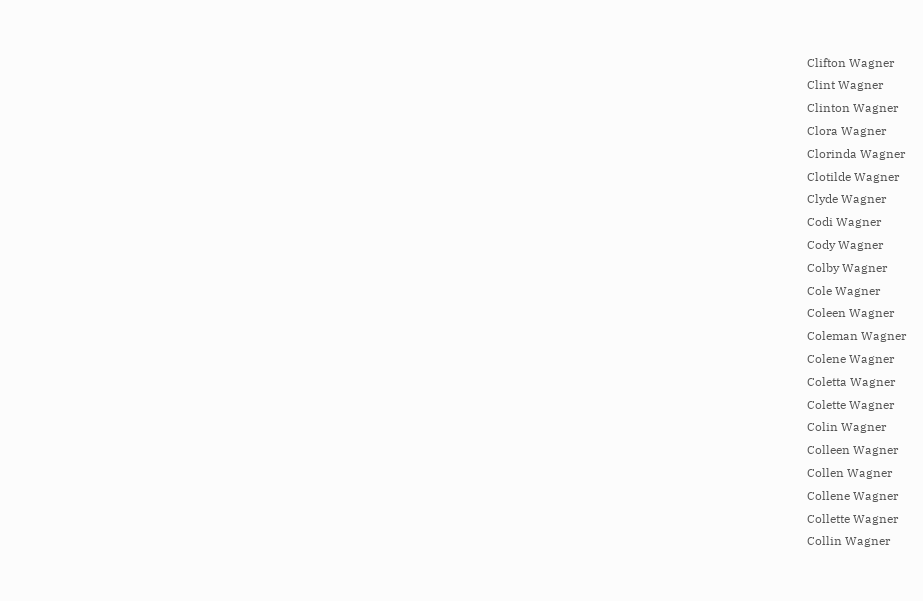Clifton Wagner
Clint Wagner
Clinton Wagner
Clora Wagner
Clorinda Wagner
Clotilde Wagner
Clyde Wagner
Codi Wagner
Cody Wagner
Colby Wagner
Cole Wagner
Coleen Wagner
Coleman Wagner
Colene Wagner
Coletta Wagner
Colette Wagner
Colin Wagner
Colleen Wagner
Collen Wagner
Collene Wagner
Collette Wagner
Collin Wagner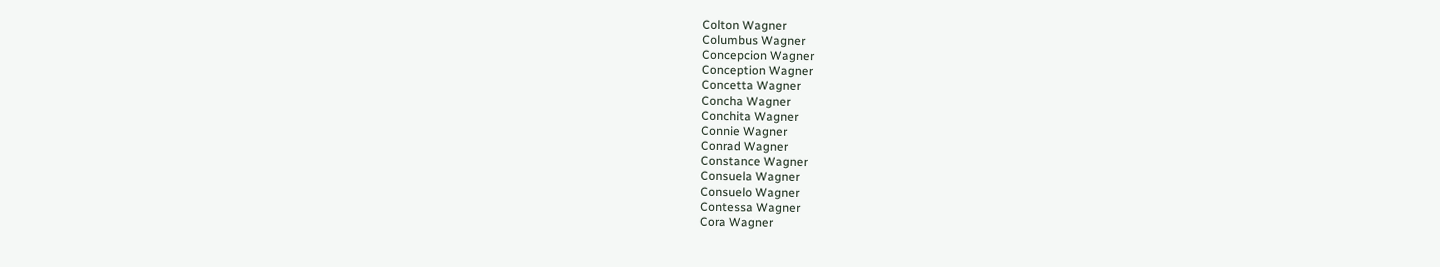Colton Wagner
Columbus Wagner
Concepcion Wagner
Conception Wagner
Concetta Wagner
Concha Wagner
Conchita Wagner
Connie Wagner
Conrad Wagner
Constance Wagner
Consuela Wagner
Consuelo Wagner
Contessa Wagner
Cora Wagner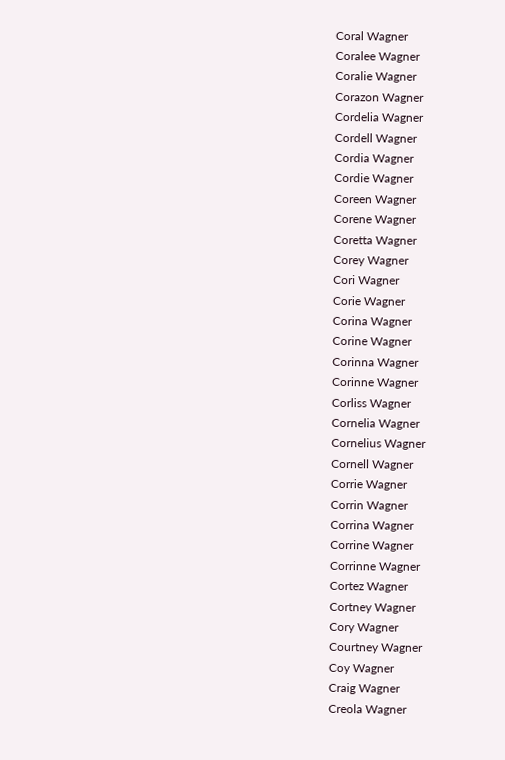Coral Wagner
Coralee Wagner
Coralie Wagner
Corazon Wagner
Cordelia Wagner
Cordell Wagner
Cordia Wagner
Cordie Wagner
Coreen Wagner
Corene Wagner
Coretta Wagner
Corey Wagner
Cori Wagner
Corie Wagner
Corina Wagner
Corine Wagner
Corinna Wagner
Corinne Wagner
Corliss Wagner
Cornelia Wagner
Cornelius Wagner
Cornell Wagner
Corrie Wagner
Corrin Wagner
Corrina Wagner
Corrine Wagner
Corrinne Wagner
Cortez Wagner
Cortney Wagner
Cory Wagner
Courtney Wagner
Coy Wagner
Craig Wagner
Creola Wagner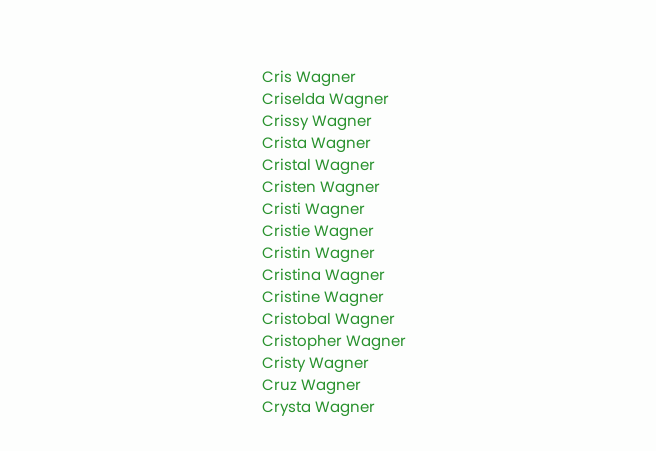Cris Wagner
Criselda Wagner
Crissy Wagner
Crista Wagner
Cristal Wagner
Cristen Wagner
Cristi Wagner
Cristie Wagner
Cristin Wagner
Cristina Wagner
Cristine Wagner
Cristobal Wagner
Cristopher Wagner
Cristy Wagner
Cruz Wagner
Crysta Wagner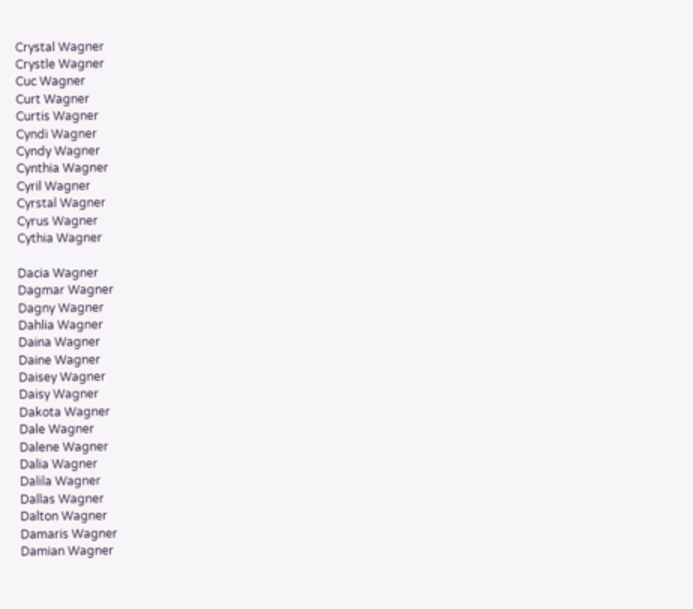Crystal Wagner
Crystle Wagner
Cuc Wagner
Curt Wagner
Curtis Wagner
Cyndi Wagner
Cyndy Wagner
Cynthia Wagner
Cyril Wagner
Cyrstal Wagner
Cyrus Wagner
Cythia Wagner

Dacia Wagner
Dagmar Wagner
Dagny Wagner
Dahlia Wagner
Daina Wagner
Daine Wagner
Daisey Wagner
Daisy Wagner
Dakota Wagner
Dale Wagner
Dalene Wagner
Dalia Wagner
Dalila Wagner
Dallas Wagner
Dalton Wagner
Damaris Wagner
Damian Wagner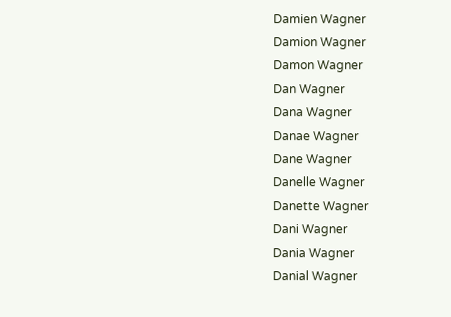Damien Wagner
Damion Wagner
Damon Wagner
Dan Wagner
Dana Wagner
Danae Wagner
Dane Wagner
Danelle Wagner
Danette Wagner
Dani Wagner
Dania Wagner
Danial Wagner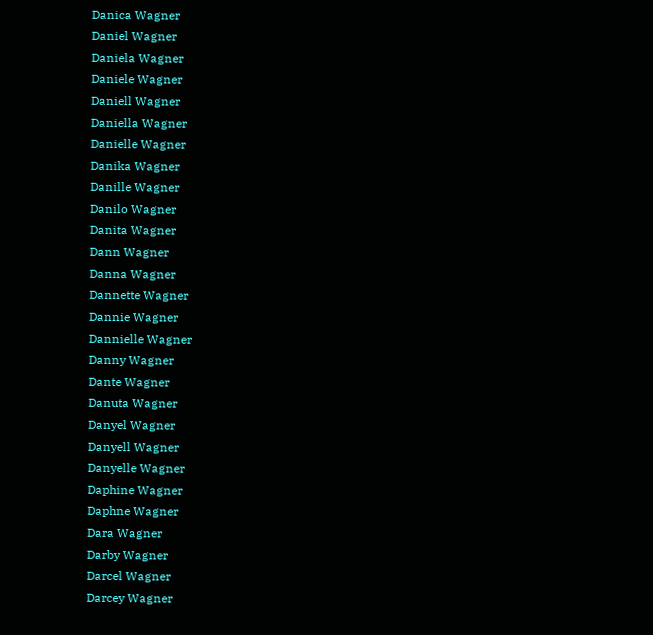Danica Wagner
Daniel Wagner
Daniela Wagner
Daniele Wagner
Daniell Wagner
Daniella Wagner
Danielle Wagner
Danika Wagner
Danille Wagner
Danilo Wagner
Danita Wagner
Dann Wagner
Danna Wagner
Dannette Wagner
Dannie Wagner
Dannielle Wagner
Danny Wagner
Dante Wagner
Danuta Wagner
Danyel Wagner
Danyell Wagner
Danyelle Wagner
Daphine Wagner
Daphne Wagner
Dara Wagner
Darby Wagner
Darcel Wagner
Darcey Wagner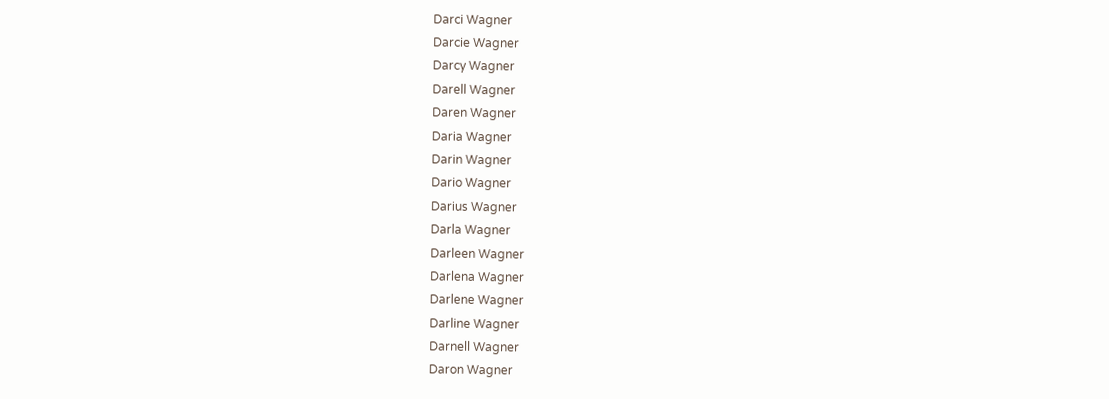Darci Wagner
Darcie Wagner
Darcy Wagner
Darell Wagner
Daren Wagner
Daria Wagner
Darin Wagner
Dario Wagner
Darius Wagner
Darla Wagner
Darleen Wagner
Darlena Wagner
Darlene Wagner
Darline Wagner
Darnell Wagner
Daron Wagner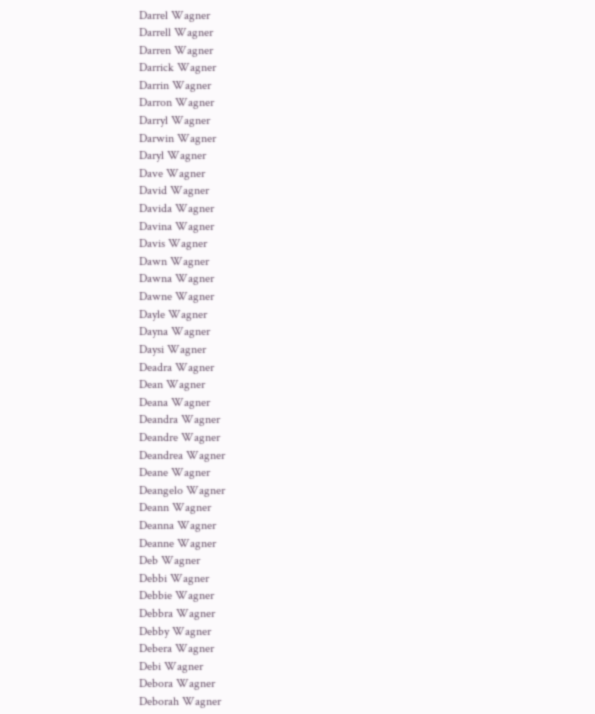Darrel Wagner
Darrell Wagner
Darren Wagner
Darrick Wagner
Darrin Wagner
Darron Wagner
Darryl Wagner
Darwin Wagner
Daryl Wagner
Dave Wagner
David Wagner
Davida Wagner
Davina Wagner
Davis Wagner
Dawn Wagner
Dawna Wagner
Dawne Wagner
Dayle Wagner
Dayna Wagner
Daysi Wagner
Deadra Wagner
Dean Wagner
Deana Wagner
Deandra Wagner
Deandre Wagner
Deandrea Wagner
Deane Wagner
Deangelo Wagner
Deann Wagner
Deanna Wagner
Deanne Wagner
Deb Wagner
Debbi Wagner
Debbie Wagner
Debbra Wagner
Debby Wagner
Debera Wagner
Debi Wagner
Debora Wagner
Deborah Wagner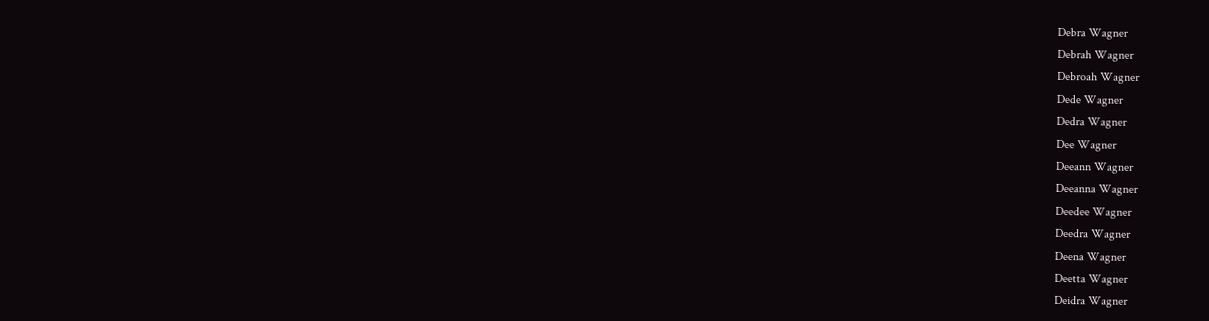Debra Wagner
Debrah Wagner
Debroah Wagner
Dede Wagner
Dedra Wagner
Dee Wagner
Deeann Wagner
Deeanna Wagner
Deedee Wagner
Deedra Wagner
Deena Wagner
Deetta Wagner
Deidra Wagner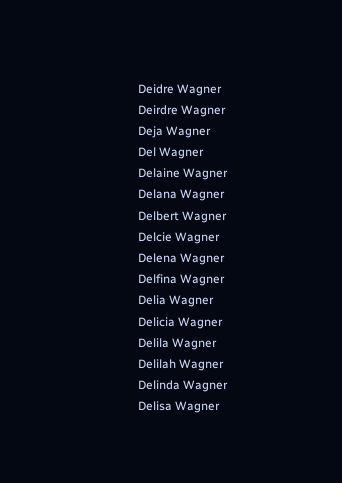Deidre Wagner
Deirdre Wagner
Deja Wagner
Del Wagner
Delaine Wagner
Delana Wagner
Delbert Wagner
Delcie Wagner
Delena Wagner
Delfina Wagner
Delia Wagner
Delicia Wagner
Delila Wagner
Delilah Wagner
Delinda Wagner
Delisa Wagner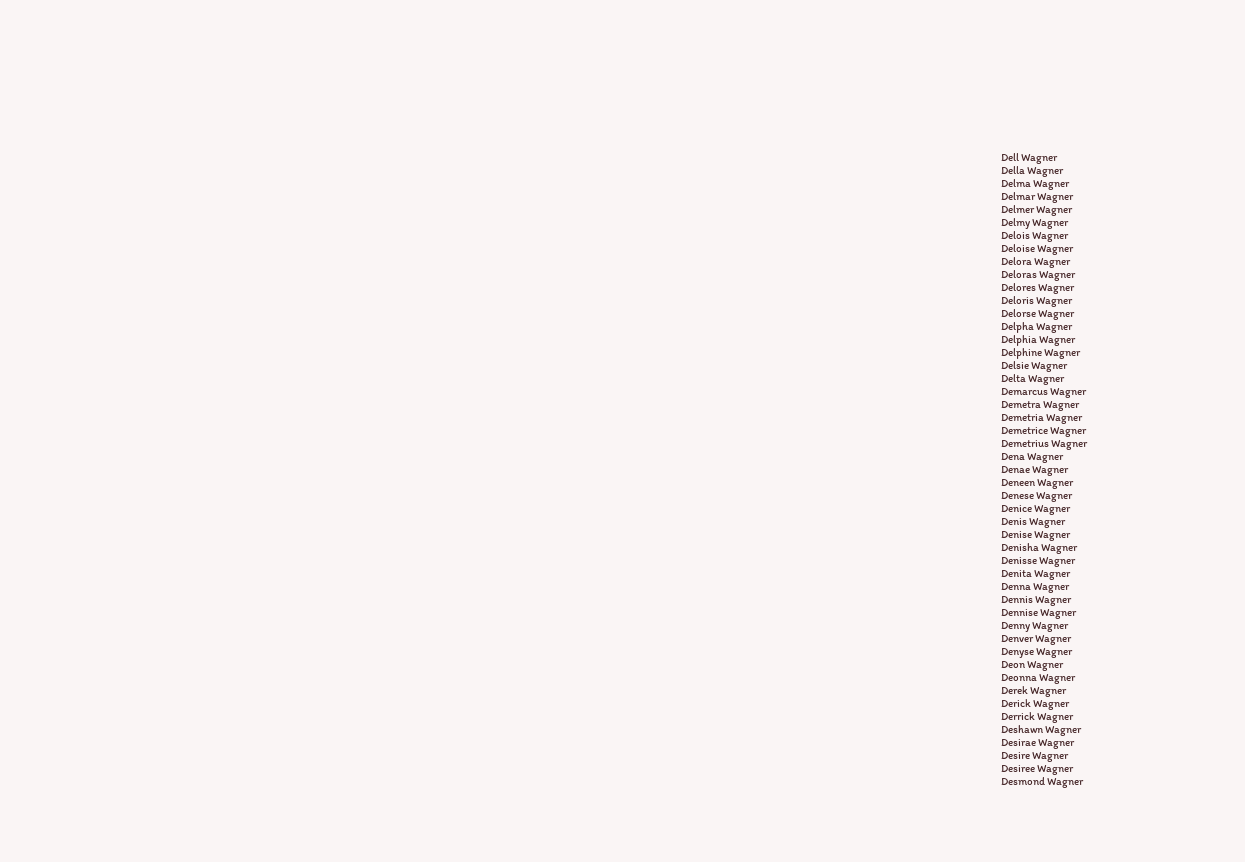Dell Wagner
Della Wagner
Delma Wagner
Delmar Wagner
Delmer Wagner
Delmy Wagner
Delois Wagner
Deloise Wagner
Delora Wagner
Deloras Wagner
Delores Wagner
Deloris Wagner
Delorse Wagner
Delpha Wagner
Delphia Wagner
Delphine Wagner
Delsie Wagner
Delta Wagner
Demarcus Wagner
Demetra Wagner
Demetria Wagner
Demetrice Wagner
Demetrius Wagner
Dena Wagner
Denae Wagner
Deneen Wagner
Denese Wagner
Denice Wagner
Denis Wagner
Denise Wagner
Denisha Wagner
Denisse Wagner
Denita Wagner
Denna Wagner
Dennis Wagner
Dennise Wagner
Denny Wagner
Denver Wagner
Denyse Wagner
Deon Wagner
Deonna Wagner
Derek Wagner
Derick Wagner
Derrick Wagner
Deshawn Wagner
Desirae Wagner
Desire Wagner
Desiree Wagner
Desmond Wagner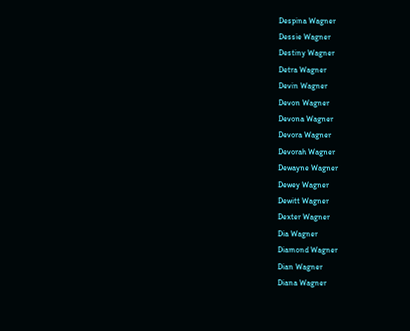Despina Wagner
Dessie Wagner
Destiny Wagner
Detra Wagner
Devin Wagner
Devon Wagner
Devona Wagner
Devora Wagner
Devorah Wagner
Dewayne Wagner
Dewey Wagner
Dewitt Wagner
Dexter Wagner
Dia Wagner
Diamond Wagner
Dian Wagner
Diana Wagner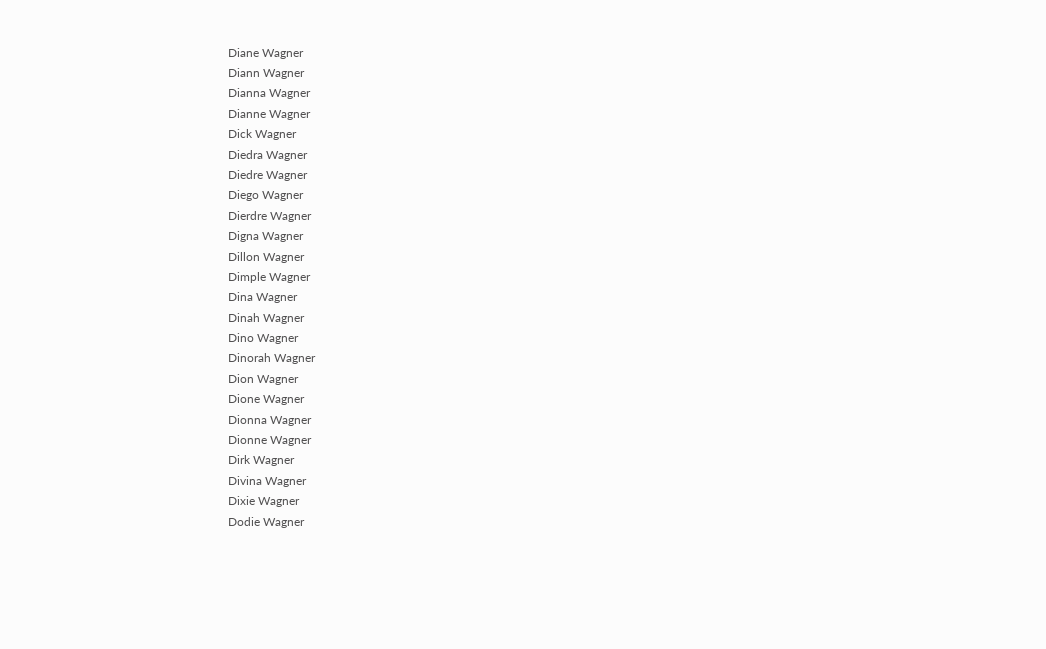Diane Wagner
Diann Wagner
Dianna Wagner
Dianne Wagner
Dick Wagner
Diedra Wagner
Diedre Wagner
Diego Wagner
Dierdre Wagner
Digna Wagner
Dillon Wagner
Dimple Wagner
Dina Wagner
Dinah Wagner
Dino Wagner
Dinorah Wagner
Dion Wagner
Dione Wagner
Dionna Wagner
Dionne Wagner
Dirk Wagner
Divina Wagner
Dixie Wagner
Dodie Wagner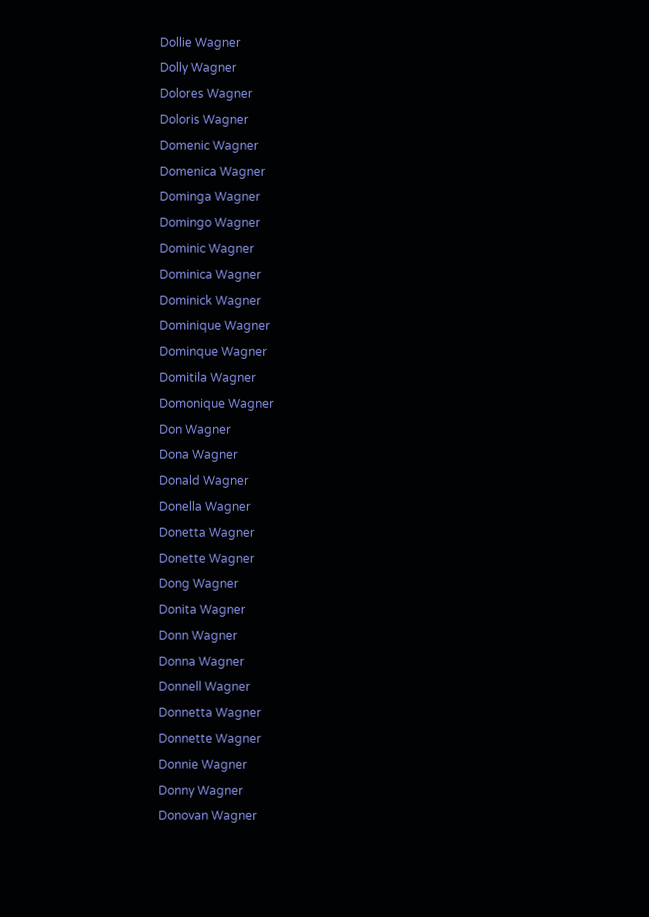Dollie Wagner
Dolly Wagner
Dolores Wagner
Doloris Wagner
Domenic Wagner
Domenica Wagner
Dominga Wagner
Domingo Wagner
Dominic Wagner
Dominica Wagner
Dominick Wagner
Dominique Wagner
Dominque Wagner
Domitila Wagner
Domonique Wagner
Don Wagner
Dona Wagner
Donald Wagner
Donella Wagner
Donetta Wagner
Donette Wagner
Dong Wagner
Donita Wagner
Donn Wagner
Donna Wagner
Donnell Wagner
Donnetta Wagner
Donnette Wagner
Donnie Wagner
Donny Wagner
Donovan Wagner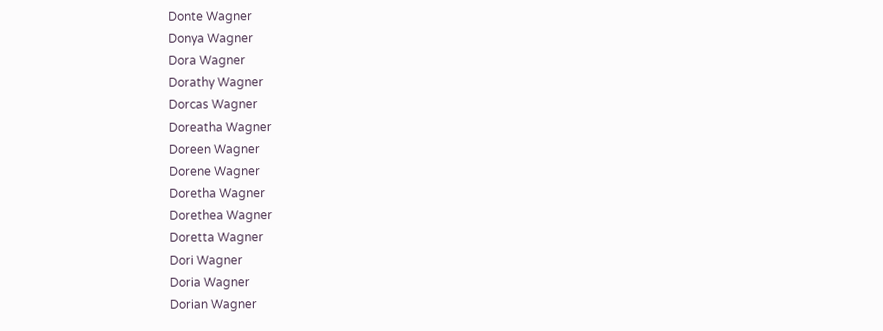Donte Wagner
Donya Wagner
Dora Wagner
Dorathy Wagner
Dorcas Wagner
Doreatha Wagner
Doreen Wagner
Dorene Wagner
Doretha Wagner
Dorethea Wagner
Doretta Wagner
Dori Wagner
Doria Wagner
Dorian Wagner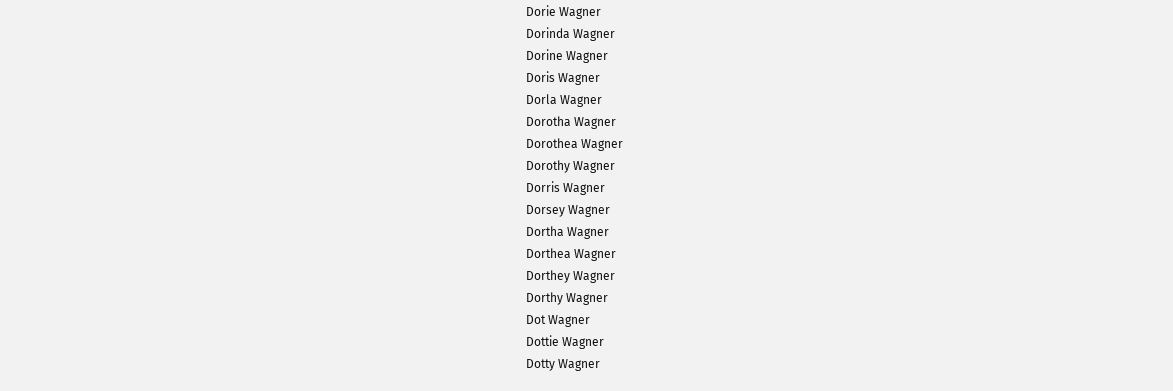Dorie Wagner
Dorinda Wagner
Dorine Wagner
Doris Wagner
Dorla Wagner
Dorotha Wagner
Dorothea Wagner
Dorothy Wagner
Dorris Wagner
Dorsey Wagner
Dortha Wagner
Dorthea Wagner
Dorthey Wagner
Dorthy Wagner
Dot Wagner
Dottie Wagner
Dotty Wagner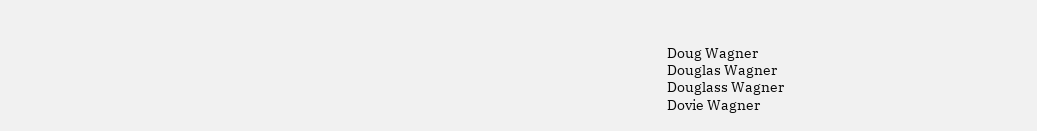Doug Wagner
Douglas Wagner
Douglass Wagner
Dovie Wagner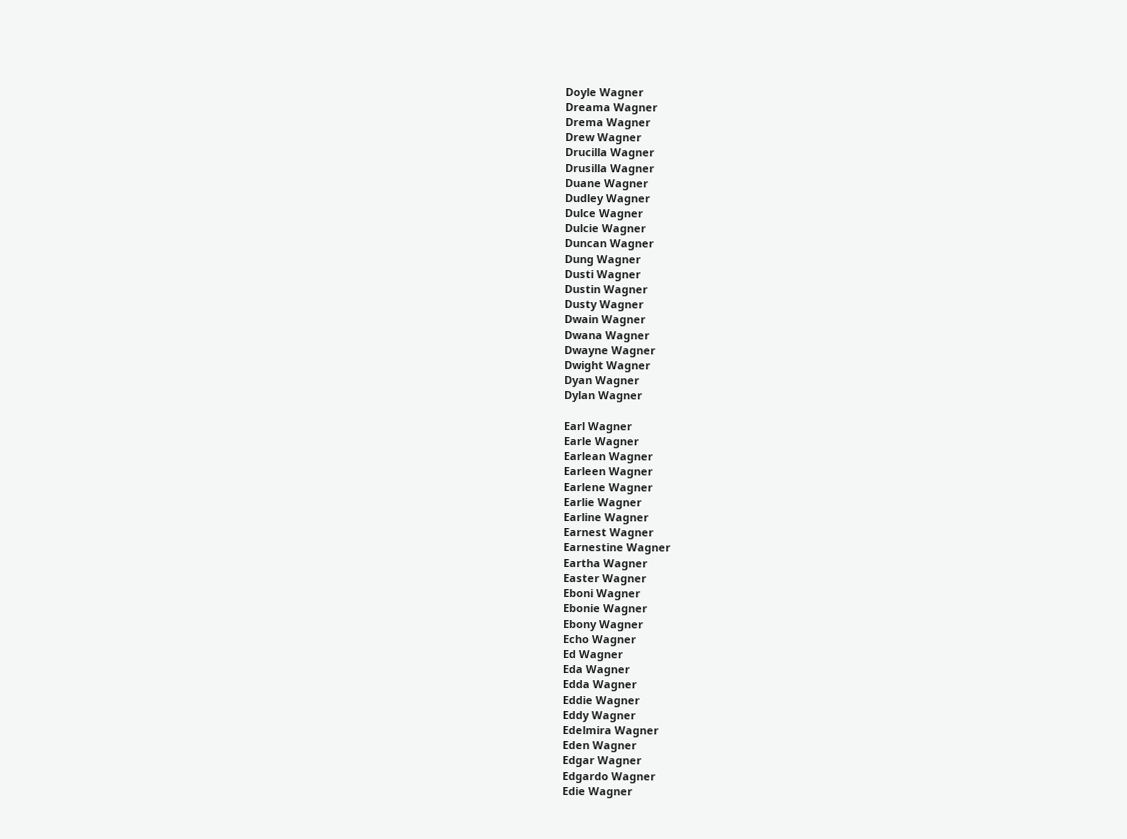Doyle Wagner
Dreama Wagner
Drema Wagner
Drew Wagner
Drucilla Wagner
Drusilla Wagner
Duane Wagner
Dudley Wagner
Dulce Wagner
Dulcie Wagner
Duncan Wagner
Dung Wagner
Dusti Wagner
Dustin Wagner
Dusty Wagner
Dwain Wagner
Dwana Wagner
Dwayne Wagner
Dwight Wagner
Dyan Wagner
Dylan Wagner

Earl Wagner
Earle Wagner
Earlean Wagner
Earleen Wagner
Earlene Wagner
Earlie Wagner
Earline Wagner
Earnest Wagner
Earnestine Wagner
Eartha Wagner
Easter Wagner
Eboni Wagner
Ebonie Wagner
Ebony Wagner
Echo Wagner
Ed Wagner
Eda Wagner
Edda Wagner
Eddie Wagner
Eddy Wagner
Edelmira Wagner
Eden Wagner
Edgar Wagner
Edgardo Wagner
Edie Wagner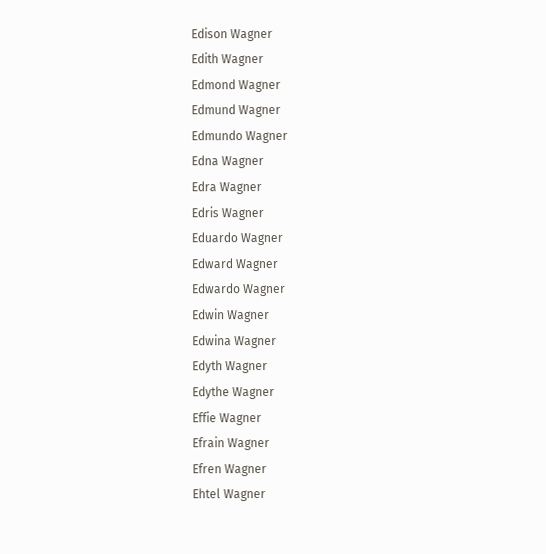Edison Wagner
Edith Wagner
Edmond Wagner
Edmund Wagner
Edmundo Wagner
Edna Wagner
Edra Wagner
Edris Wagner
Eduardo Wagner
Edward Wagner
Edwardo Wagner
Edwin Wagner
Edwina Wagner
Edyth Wagner
Edythe Wagner
Effie Wagner
Efrain Wagner
Efren Wagner
Ehtel Wagner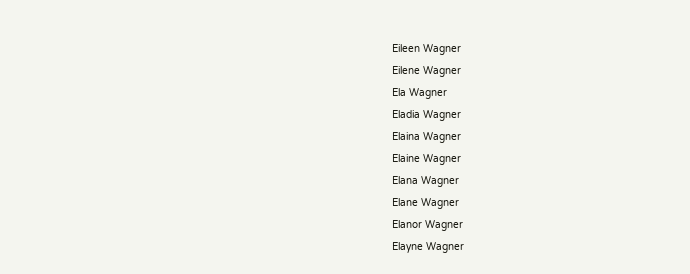Eileen Wagner
Eilene Wagner
Ela Wagner
Eladia Wagner
Elaina Wagner
Elaine Wagner
Elana Wagner
Elane Wagner
Elanor Wagner
Elayne Wagner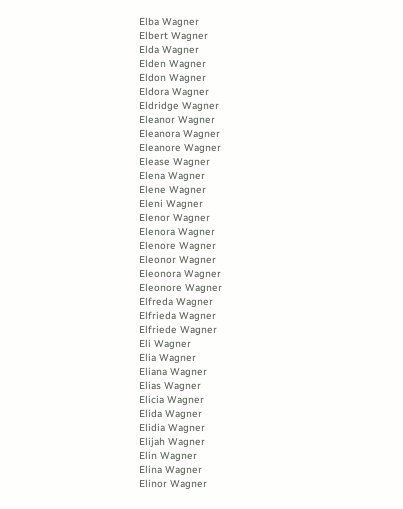Elba Wagner
Elbert Wagner
Elda Wagner
Elden Wagner
Eldon Wagner
Eldora Wagner
Eldridge Wagner
Eleanor Wagner
Eleanora Wagner
Eleanore Wagner
Elease Wagner
Elena Wagner
Elene Wagner
Eleni Wagner
Elenor Wagner
Elenora Wagner
Elenore Wagner
Eleonor Wagner
Eleonora Wagner
Eleonore Wagner
Elfreda Wagner
Elfrieda Wagner
Elfriede Wagner
Eli Wagner
Elia Wagner
Eliana Wagner
Elias Wagner
Elicia Wagner
Elida Wagner
Elidia Wagner
Elijah Wagner
Elin Wagner
Elina Wagner
Elinor Wagner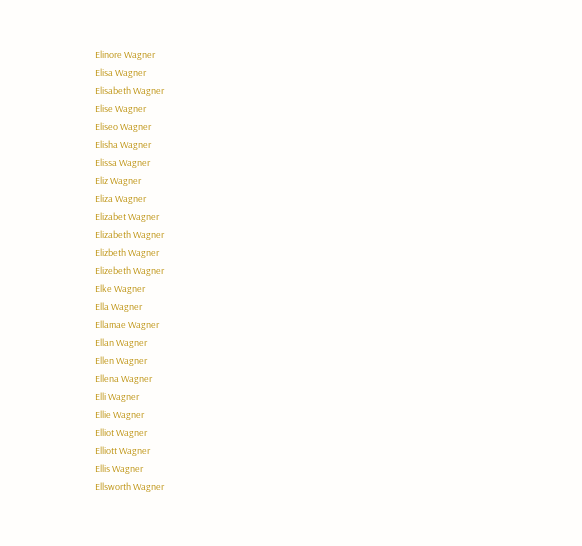Elinore Wagner
Elisa Wagner
Elisabeth Wagner
Elise Wagner
Eliseo Wagner
Elisha Wagner
Elissa Wagner
Eliz Wagner
Eliza Wagner
Elizabet Wagner
Elizabeth Wagner
Elizbeth Wagner
Elizebeth Wagner
Elke Wagner
Ella Wagner
Ellamae Wagner
Ellan Wagner
Ellen Wagner
Ellena Wagner
Elli Wagner
Ellie Wagner
Elliot Wagner
Elliott Wagner
Ellis Wagner
Ellsworth Wagner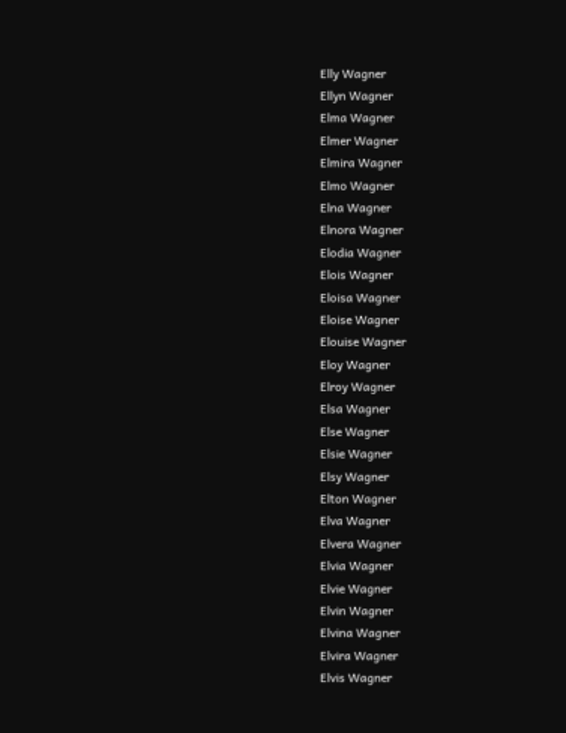Elly Wagner
Ellyn Wagner
Elma Wagner
Elmer Wagner
Elmira Wagner
Elmo Wagner
Elna Wagner
Elnora Wagner
Elodia Wagner
Elois Wagner
Eloisa Wagner
Eloise Wagner
Elouise Wagner
Eloy Wagner
Elroy Wagner
Elsa Wagner
Else Wagner
Elsie Wagner
Elsy Wagner
Elton Wagner
Elva Wagner
Elvera Wagner
Elvia Wagner
Elvie Wagner
Elvin Wagner
Elvina Wagner
Elvira Wagner
Elvis Wagner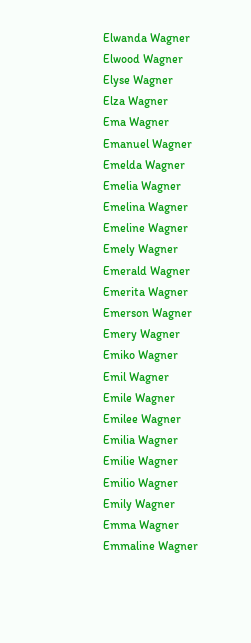Elwanda Wagner
Elwood Wagner
Elyse Wagner
Elza Wagner
Ema Wagner
Emanuel Wagner
Emelda Wagner
Emelia Wagner
Emelina Wagner
Emeline Wagner
Emely Wagner
Emerald Wagner
Emerita Wagner
Emerson Wagner
Emery Wagner
Emiko Wagner
Emil Wagner
Emile Wagner
Emilee Wagner
Emilia Wagner
Emilie Wagner
Emilio Wagner
Emily Wagner
Emma Wagner
Emmaline Wagner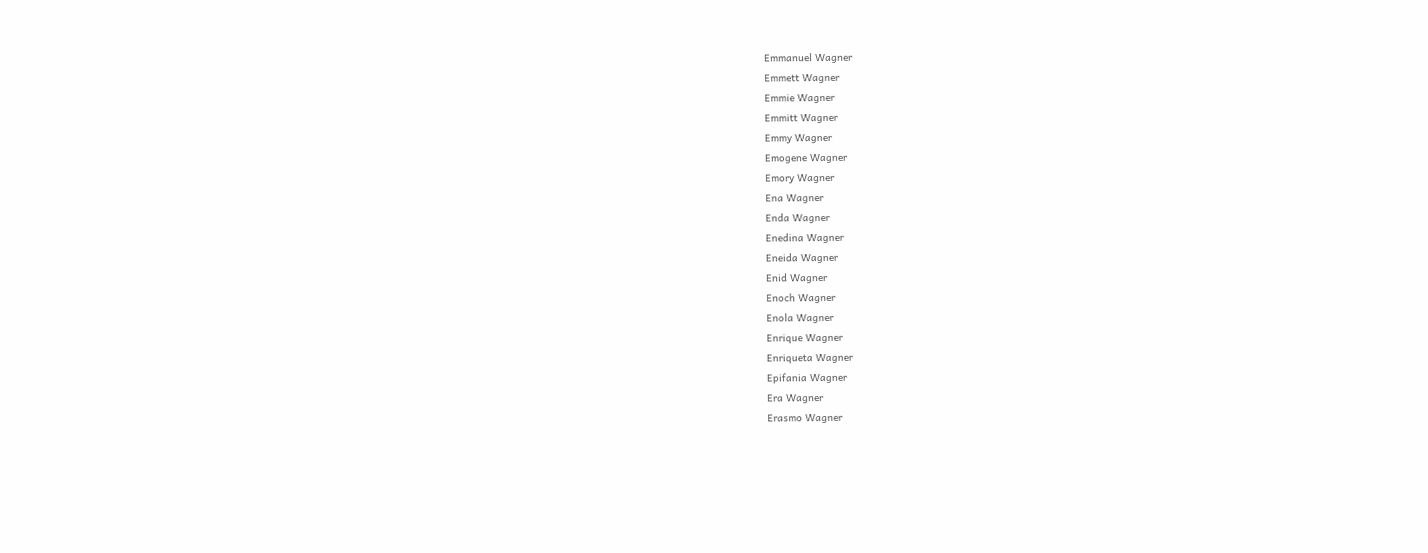Emmanuel Wagner
Emmett Wagner
Emmie Wagner
Emmitt Wagner
Emmy Wagner
Emogene Wagner
Emory Wagner
Ena Wagner
Enda Wagner
Enedina Wagner
Eneida Wagner
Enid Wagner
Enoch Wagner
Enola Wagner
Enrique Wagner
Enriqueta Wagner
Epifania Wagner
Era Wagner
Erasmo Wagner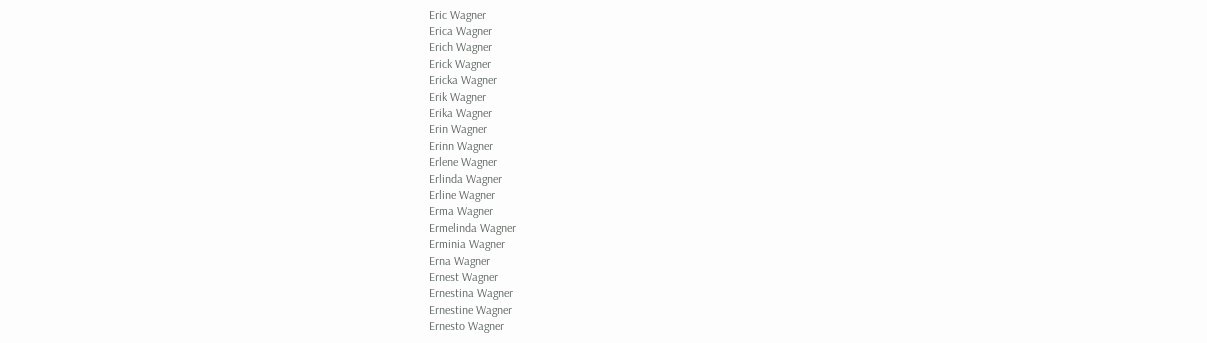Eric Wagner
Erica Wagner
Erich Wagner
Erick Wagner
Ericka Wagner
Erik Wagner
Erika Wagner
Erin Wagner
Erinn Wagner
Erlene Wagner
Erlinda Wagner
Erline Wagner
Erma Wagner
Ermelinda Wagner
Erminia Wagner
Erna Wagner
Ernest Wagner
Ernestina Wagner
Ernestine Wagner
Ernesto Wagner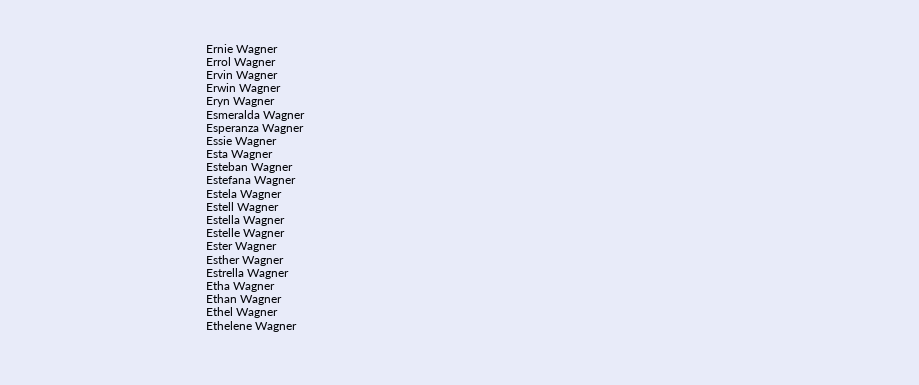Ernie Wagner
Errol Wagner
Ervin Wagner
Erwin Wagner
Eryn Wagner
Esmeralda Wagner
Esperanza Wagner
Essie Wagner
Esta Wagner
Esteban Wagner
Estefana Wagner
Estela Wagner
Estell Wagner
Estella Wagner
Estelle Wagner
Ester Wagner
Esther Wagner
Estrella Wagner
Etha Wagner
Ethan Wagner
Ethel Wagner
Ethelene Wagner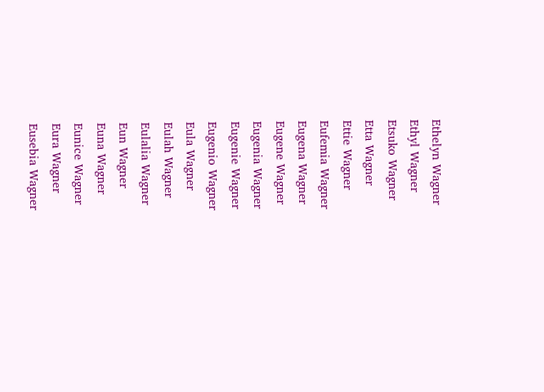Ethelyn Wagner
Ethyl Wagner
Etsuko Wagner
Etta Wagner
Ettie Wagner
Eufemia Wagner
Eugena Wagner
Eugene Wagner
Eugenia Wagner
Eugenie Wagner
Eugenio Wagner
Eula Wagner
Eulah Wagner
Eulalia Wagner
Eun Wagner
Euna Wagner
Eunice Wagner
Eura Wagner
Eusebia Wagner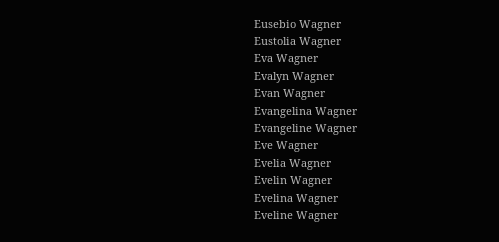Eusebio Wagner
Eustolia Wagner
Eva Wagner
Evalyn Wagner
Evan Wagner
Evangelina Wagner
Evangeline Wagner
Eve Wagner
Evelia Wagner
Evelin Wagner
Evelina Wagner
Eveline Wagner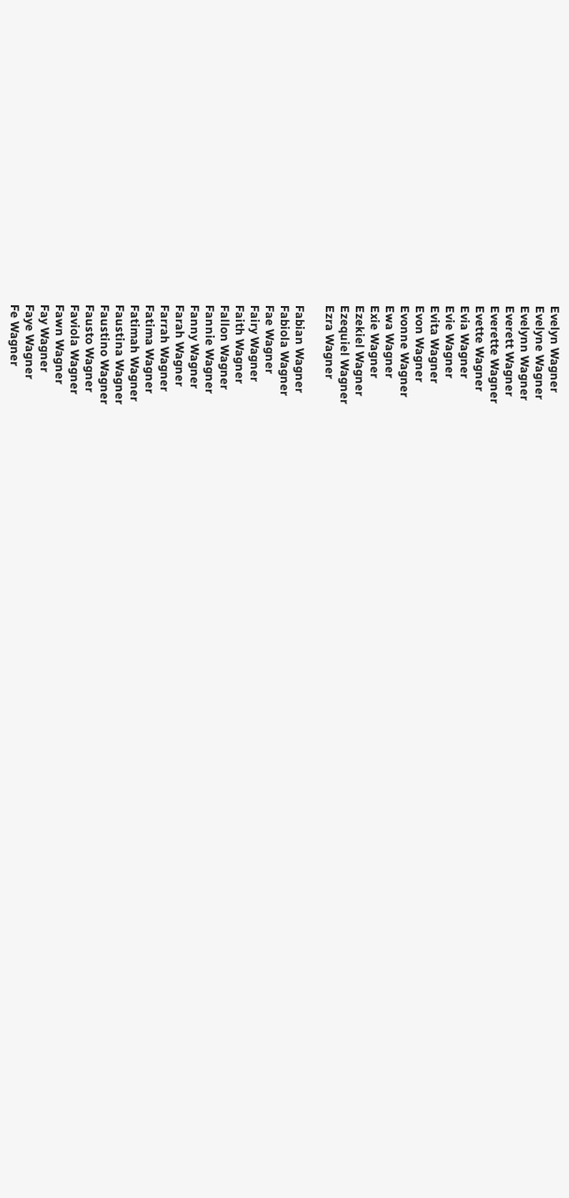Evelyn Wagner
Evelyne Wagner
Evelynn Wagner
Everett Wagner
Everette Wagner
Evette Wagner
Evia Wagner
Evie Wagner
Evita Wagner
Evon Wagner
Evonne Wagner
Ewa Wagner
Exie Wagner
Ezekiel Wagner
Ezequiel Wagner
Ezra Wagner

Fabian Wagner
Fabiola Wagner
Fae Wagner
Fairy Wagner
Faith Wagner
Fallon Wagner
Fannie Wagner
Fanny Wagner
Farah Wagner
Farrah Wagner
Fatima Wagner
Fatimah Wagner
Faustina Wagner
Faustino Wagner
Fausto Wagner
Faviola Wagner
Fawn Wagner
Fay Wagner
Faye Wagner
Fe Wagner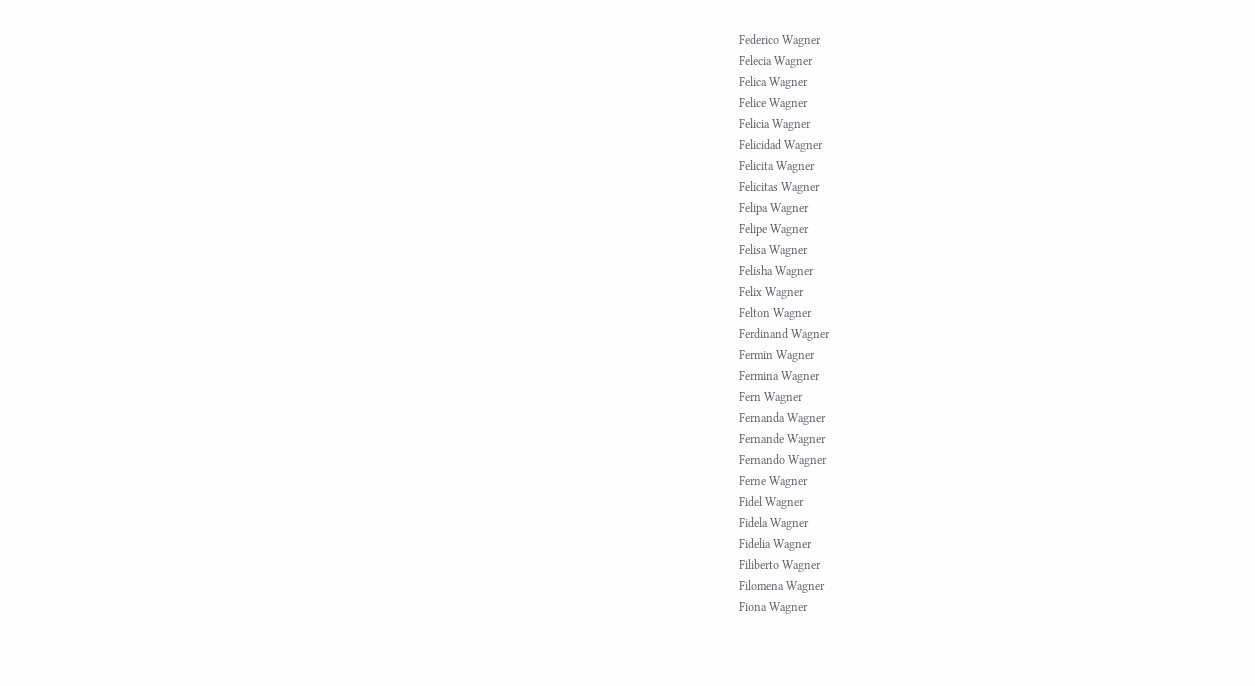Federico Wagner
Felecia Wagner
Felica Wagner
Felice Wagner
Felicia Wagner
Felicidad Wagner
Felicita Wagner
Felicitas Wagner
Felipa Wagner
Felipe Wagner
Felisa Wagner
Felisha Wagner
Felix Wagner
Felton Wagner
Ferdinand Wagner
Fermin Wagner
Fermina Wagner
Fern Wagner
Fernanda Wagner
Fernande Wagner
Fernando Wagner
Ferne Wagner
Fidel Wagner
Fidela Wagner
Fidelia Wagner
Filiberto Wagner
Filomena Wagner
Fiona Wagner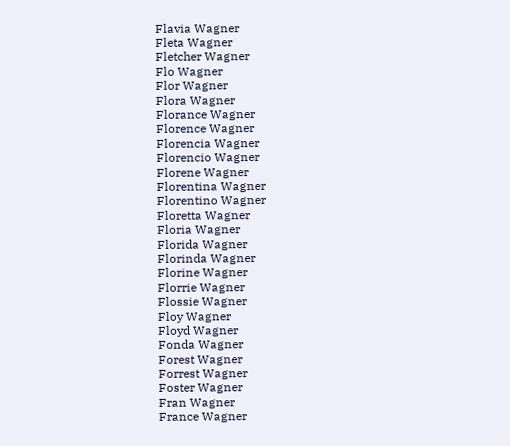Flavia Wagner
Fleta Wagner
Fletcher Wagner
Flo Wagner
Flor Wagner
Flora Wagner
Florance Wagner
Florence Wagner
Florencia Wagner
Florencio Wagner
Florene Wagner
Florentina Wagner
Florentino Wagner
Floretta Wagner
Floria Wagner
Florida Wagner
Florinda Wagner
Florine Wagner
Florrie Wagner
Flossie Wagner
Floy Wagner
Floyd Wagner
Fonda Wagner
Forest Wagner
Forrest Wagner
Foster Wagner
Fran Wagner
France Wagner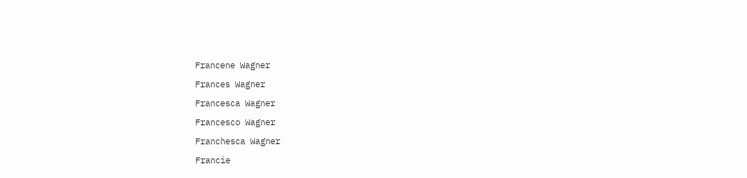Francene Wagner
Frances Wagner
Francesca Wagner
Francesco Wagner
Franchesca Wagner
Francie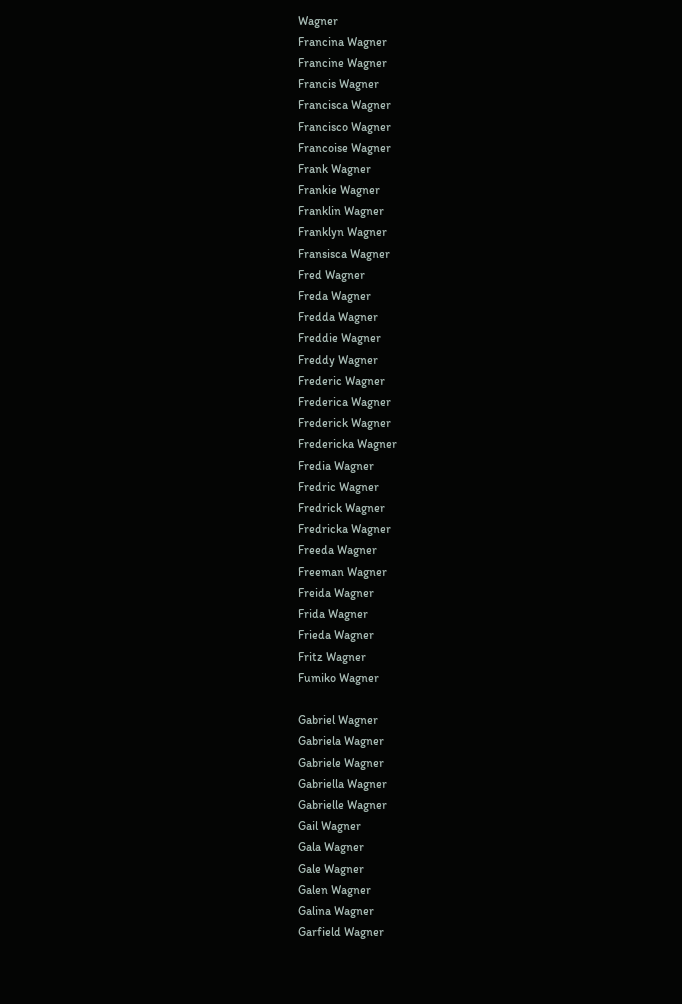Wagner
Francina Wagner
Francine Wagner
Francis Wagner
Francisca Wagner
Francisco Wagner
Francoise Wagner
Frank Wagner
Frankie Wagner
Franklin Wagner
Franklyn Wagner
Fransisca Wagner
Fred Wagner
Freda Wagner
Fredda Wagner
Freddie Wagner
Freddy Wagner
Frederic Wagner
Frederica Wagner
Frederick Wagner
Fredericka Wagner
Fredia Wagner
Fredric Wagner
Fredrick Wagner
Fredricka Wagner
Freeda Wagner
Freeman Wagner
Freida Wagner
Frida Wagner
Frieda Wagner
Fritz Wagner
Fumiko Wagner

Gabriel Wagner
Gabriela Wagner
Gabriele Wagner
Gabriella Wagner
Gabrielle Wagner
Gail Wagner
Gala Wagner
Gale Wagner
Galen Wagner
Galina Wagner
Garfield Wagner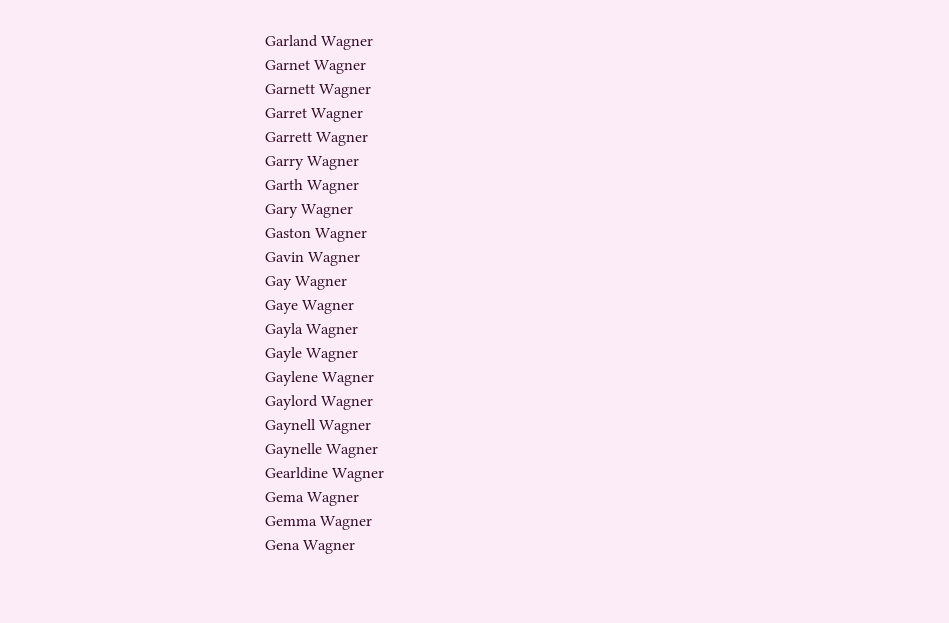Garland Wagner
Garnet Wagner
Garnett Wagner
Garret Wagner
Garrett Wagner
Garry Wagner
Garth Wagner
Gary Wagner
Gaston Wagner
Gavin Wagner
Gay Wagner
Gaye Wagner
Gayla Wagner
Gayle Wagner
Gaylene Wagner
Gaylord Wagner
Gaynell Wagner
Gaynelle Wagner
Gearldine Wagner
Gema Wagner
Gemma Wagner
Gena Wagner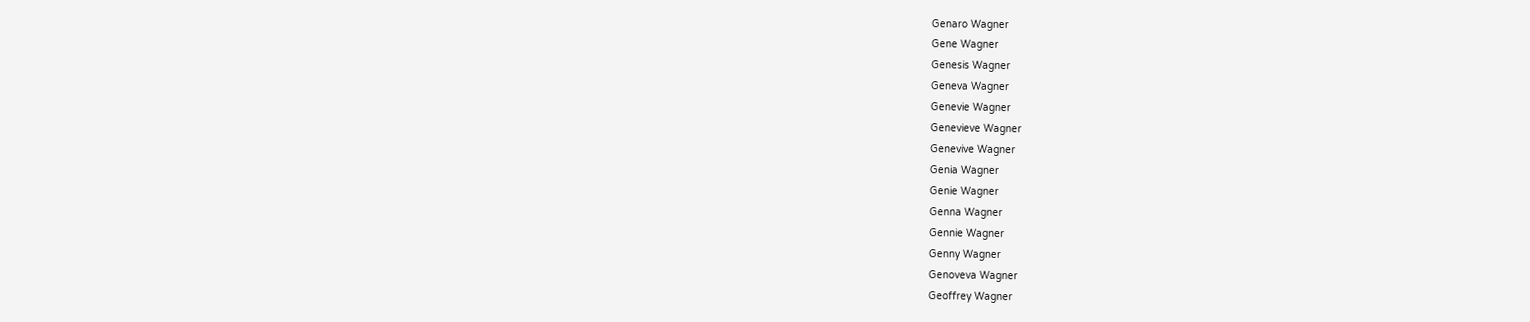Genaro Wagner
Gene Wagner
Genesis Wagner
Geneva Wagner
Genevie Wagner
Genevieve Wagner
Genevive Wagner
Genia Wagner
Genie Wagner
Genna Wagner
Gennie Wagner
Genny Wagner
Genoveva Wagner
Geoffrey Wagner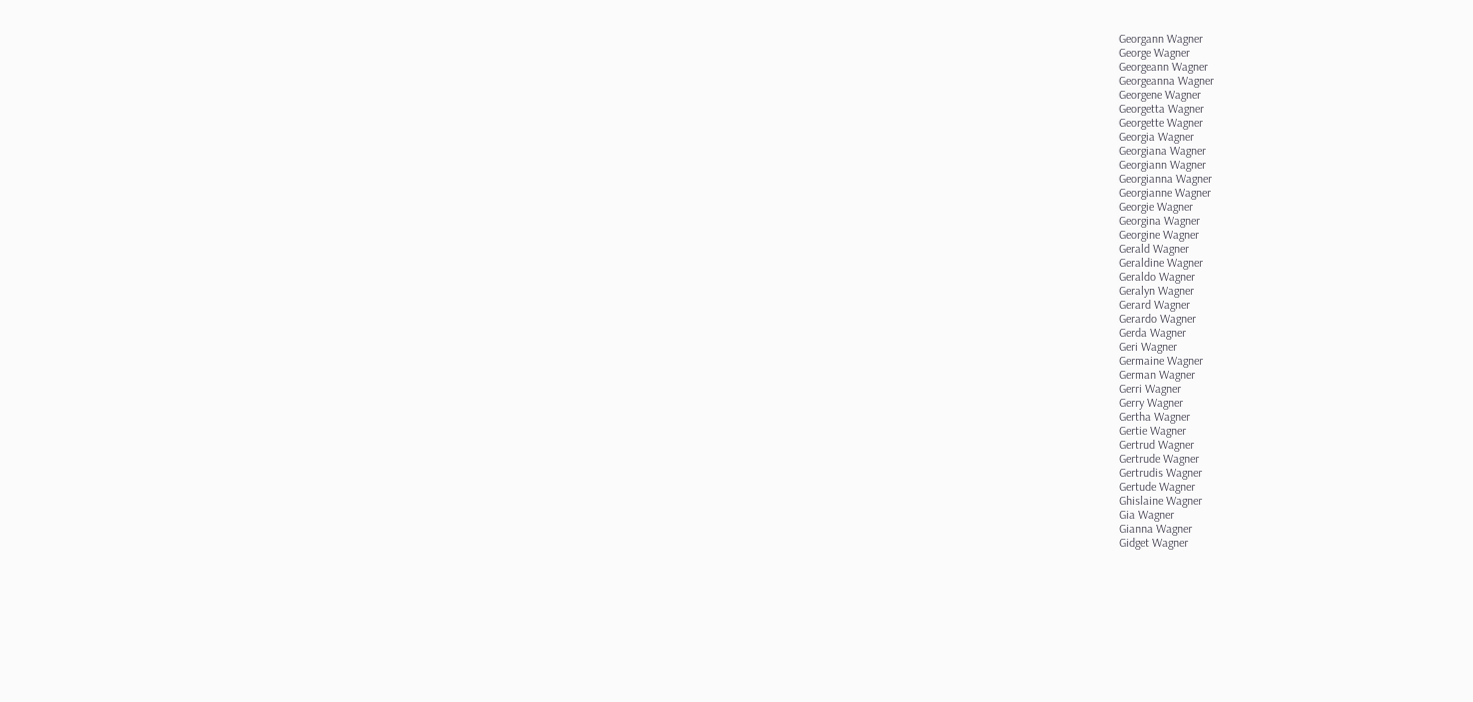Georgann Wagner
George Wagner
Georgeann Wagner
Georgeanna Wagner
Georgene Wagner
Georgetta Wagner
Georgette Wagner
Georgia Wagner
Georgiana Wagner
Georgiann Wagner
Georgianna Wagner
Georgianne Wagner
Georgie Wagner
Georgina Wagner
Georgine Wagner
Gerald Wagner
Geraldine Wagner
Geraldo Wagner
Geralyn Wagner
Gerard Wagner
Gerardo Wagner
Gerda Wagner
Geri Wagner
Germaine Wagner
German Wagner
Gerri Wagner
Gerry Wagner
Gertha Wagner
Gertie Wagner
Gertrud Wagner
Gertrude Wagner
Gertrudis Wagner
Gertude Wagner
Ghislaine Wagner
Gia Wagner
Gianna Wagner
Gidget Wagner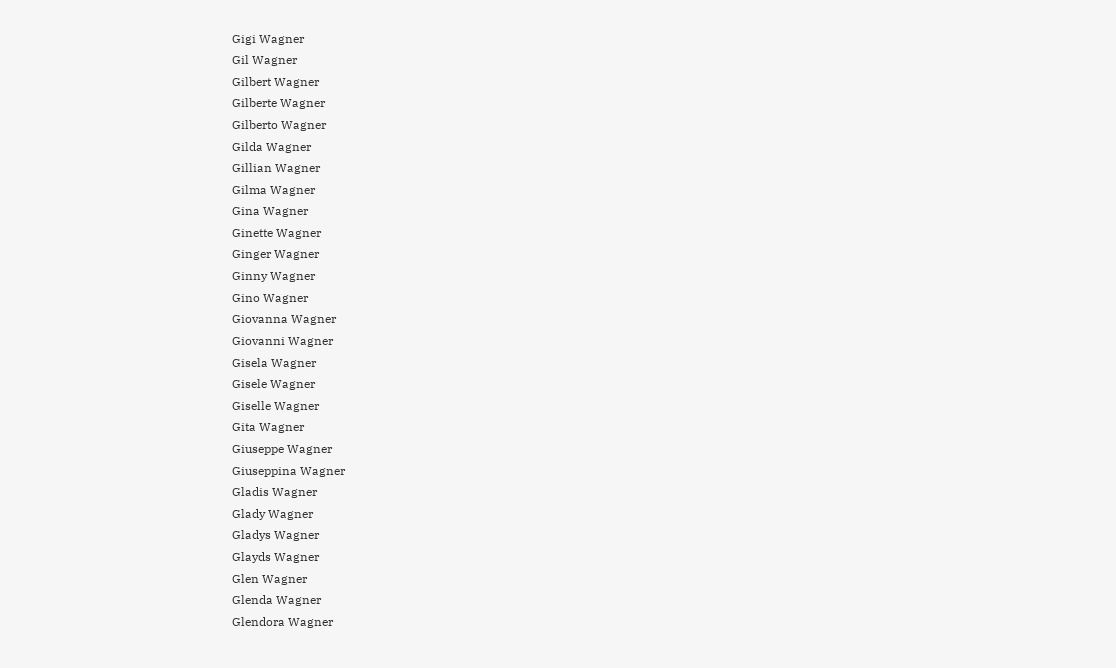Gigi Wagner
Gil Wagner
Gilbert Wagner
Gilberte Wagner
Gilberto Wagner
Gilda Wagner
Gillian Wagner
Gilma Wagner
Gina Wagner
Ginette Wagner
Ginger Wagner
Ginny Wagner
Gino Wagner
Giovanna Wagner
Giovanni Wagner
Gisela Wagner
Gisele Wagner
Giselle Wagner
Gita Wagner
Giuseppe Wagner
Giuseppina Wagner
Gladis Wagner
Glady Wagner
Gladys Wagner
Glayds Wagner
Glen Wagner
Glenda Wagner
Glendora Wagner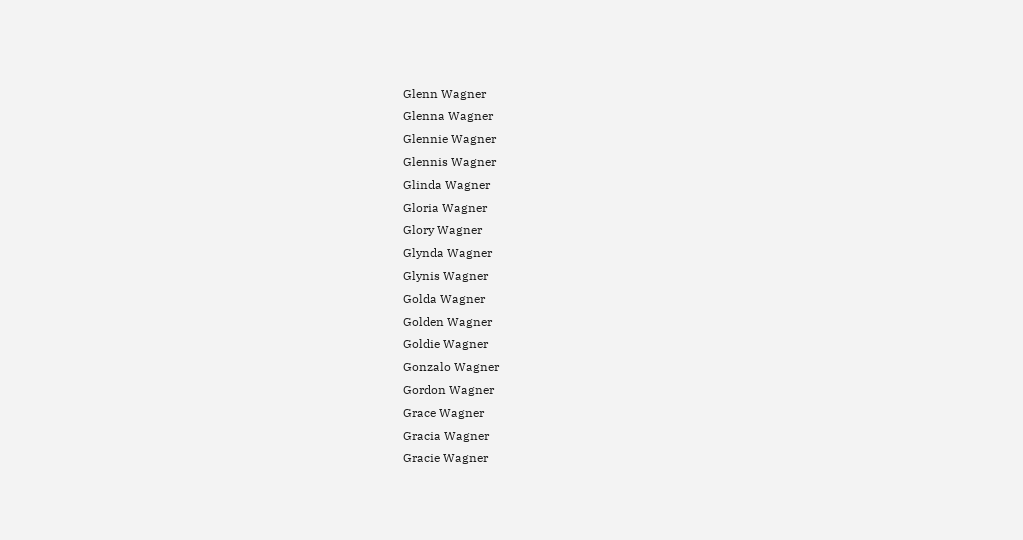Glenn Wagner
Glenna Wagner
Glennie Wagner
Glennis Wagner
Glinda Wagner
Gloria Wagner
Glory Wagner
Glynda Wagner
Glynis Wagner
Golda Wagner
Golden Wagner
Goldie Wagner
Gonzalo Wagner
Gordon Wagner
Grace Wagner
Gracia Wagner
Gracie Wagner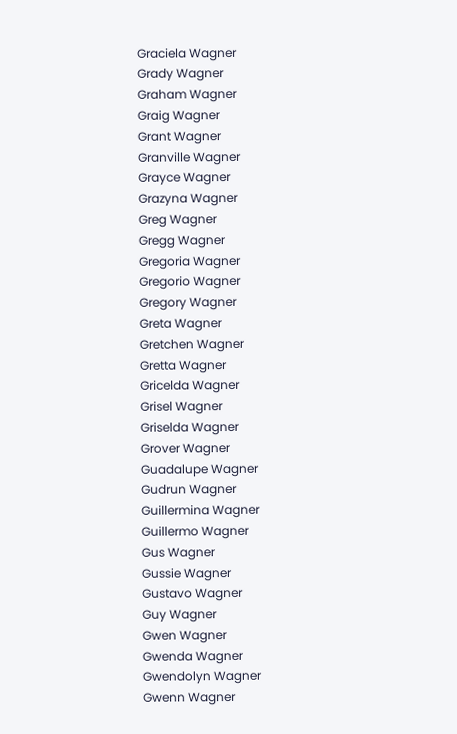Graciela Wagner
Grady Wagner
Graham Wagner
Graig Wagner
Grant Wagner
Granville Wagner
Grayce Wagner
Grazyna Wagner
Greg Wagner
Gregg Wagner
Gregoria Wagner
Gregorio Wagner
Gregory Wagner
Greta Wagner
Gretchen Wagner
Gretta Wagner
Gricelda Wagner
Grisel Wagner
Griselda Wagner
Grover Wagner
Guadalupe Wagner
Gudrun Wagner
Guillermina Wagner
Guillermo Wagner
Gus Wagner
Gussie Wagner
Gustavo Wagner
Guy Wagner
Gwen Wagner
Gwenda Wagner
Gwendolyn Wagner
Gwenn Wagner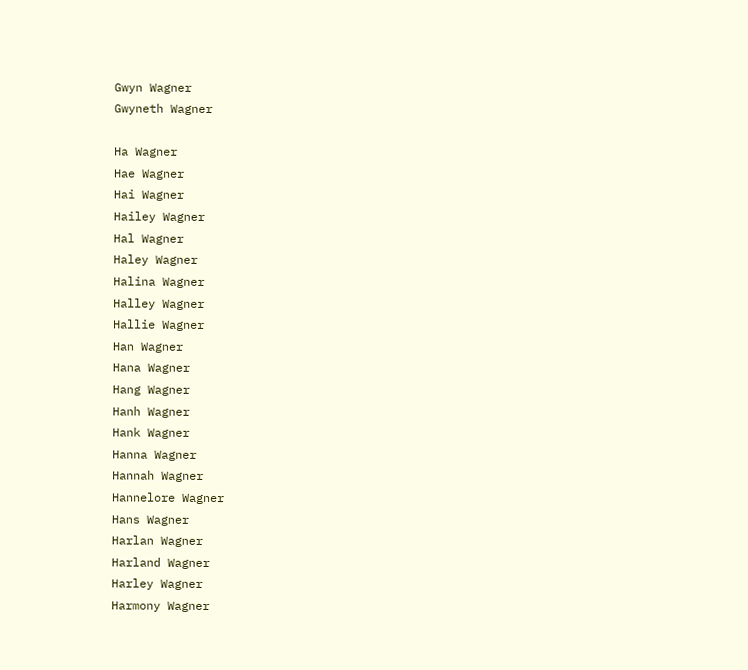Gwyn Wagner
Gwyneth Wagner

Ha Wagner
Hae Wagner
Hai Wagner
Hailey Wagner
Hal Wagner
Haley Wagner
Halina Wagner
Halley Wagner
Hallie Wagner
Han Wagner
Hana Wagner
Hang Wagner
Hanh Wagner
Hank Wagner
Hanna Wagner
Hannah Wagner
Hannelore Wagner
Hans Wagner
Harlan Wagner
Harland Wagner
Harley Wagner
Harmony Wagner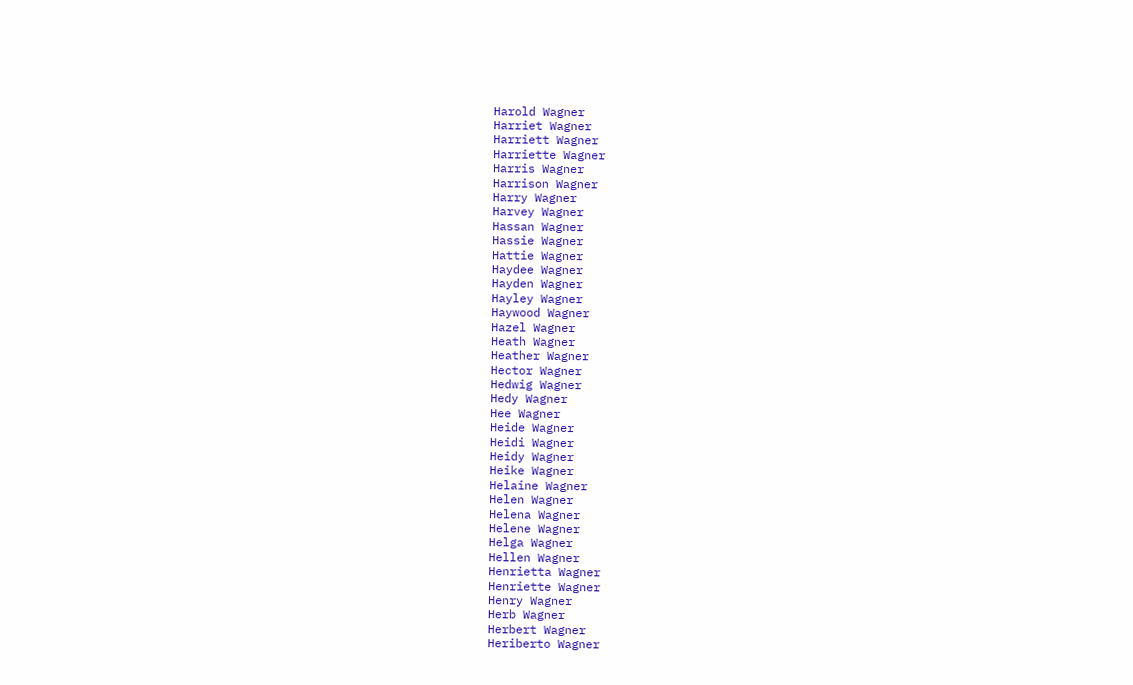Harold Wagner
Harriet Wagner
Harriett Wagner
Harriette Wagner
Harris Wagner
Harrison Wagner
Harry Wagner
Harvey Wagner
Hassan Wagner
Hassie Wagner
Hattie Wagner
Haydee Wagner
Hayden Wagner
Hayley Wagner
Haywood Wagner
Hazel Wagner
Heath Wagner
Heather Wagner
Hector Wagner
Hedwig Wagner
Hedy Wagner
Hee Wagner
Heide Wagner
Heidi Wagner
Heidy Wagner
Heike Wagner
Helaine Wagner
Helen Wagner
Helena Wagner
Helene Wagner
Helga Wagner
Hellen Wagner
Henrietta Wagner
Henriette Wagner
Henry Wagner
Herb Wagner
Herbert Wagner
Heriberto Wagner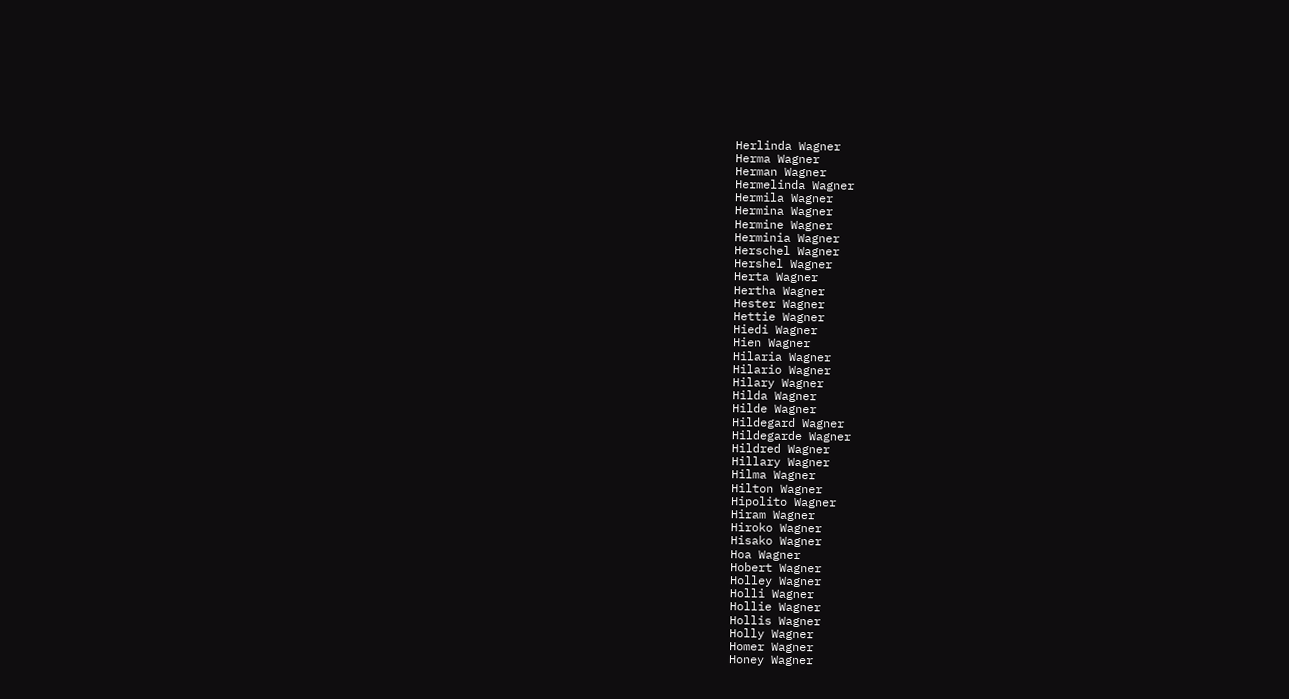Herlinda Wagner
Herma Wagner
Herman Wagner
Hermelinda Wagner
Hermila Wagner
Hermina Wagner
Hermine Wagner
Herminia Wagner
Herschel Wagner
Hershel Wagner
Herta Wagner
Hertha Wagner
Hester Wagner
Hettie Wagner
Hiedi Wagner
Hien Wagner
Hilaria Wagner
Hilario Wagner
Hilary Wagner
Hilda Wagner
Hilde Wagner
Hildegard Wagner
Hildegarde Wagner
Hildred Wagner
Hillary Wagner
Hilma Wagner
Hilton Wagner
Hipolito Wagner
Hiram Wagner
Hiroko Wagner
Hisako Wagner
Hoa Wagner
Hobert Wagner
Holley Wagner
Holli Wagner
Hollie Wagner
Hollis Wagner
Holly Wagner
Homer Wagner
Honey Wagner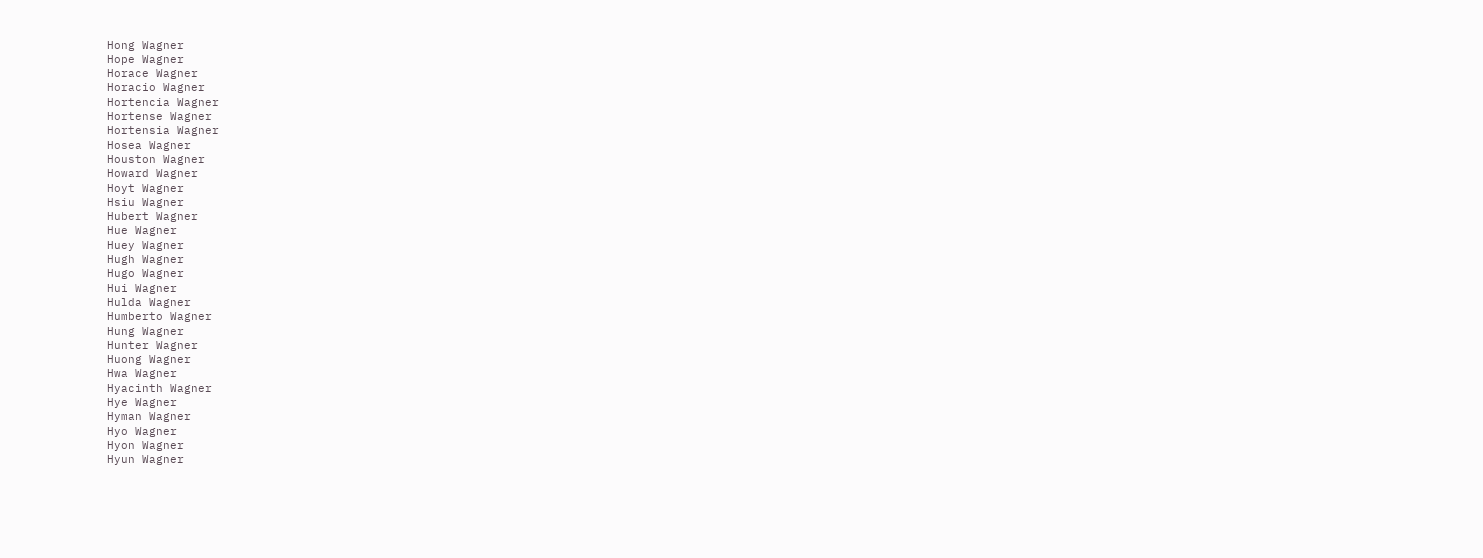Hong Wagner
Hope Wagner
Horace Wagner
Horacio Wagner
Hortencia Wagner
Hortense Wagner
Hortensia Wagner
Hosea Wagner
Houston Wagner
Howard Wagner
Hoyt Wagner
Hsiu Wagner
Hubert Wagner
Hue Wagner
Huey Wagner
Hugh Wagner
Hugo Wagner
Hui Wagner
Hulda Wagner
Humberto Wagner
Hung Wagner
Hunter Wagner
Huong Wagner
Hwa Wagner
Hyacinth Wagner
Hye Wagner
Hyman Wagner
Hyo Wagner
Hyon Wagner
Hyun Wagner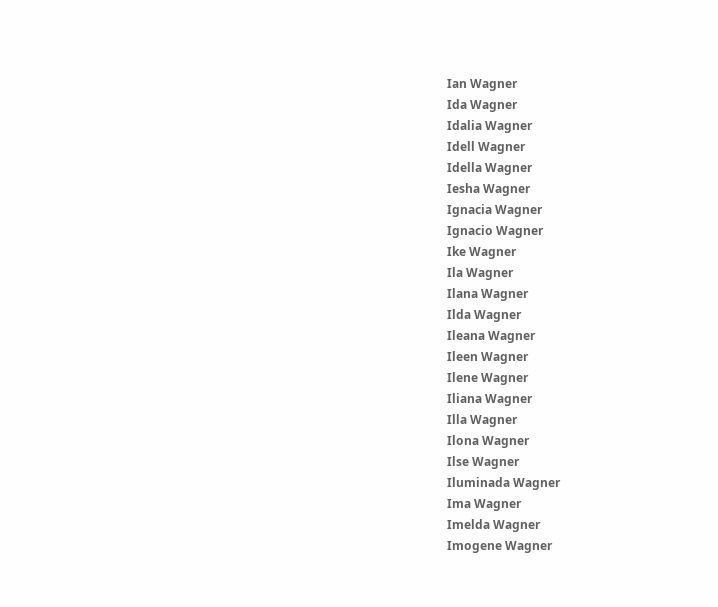Ian Wagner
Ida Wagner
Idalia Wagner
Idell Wagner
Idella Wagner
Iesha Wagner
Ignacia Wagner
Ignacio Wagner
Ike Wagner
Ila Wagner
Ilana Wagner
Ilda Wagner
Ileana Wagner
Ileen Wagner
Ilene Wagner
Iliana Wagner
Illa Wagner
Ilona Wagner
Ilse Wagner
Iluminada Wagner
Ima Wagner
Imelda Wagner
Imogene Wagner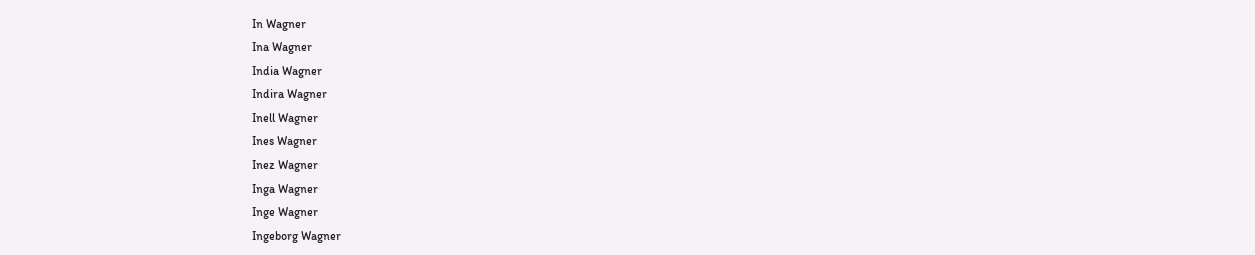In Wagner
Ina Wagner
India Wagner
Indira Wagner
Inell Wagner
Ines Wagner
Inez Wagner
Inga Wagner
Inge Wagner
Ingeborg Wagner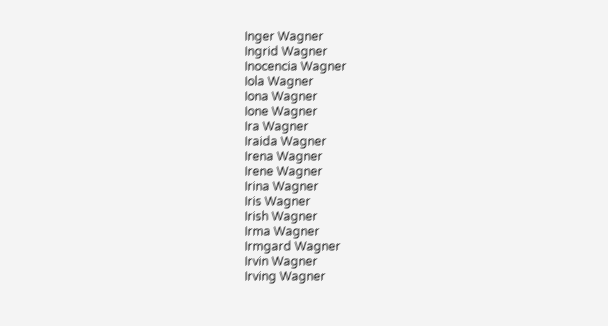Inger Wagner
Ingrid Wagner
Inocencia Wagner
Iola Wagner
Iona Wagner
Ione Wagner
Ira Wagner
Iraida Wagner
Irena Wagner
Irene Wagner
Irina Wagner
Iris Wagner
Irish Wagner
Irma Wagner
Irmgard Wagner
Irvin Wagner
Irving Wagner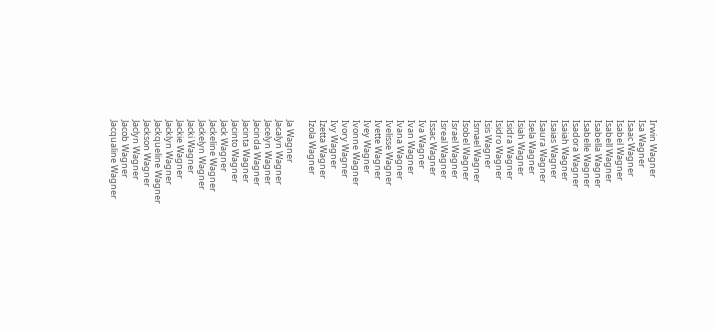Irwin Wagner
Isa Wagner
Isaac Wagner
Isabel Wagner
Isabell Wagner
Isabella Wagner
Isabelle Wagner
Isadora Wagner
Isaiah Wagner
Isaias Wagner
Isaura Wagner
Isela Wagner
Isiah Wagner
Isidra Wagner
Isidro Wagner
Isis Wagner
Ismael Wagner
Isobel Wagner
Israel Wagner
Isreal Wagner
Issac Wagner
Iva Wagner
Ivan Wagner
Ivana Wagner
Ivelisse Wagner
Ivette Wagner
Ivey Wagner
Ivonne Wagner
Ivory Wagner
Ivy Wagner
Izetta Wagner
Izola Wagner

Ja Wagner
Jacalyn Wagner
Jacelyn Wagner
Jacinda Wagner
Jacinta Wagner
Jacinto Wagner
Jack Wagner
Jackeline Wagner
Jackelyn Wagner
Jacki Wagner
Jackie Wagner
Jacklyn Wagner
Jackqueline Wagner
Jackson Wagner
Jaclyn Wagner
Jacob Wagner
Jacqualine Wagner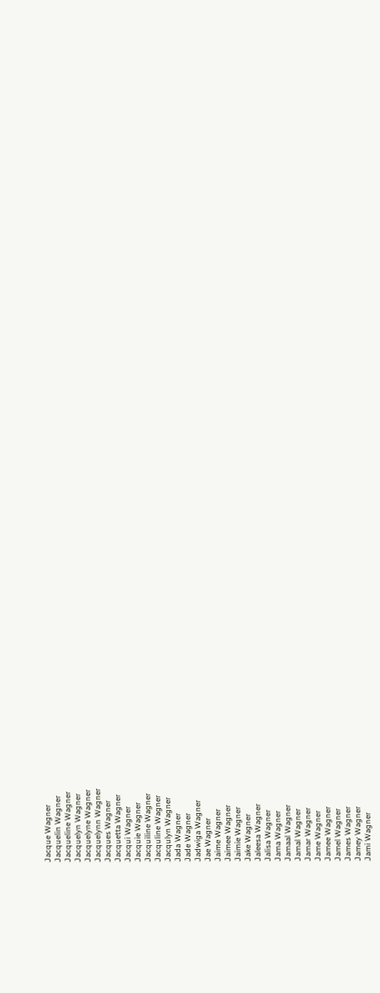Jacque Wagner
Jacquelin Wagner
Jacqueline Wagner
Jacquelyn Wagner
Jacquelyne Wagner
Jacquelynn Wagner
Jacques Wagner
Jacquetta Wagner
Jacqui Wagner
Jacquie Wagner
Jacquiline Wagner
Jacquline Wagner
Jacqulyn Wagner
Jada Wagner
Jade Wagner
Jadwiga Wagner
Jae Wagner
Jaime Wagner
Jaimee Wagner
Jaimie Wagner
Jake Wagner
Jaleesa Wagner
Jalisa Wagner
Jama Wagner
Jamaal Wagner
Jamal Wagner
Jamar Wagner
Jame Wagner
Jamee Wagner
Jamel Wagner
James Wagner
Jamey Wagner
Jami Wagner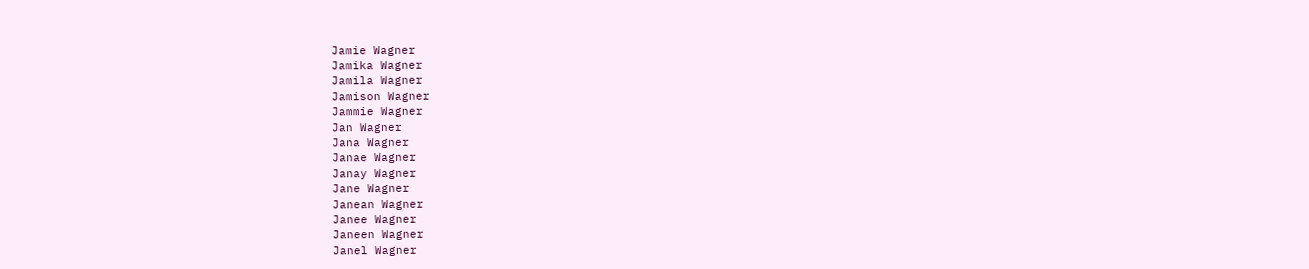Jamie Wagner
Jamika Wagner
Jamila Wagner
Jamison Wagner
Jammie Wagner
Jan Wagner
Jana Wagner
Janae Wagner
Janay Wagner
Jane Wagner
Janean Wagner
Janee Wagner
Janeen Wagner
Janel Wagner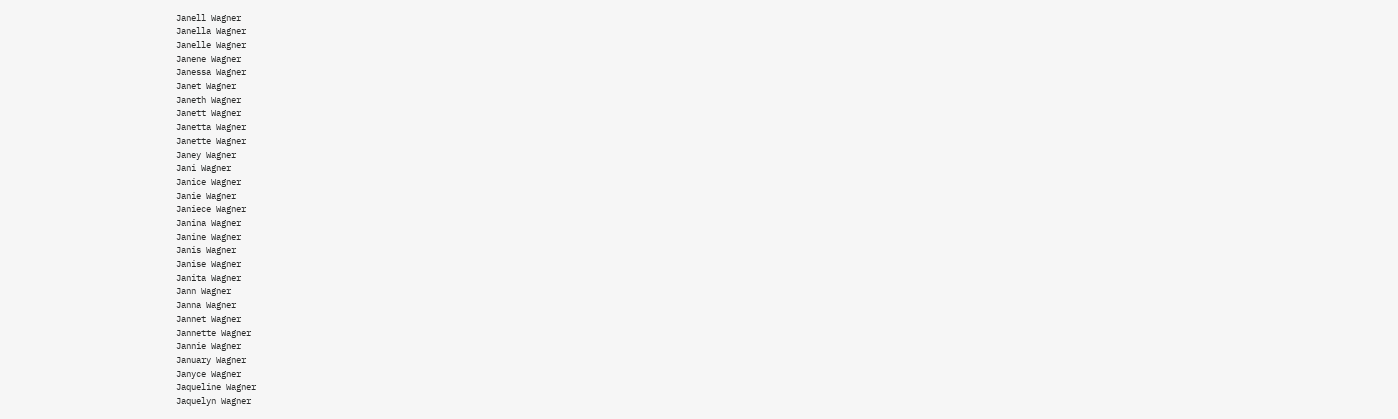Janell Wagner
Janella Wagner
Janelle Wagner
Janene Wagner
Janessa Wagner
Janet Wagner
Janeth Wagner
Janett Wagner
Janetta Wagner
Janette Wagner
Janey Wagner
Jani Wagner
Janice Wagner
Janie Wagner
Janiece Wagner
Janina Wagner
Janine Wagner
Janis Wagner
Janise Wagner
Janita Wagner
Jann Wagner
Janna Wagner
Jannet Wagner
Jannette Wagner
Jannie Wagner
January Wagner
Janyce Wagner
Jaqueline Wagner
Jaquelyn Wagner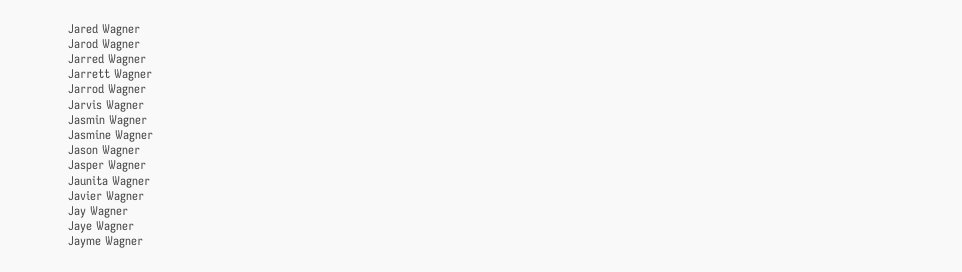Jared Wagner
Jarod Wagner
Jarred Wagner
Jarrett Wagner
Jarrod Wagner
Jarvis Wagner
Jasmin Wagner
Jasmine Wagner
Jason Wagner
Jasper Wagner
Jaunita Wagner
Javier Wagner
Jay Wagner
Jaye Wagner
Jayme Wagner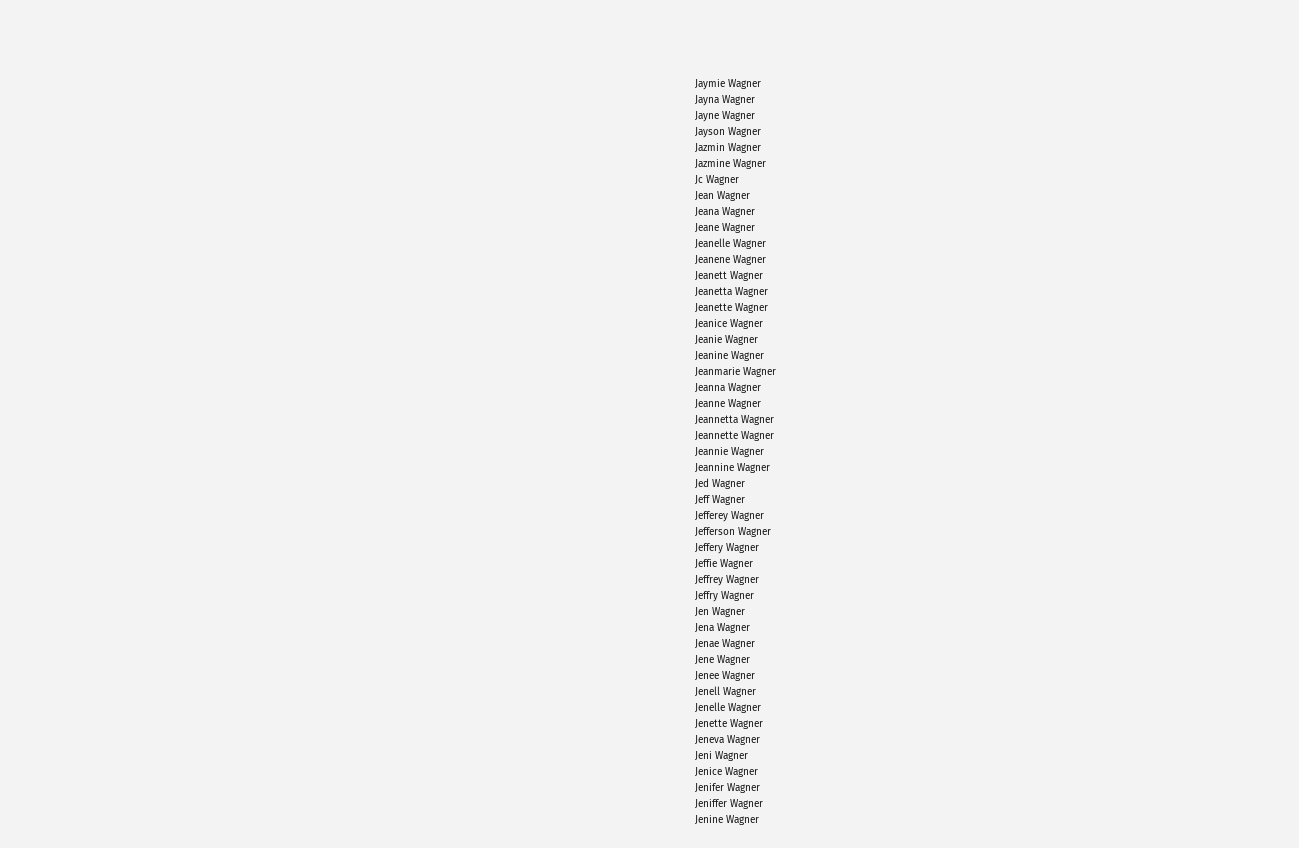Jaymie Wagner
Jayna Wagner
Jayne Wagner
Jayson Wagner
Jazmin Wagner
Jazmine Wagner
Jc Wagner
Jean Wagner
Jeana Wagner
Jeane Wagner
Jeanelle Wagner
Jeanene Wagner
Jeanett Wagner
Jeanetta Wagner
Jeanette Wagner
Jeanice Wagner
Jeanie Wagner
Jeanine Wagner
Jeanmarie Wagner
Jeanna Wagner
Jeanne Wagner
Jeannetta Wagner
Jeannette Wagner
Jeannie Wagner
Jeannine Wagner
Jed Wagner
Jeff Wagner
Jefferey Wagner
Jefferson Wagner
Jeffery Wagner
Jeffie Wagner
Jeffrey Wagner
Jeffry Wagner
Jen Wagner
Jena Wagner
Jenae Wagner
Jene Wagner
Jenee Wagner
Jenell Wagner
Jenelle Wagner
Jenette Wagner
Jeneva Wagner
Jeni Wagner
Jenice Wagner
Jenifer Wagner
Jeniffer Wagner
Jenine Wagner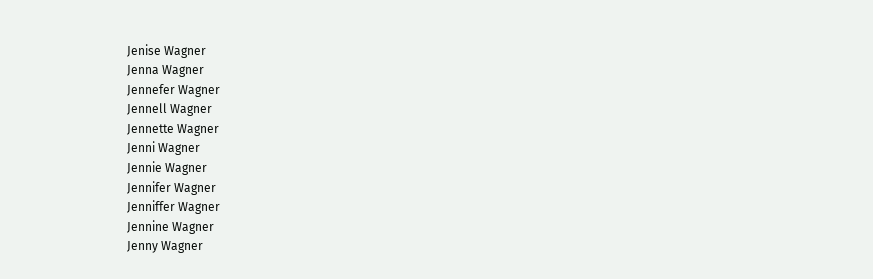Jenise Wagner
Jenna Wagner
Jennefer Wagner
Jennell Wagner
Jennette Wagner
Jenni Wagner
Jennie Wagner
Jennifer Wagner
Jenniffer Wagner
Jennine Wagner
Jenny Wagner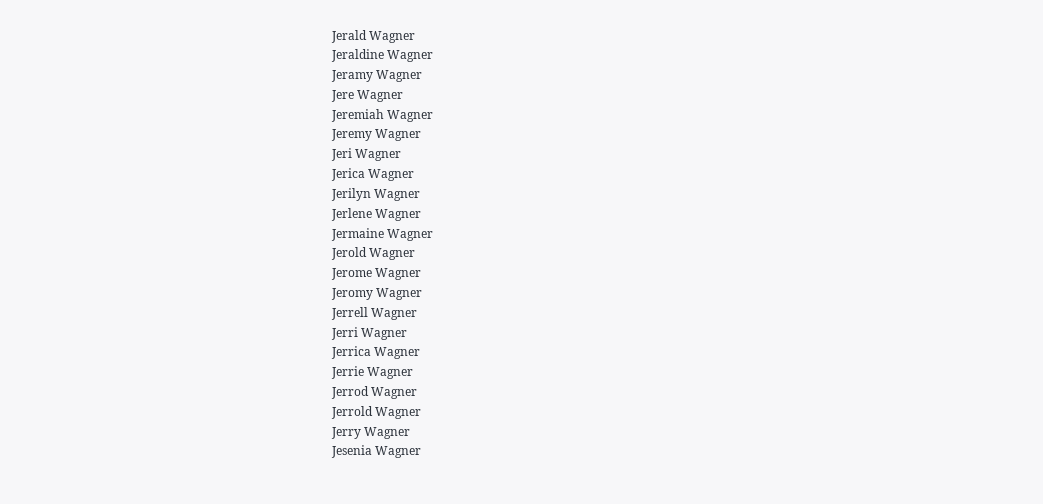Jerald Wagner
Jeraldine Wagner
Jeramy Wagner
Jere Wagner
Jeremiah Wagner
Jeremy Wagner
Jeri Wagner
Jerica Wagner
Jerilyn Wagner
Jerlene Wagner
Jermaine Wagner
Jerold Wagner
Jerome Wagner
Jeromy Wagner
Jerrell Wagner
Jerri Wagner
Jerrica Wagner
Jerrie Wagner
Jerrod Wagner
Jerrold Wagner
Jerry Wagner
Jesenia Wagner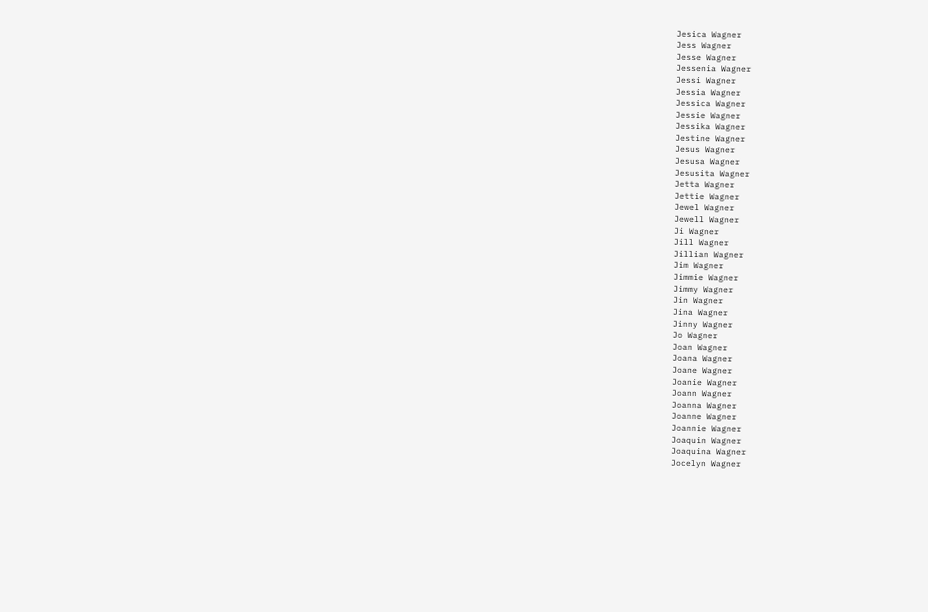Jesica Wagner
Jess Wagner
Jesse Wagner
Jessenia Wagner
Jessi Wagner
Jessia Wagner
Jessica Wagner
Jessie Wagner
Jessika Wagner
Jestine Wagner
Jesus Wagner
Jesusa Wagner
Jesusita Wagner
Jetta Wagner
Jettie Wagner
Jewel Wagner
Jewell Wagner
Ji Wagner
Jill Wagner
Jillian Wagner
Jim Wagner
Jimmie Wagner
Jimmy Wagner
Jin Wagner
Jina Wagner
Jinny Wagner
Jo Wagner
Joan Wagner
Joana Wagner
Joane Wagner
Joanie Wagner
Joann Wagner
Joanna Wagner
Joanne Wagner
Joannie Wagner
Joaquin Wagner
Joaquina Wagner
Jocelyn Wagner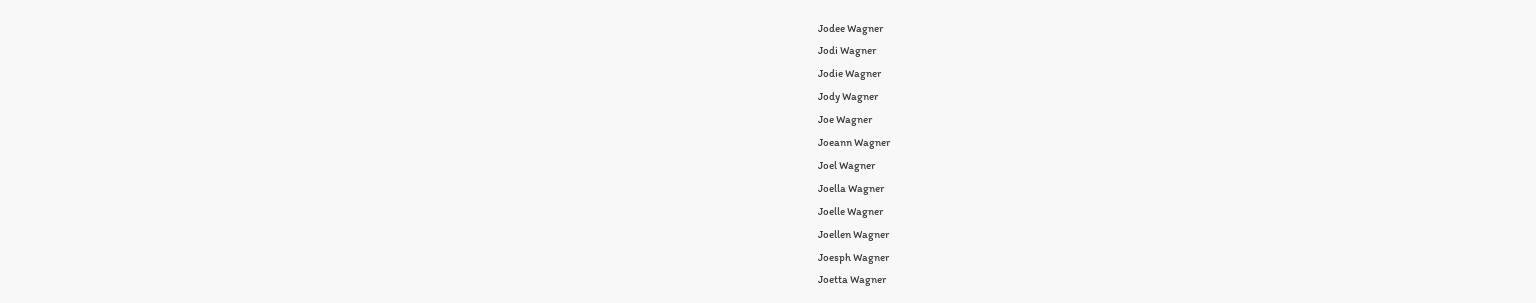Jodee Wagner
Jodi Wagner
Jodie Wagner
Jody Wagner
Joe Wagner
Joeann Wagner
Joel Wagner
Joella Wagner
Joelle Wagner
Joellen Wagner
Joesph Wagner
Joetta Wagner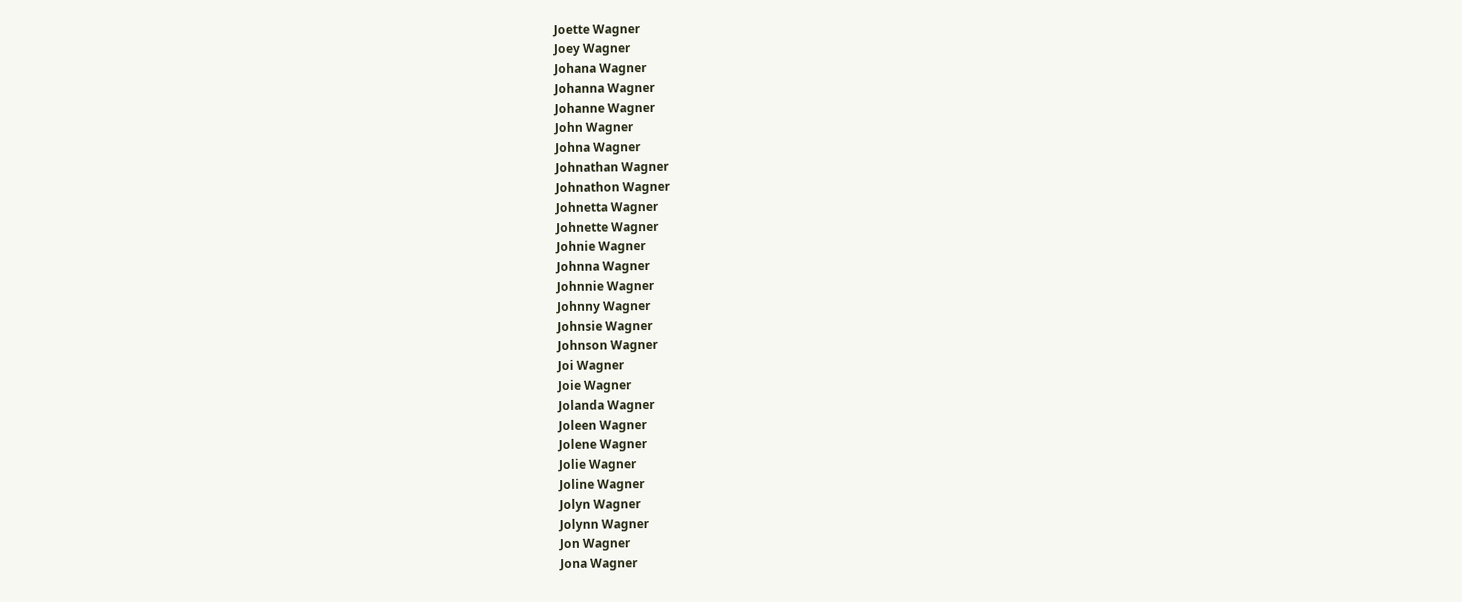Joette Wagner
Joey Wagner
Johana Wagner
Johanna Wagner
Johanne Wagner
John Wagner
Johna Wagner
Johnathan Wagner
Johnathon Wagner
Johnetta Wagner
Johnette Wagner
Johnie Wagner
Johnna Wagner
Johnnie Wagner
Johnny Wagner
Johnsie Wagner
Johnson Wagner
Joi Wagner
Joie Wagner
Jolanda Wagner
Joleen Wagner
Jolene Wagner
Jolie Wagner
Joline Wagner
Jolyn Wagner
Jolynn Wagner
Jon Wagner
Jona Wagner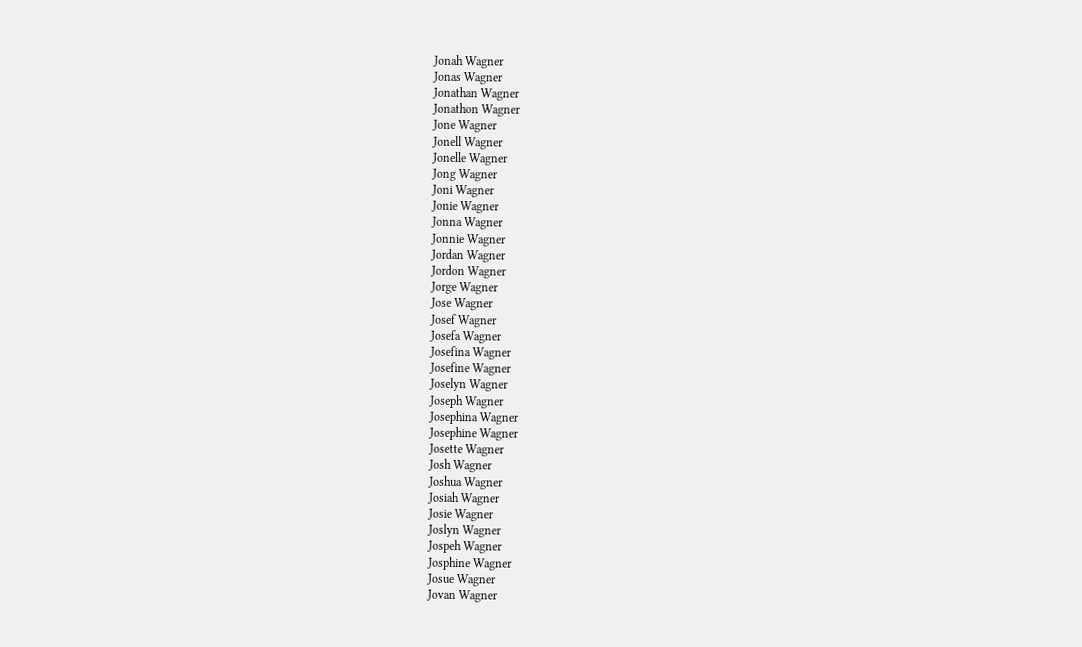Jonah Wagner
Jonas Wagner
Jonathan Wagner
Jonathon Wagner
Jone Wagner
Jonell Wagner
Jonelle Wagner
Jong Wagner
Joni Wagner
Jonie Wagner
Jonna Wagner
Jonnie Wagner
Jordan Wagner
Jordon Wagner
Jorge Wagner
Jose Wagner
Josef Wagner
Josefa Wagner
Josefina Wagner
Josefine Wagner
Joselyn Wagner
Joseph Wagner
Josephina Wagner
Josephine Wagner
Josette Wagner
Josh Wagner
Joshua Wagner
Josiah Wagner
Josie Wagner
Joslyn Wagner
Jospeh Wagner
Josphine Wagner
Josue Wagner
Jovan Wagner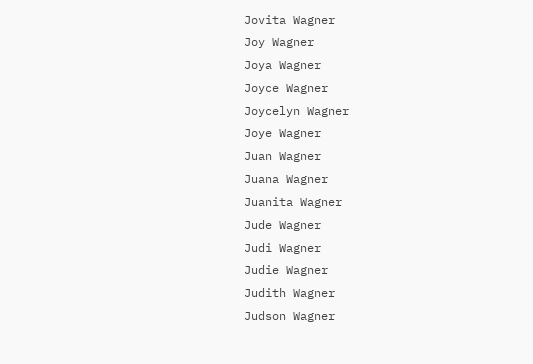Jovita Wagner
Joy Wagner
Joya Wagner
Joyce Wagner
Joycelyn Wagner
Joye Wagner
Juan Wagner
Juana Wagner
Juanita Wagner
Jude Wagner
Judi Wagner
Judie Wagner
Judith Wagner
Judson Wagner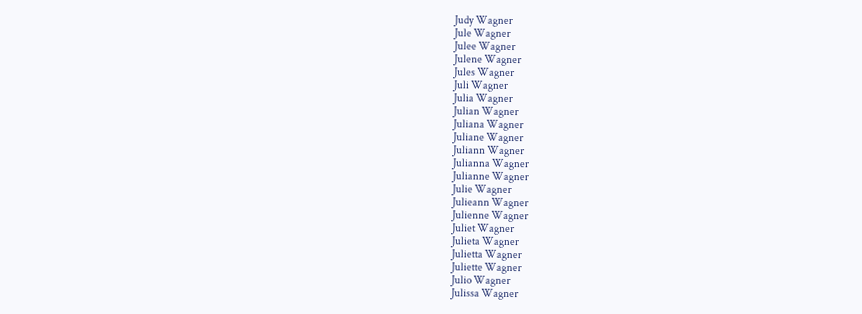Judy Wagner
Jule Wagner
Julee Wagner
Julene Wagner
Jules Wagner
Juli Wagner
Julia Wagner
Julian Wagner
Juliana Wagner
Juliane Wagner
Juliann Wagner
Julianna Wagner
Julianne Wagner
Julie Wagner
Julieann Wagner
Julienne Wagner
Juliet Wagner
Julieta Wagner
Julietta Wagner
Juliette Wagner
Julio Wagner
Julissa Wagner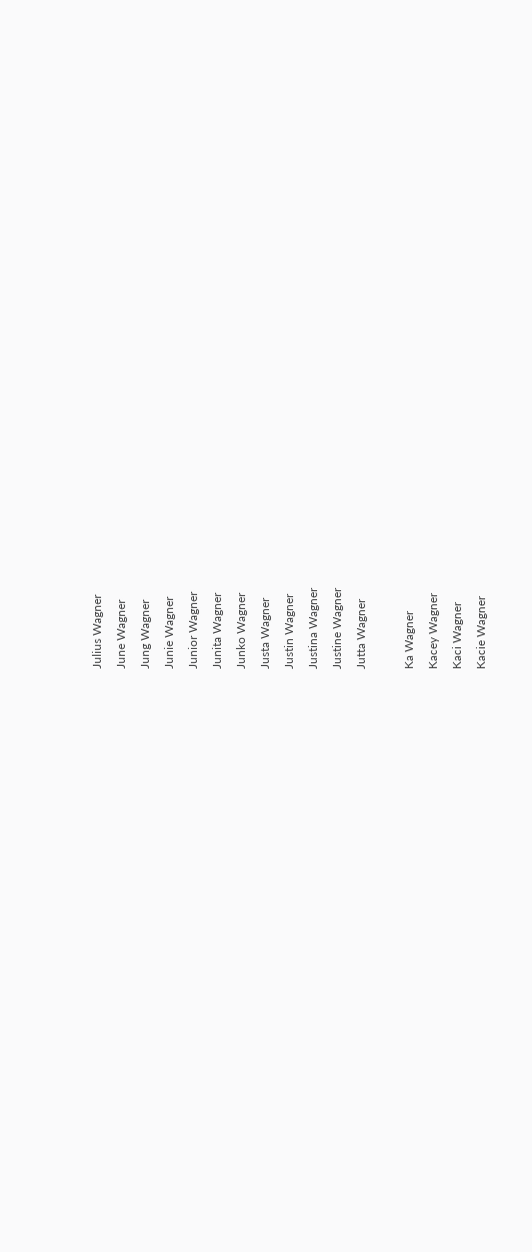Julius Wagner
June Wagner
Jung Wagner
Junie Wagner
Junior Wagner
Junita Wagner
Junko Wagner
Justa Wagner
Justin Wagner
Justina Wagner
Justine Wagner
Jutta Wagner

Ka Wagner
Kacey Wagner
Kaci Wagner
Kacie Wagner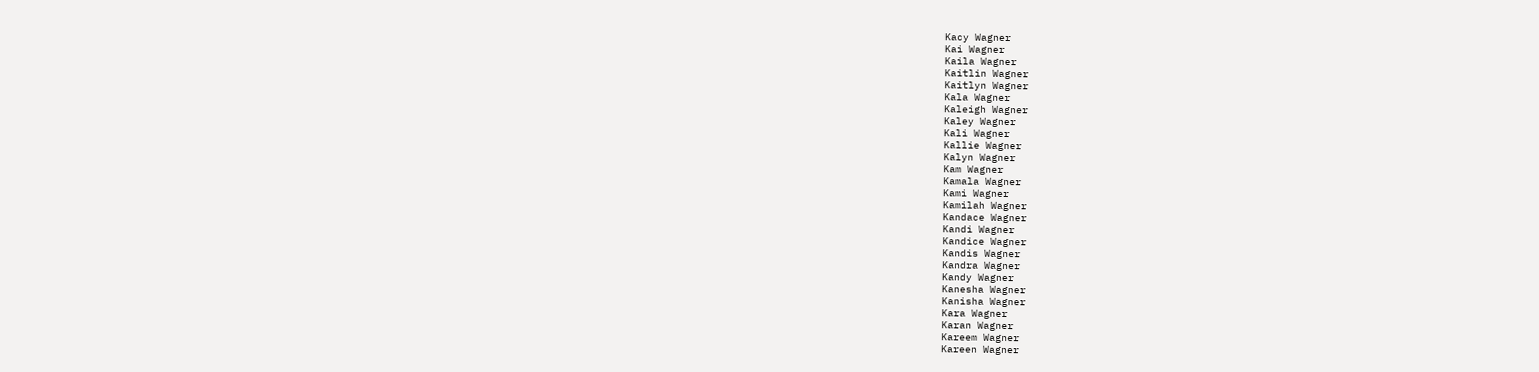Kacy Wagner
Kai Wagner
Kaila Wagner
Kaitlin Wagner
Kaitlyn Wagner
Kala Wagner
Kaleigh Wagner
Kaley Wagner
Kali Wagner
Kallie Wagner
Kalyn Wagner
Kam Wagner
Kamala Wagner
Kami Wagner
Kamilah Wagner
Kandace Wagner
Kandi Wagner
Kandice Wagner
Kandis Wagner
Kandra Wagner
Kandy Wagner
Kanesha Wagner
Kanisha Wagner
Kara Wagner
Karan Wagner
Kareem Wagner
Kareen Wagner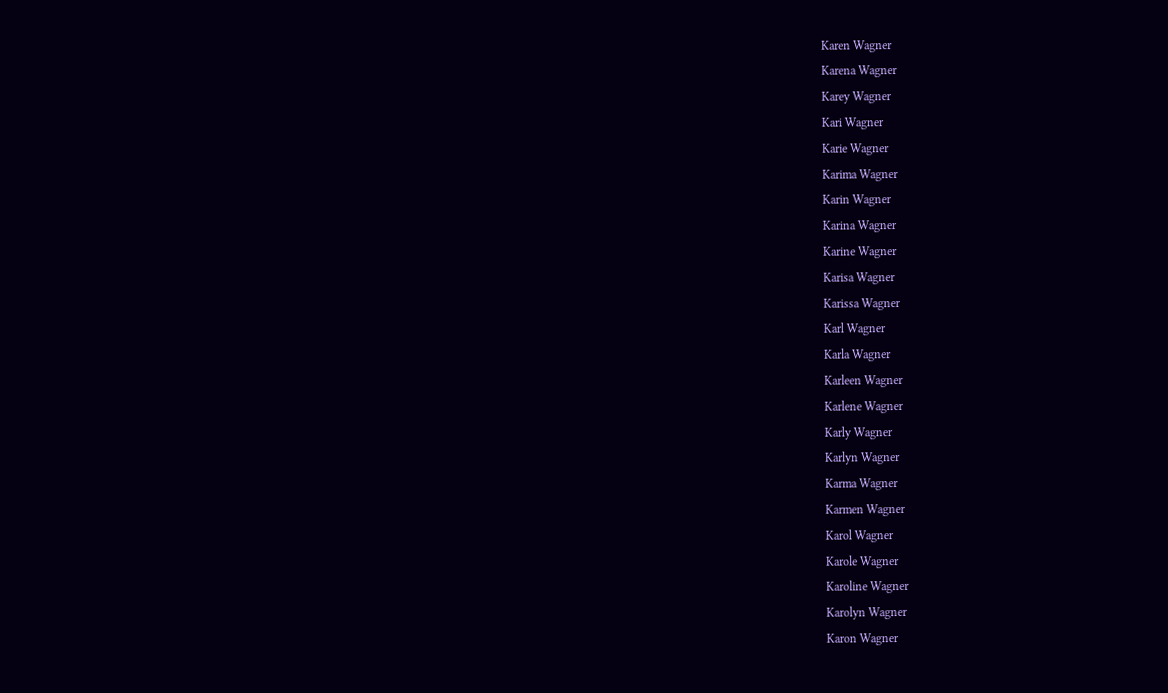Karen Wagner
Karena Wagner
Karey Wagner
Kari Wagner
Karie Wagner
Karima Wagner
Karin Wagner
Karina Wagner
Karine Wagner
Karisa Wagner
Karissa Wagner
Karl Wagner
Karla Wagner
Karleen Wagner
Karlene Wagner
Karly Wagner
Karlyn Wagner
Karma Wagner
Karmen Wagner
Karol Wagner
Karole Wagner
Karoline Wagner
Karolyn Wagner
Karon Wagner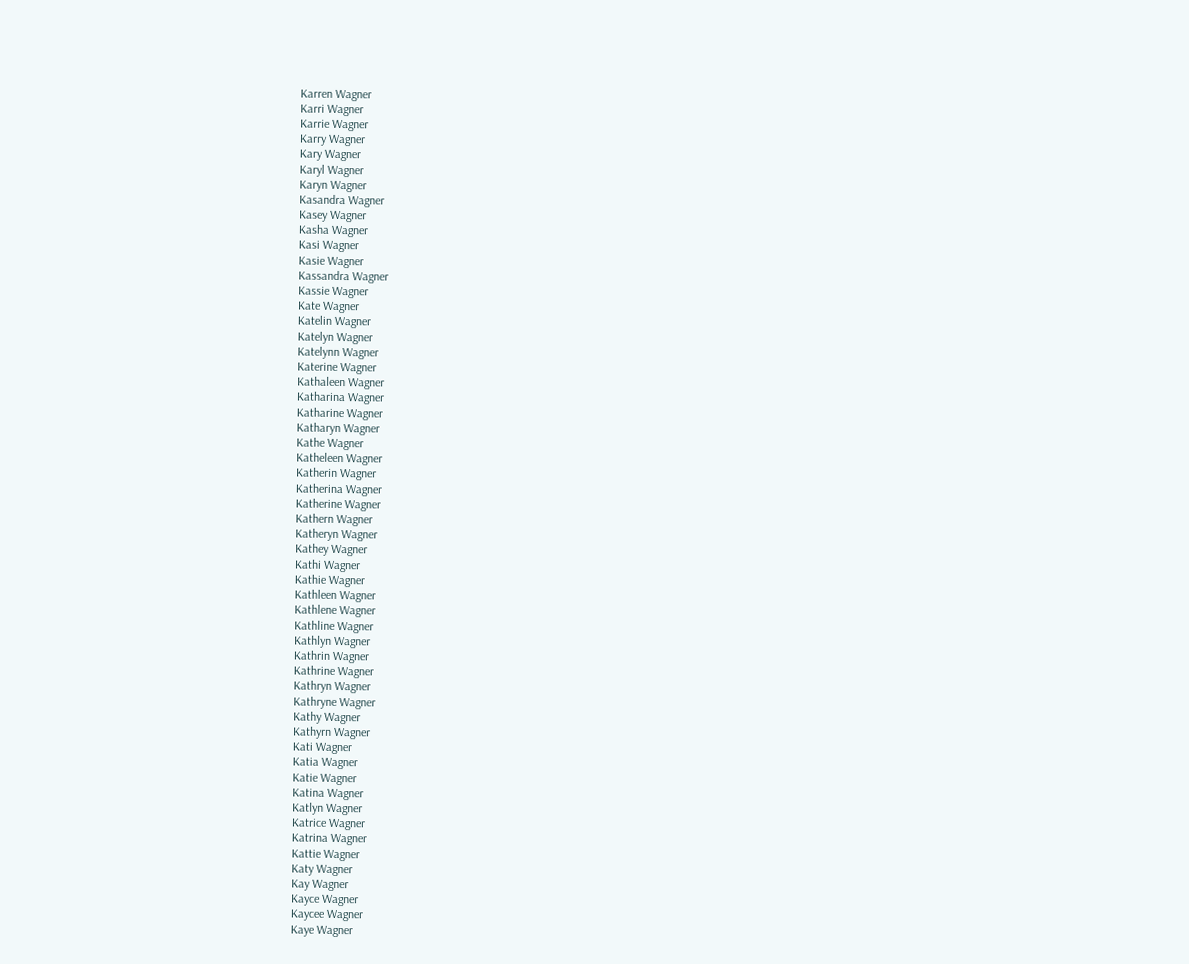Karren Wagner
Karri Wagner
Karrie Wagner
Karry Wagner
Kary Wagner
Karyl Wagner
Karyn Wagner
Kasandra Wagner
Kasey Wagner
Kasha Wagner
Kasi Wagner
Kasie Wagner
Kassandra Wagner
Kassie Wagner
Kate Wagner
Katelin Wagner
Katelyn Wagner
Katelynn Wagner
Katerine Wagner
Kathaleen Wagner
Katharina Wagner
Katharine Wagner
Katharyn Wagner
Kathe Wagner
Katheleen Wagner
Katherin Wagner
Katherina Wagner
Katherine Wagner
Kathern Wagner
Katheryn Wagner
Kathey Wagner
Kathi Wagner
Kathie Wagner
Kathleen Wagner
Kathlene Wagner
Kathline Wagner
Kathlyn Wagner
Kathrin Wagner
Kathrine Wagner
Kathryn Wagner
Kathryne Wagner
Kathy Wagner
Kathyrn Wagner
Kati Wagner
Katia Wagner
Katie Wagner
Katina Wagner
Katlyn Wagner
Katrice Wagner
Katrina Wagner
Kattie Wagner
Katy Wagner
Kay Wagner
Kayce Wagner
Kaycee Wagner
Kaye Wagner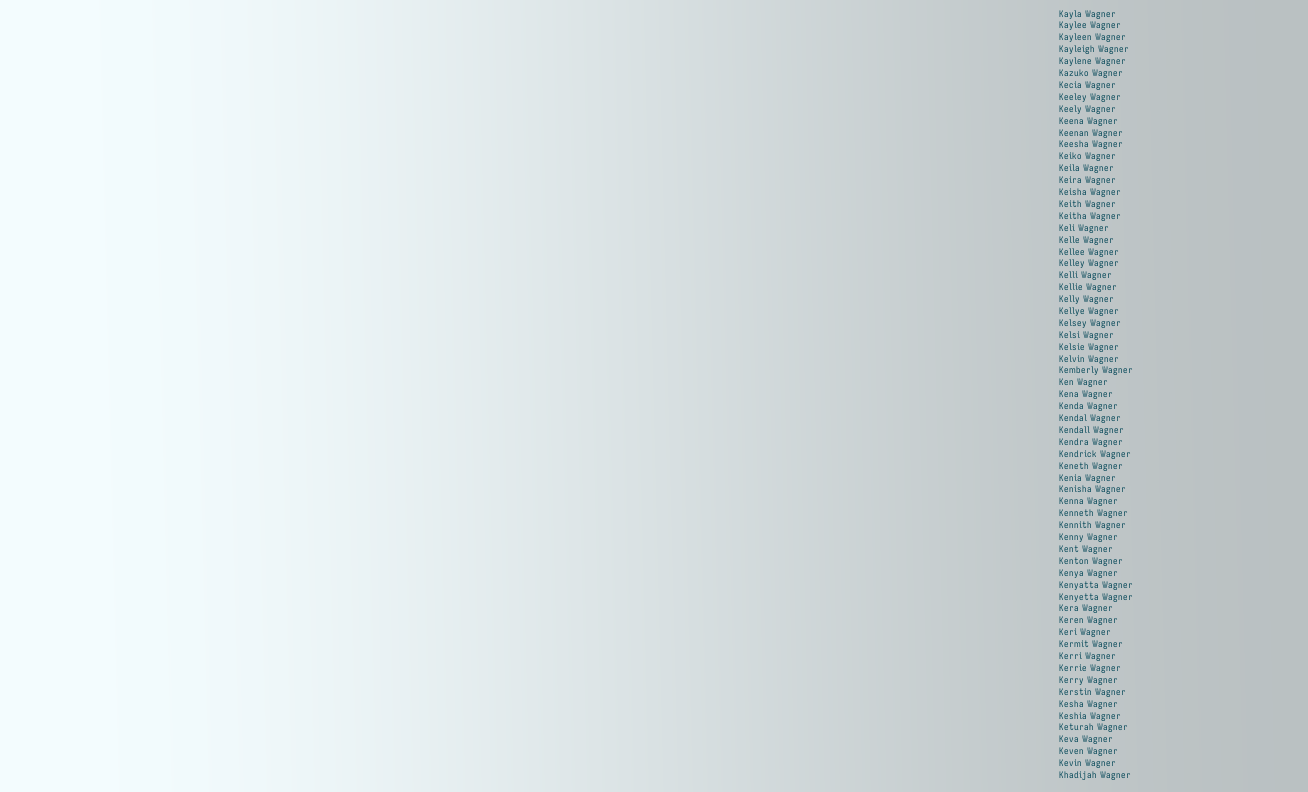Kayla Wagner
Kaylee Wagner
Kayleen Wagner
Kayleigh Wagner
Kaylene Wagner
Kazuko Wagner
Kecia Wagner
Keeley Wagner
Keely Wagner
Keena Wagner
Keenan Wagner
Keesha Wagner
Keiko Wagner
Keila Wagner
Keira Wagner
Keisha Wagner
Keith Wagner
Keitha Wagner
Keli Wagner
Kelle Wagner
Kellee Wagner
Kelley Wagner
Kelli Wagner
Kellie Wagner
Kelly Wagner
Kellye Wagner
Kelsey Wagner
Kelsi Wagner
Kelsie Wagner
Kelvin Wagner
Kemberly Wagner
Ken Wagner
Kena Wagner
Kenda Wagner
Kendal Wagner
Kendall Wagner
Kendra Wagner
Kendrick Wagner
Keneth Wagner
Kenia Wagner
Kenisha Wagner
Kenna Wagner
Kenneth Wagner
Kennith Wagner
Kenny Wagner
Kent Wagner
Kenton Wagner
Kenya Wagner
Kenyatta Wagner
Kenyetta Wagner
Kera Wagner
Keren Wagner
Keri Wagner
Kermit Wagner
Kerri Wagner
Kerrie Wagner
Kerry Wagner
Kerstin Wagner
Kesha Wagner
Keshia Wagner
Keturah Wagner
Keva Wagner
Keven Wagner
Kevin Wagner
Khadijah Wagner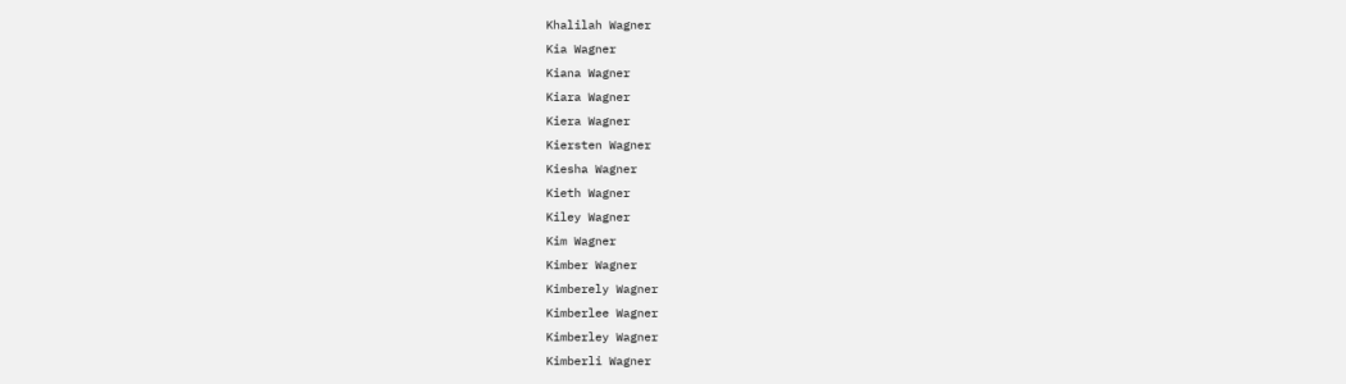Khalilah Wagner
Kia Wagner
Kiana Wagner
Kiara Wagner
Kiera Wagner
Kiersten Wagner
Kiesha Wagner
Kieth Wagner
Kiley Wagner
Kim Wagner
Kimber Wagner
Kimberely Wagner
Kimberlee Wagner
Kimberley Wagner
Kimberli Wagner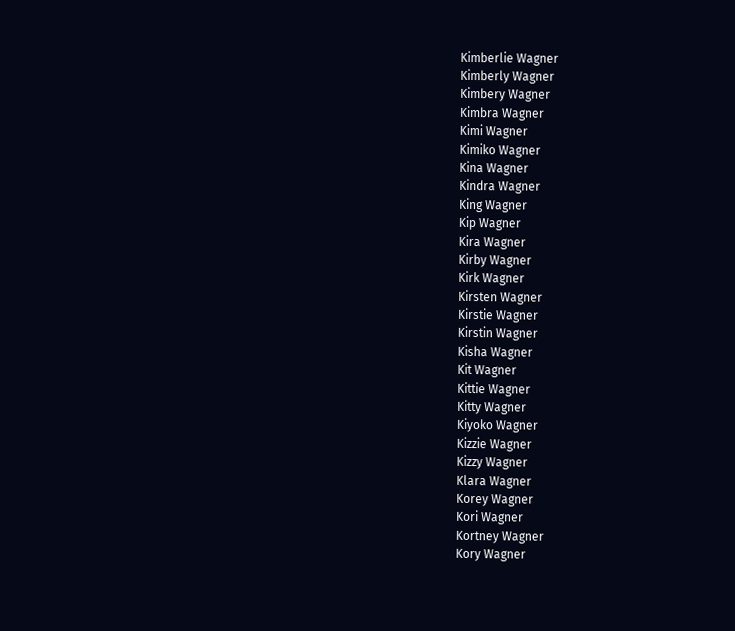Kimberlie Wagner
Kimberly Wagner
Kimbery Wagner
Kimbra Wagner
Kimi Wagner
Kimiko Wagner
Kina Wagner
Kindra Wagner
King Wagner
Kip Wagner
Kira Wagner
Kirby Wagner
Kirk Wagner
Kirsten Wagner
Kirstie Wagner
Kirstin Wagner
Kisha Wagner
Kit Wagner
Kittie Wagner
Kitty Wagner
Kiyoko Wagner
Kizzie Wagner
Kizzy Wagner
Klara Wagner
Korey Wagner
Kori Wagner
Kortney Wagner
Kory Wagner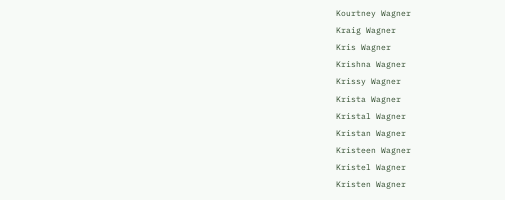Kourtney Wagner
Kraig Wagner
Kris Wagner
Krishna Wagner
Krissy Wagner
Krista Wagner
Kristal Wagner
Kristan Wagner
Kristeen Wagner
Kristel Wagner
Kristen Wagner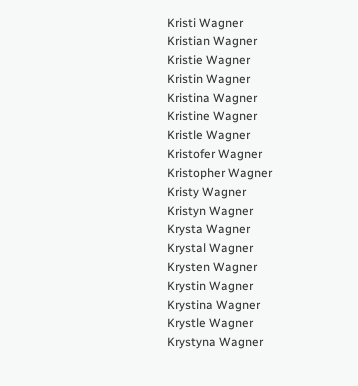Kristi Wagner
Kristian Wagner
Kristie Wagner
Kristin Wagner
Kristina Wagner
Kristine Wagner
Kristle Wagner
Kristofer Wagner
Kristopher Wagner
Kristy Wagner
Kristyn Wagner
Krysta Wagner
Krystal Wagner
Krysten Wagner
Krystin Wagner
Krystina Wagner
Krystle Wagner
Krystyna Wagner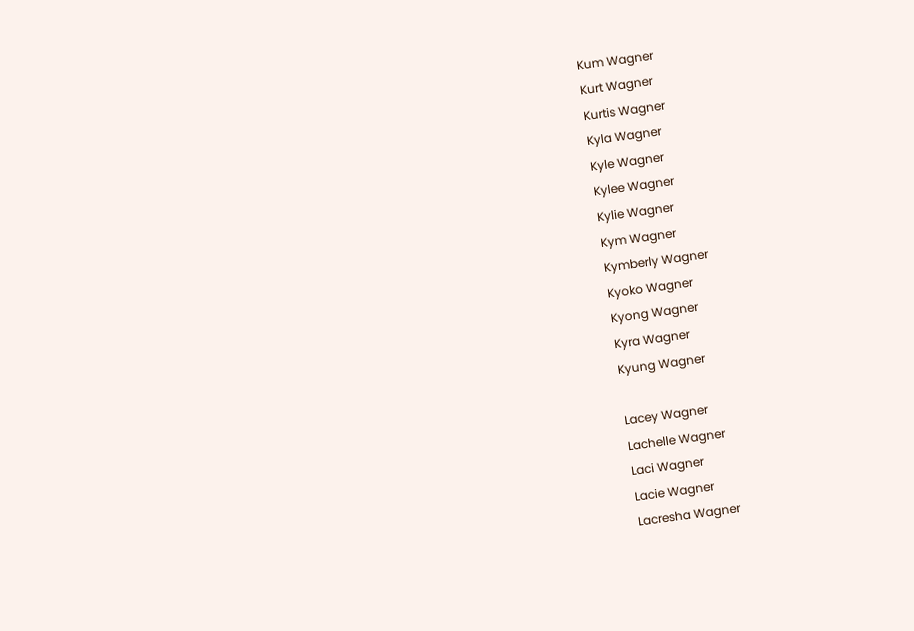Kum Wagner
Kurt Wagner
Kurtis Wagner
Kyla Wagner
Kyle Wagner
Kylee Wagner
Kylie Wagner
Kym Wagner
Kymberly Wagner
Kyoko Wagner
Kyong Wagner
Kyra Wagner
Kyung Wagner

Lacey Wagner
Lachelle Wagner
Laci Wagner
Lacie Wagner
Lacresha Wagner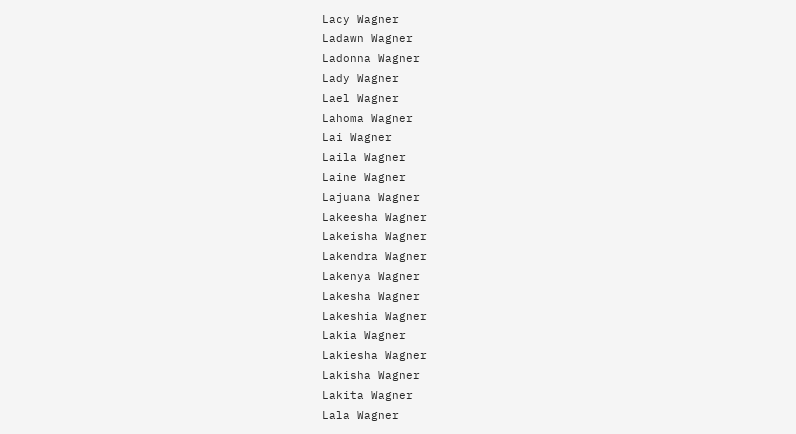Lacy Wagner
Ladawn Wagner
Ladonna Wagner
Lady Wagner
Lael Wagner
Lahoma Wagner
Lai Wagner
Laila Wagner
Laine Wagner
Lajuana Wagner
Lakeesha Wagner
Lakeisha Wagner
Lakendra Wagner
Lakenya Wagner
Lakesha Wagner
Lakeshia Wagner
Lakia Wagner
Lakiesha Wagner
Lakisha Wagner
Lakita Wagner
Lala Wagner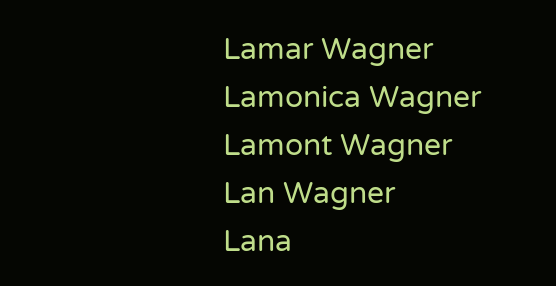Lamar Wagner
Lamonica Wagner
Lamont Wagner
Lan Wagner
Lana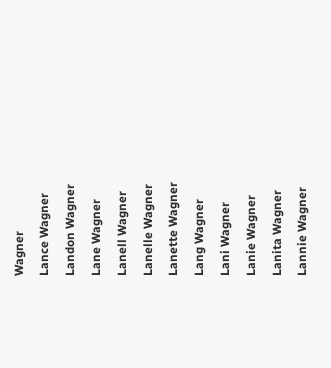Wagner
Lance Wagner
Landon Wagner
Lane Wagner
Lanell Wagner
Lanelle Wagner
Lanette Wagner
Lang Wagner
Lani Wagner
Lanie Wagner
Lanita Wagner
Lannie Wagner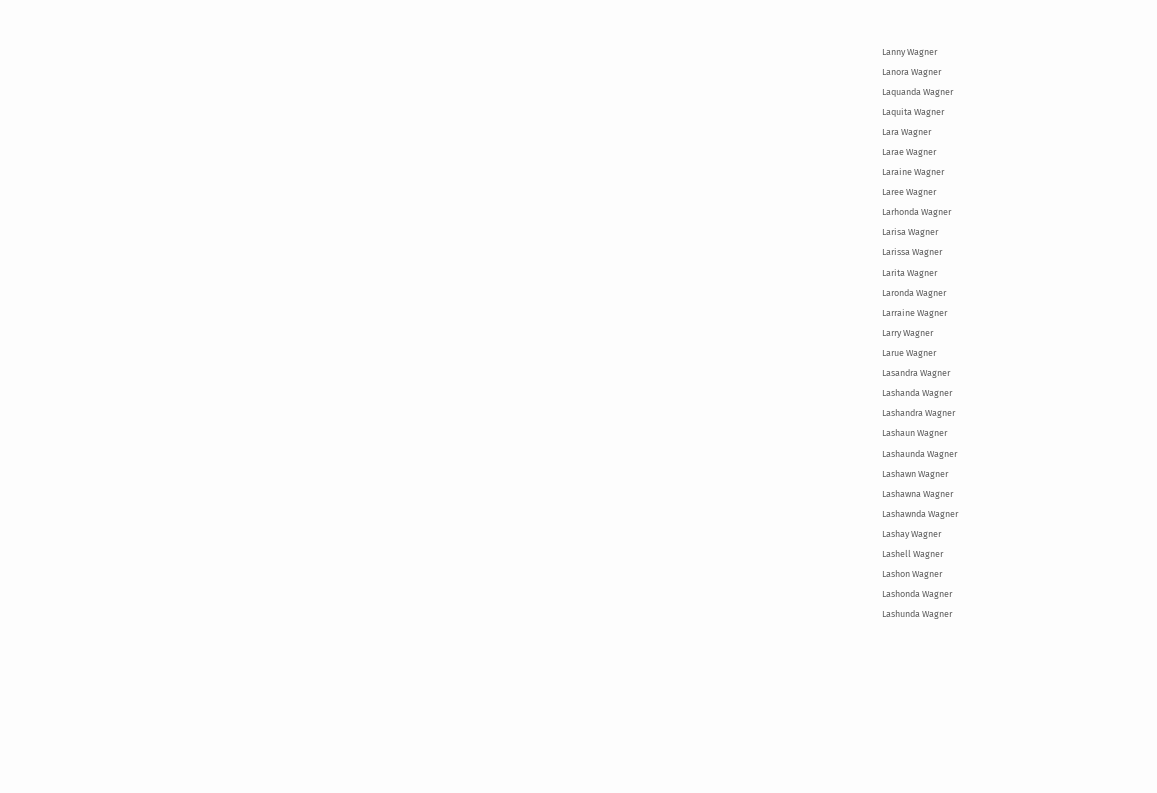Lanny Wagner
Lanora Wagner
Laquanda Wagner
Laquita Wagner
Lara Wagner
Larae Wagner
Laraine Wagner
Laree Wagner
Larhonda Wagner
Larisa Wagner
Larissa Wagner
Larita Wagner
Laronda Wagner
Larraine Wagner
Larry Wagner
Larue Wagner
Lasandra Wagner
Lashanda Wagner
Lashandra Wagner
Lashaun Wagner
Lashaunda Wagner
Lashawn Wagner
Lashawna Wagner
Lashawnda Wagner
Lashay Wagner
Lashell Wagner
Lashon Wagner
Lashonda Wagner
Lashunda Wagner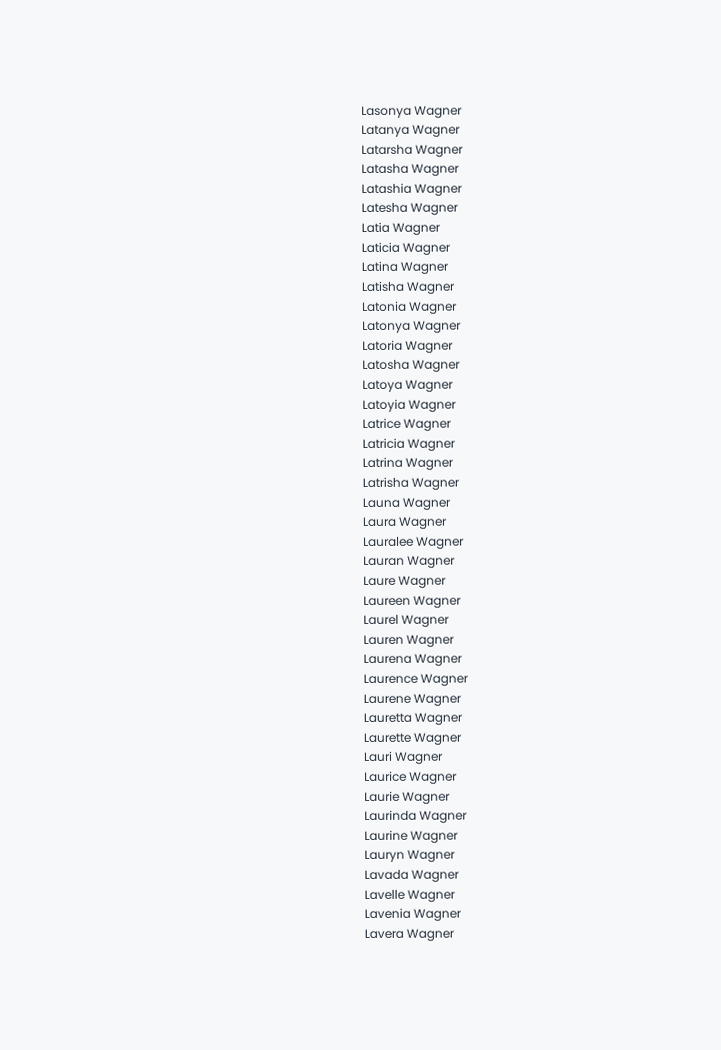Lasonya Wagner
Latanya Wagner
Latarsha Wagner
Latasha Wagner
Latashia Wagner
Latesha Wagner
Latia Wagner
Laticia Wagner
Latina Wagner
Latisha Wagner
Latonia Wagner
Latonya Wagner
Latoria Wagner
Latosha Wagner
Latoya Wagner
Latoyia Wagner
Latrice Wagner
Latricia Wagner
Latrina Wagner
Latrisha Wagner
Launa Wagner
Laura Wagner
Lauralee Wagner
Lauran Wagner
Laure Wagner
Laureen Wagner
Laurel Wagner
Lauren Wagner
Laurena Wagner
Laurence Wagner
Laurene Wagner
Lauretta Wagner
Laurette Wagner
Lauri Wagner
Laurice Wagner
Laurie Wagner
Laurinda Wagner
Laurine Wagner
Lauryn Wagner
Lavada Wagner
Lavelle Wagner
Lavenia Wagner
Lavera Wagner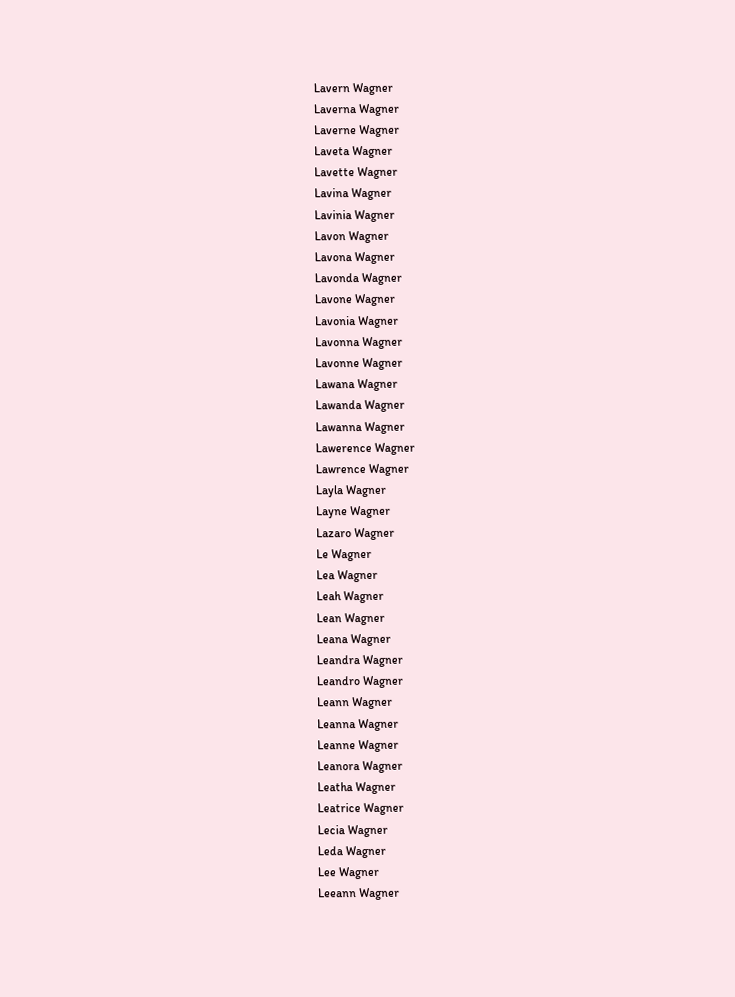Lavern Wagner
Laverna Wagner
Laverne Wagner
Laveta Wagner
Lavette Wagner
Lavina Wagner
Lavinia Wagner
Lavon Wagner
Lavona Wagner
Lavonda Wagner
Lavone Wagner
Lavonia Wagner
Lavonna Wagner
Lavonne Wagner
Lawana Wagner
Lawanda Wagner
Lawanna Wagner
Lawerence Wagner
Lawrence Wagner
Layla Wagner
Layne Wagner
Lazaro Wagner
Le Wagner
Lea Wagner
Leah Wagner
Lean Wagner
Leana Wagner
Leandra Wagner
Leandro Wagner
Leann Wagner
Leanna Wagner
Leanne Wagner
Leanora Wagner
Leatha Wagner
Leatrice Wagner
Lecia Wagner
Leda Wagner
Lee Wagner
Leeann Wagner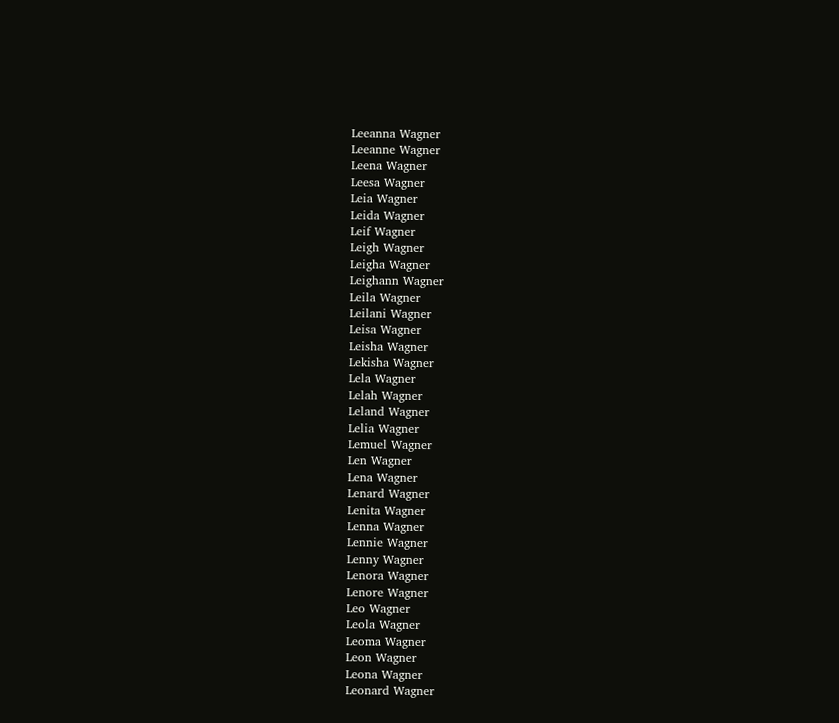Leeanna Wagner
Leeanne Wagner
Leena Wagner
Leesa Wagner
Leia Wagner
Leida Wagner
Leif Wagner
Leigh Wagner
Leigha Wagner
Leighann Wagner
Leila Wagner
Leilani Wagner
Leisa Wagner
Leisha Wagner
Lekisha Wagner
Lela Wagner
Lelah Wagner
Leland Wagner
Lelia Wagner
Lemuel Wagner
Len Wagner
Lena Wagner
Lenard Wagner
Lenita Wagner
Lenna Wagner
Lennie Wagner
Lenny Wagner
Lenora Wagner
Lenore Wagner
Leo Wagner
Leola Wagner
Leoma Wagner
Leon Wagner
Leona Wagner
Leonard Wagner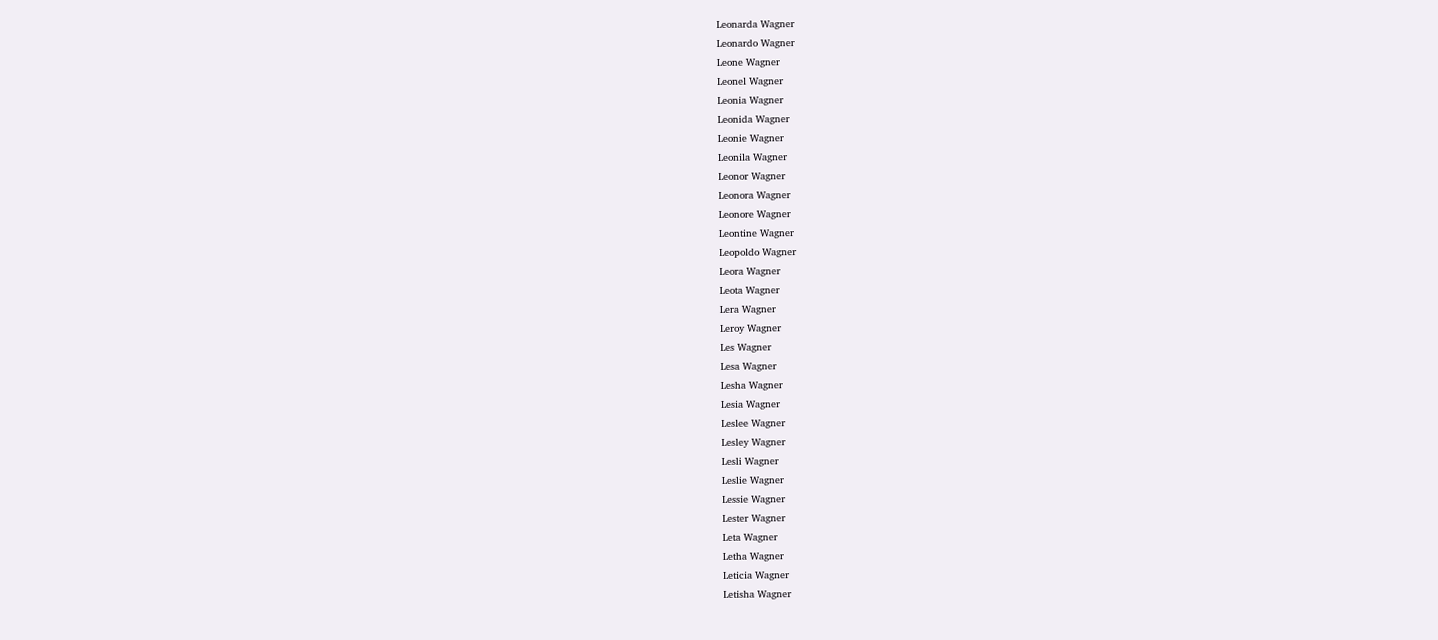Leonarda Wagner
Leonardo Wagner
Leone Wagner
Leonel Wagner
Leonia Wagner
Leonida Wagner
Leonie Wagner
Leonila Wagner
Leonor Wagner
Leonora Wagner
Leonore Wagner
Leontine Wagner
Leopoldo Wagner
Leora Wagner
Leota Wagner
Lera Wagner
Leroy Wagner
Les Wagner
Lesa Wagner
Lesha Wagner
Lesia Wagner
Leslee Wagner
Lesley Wagner
Lesli Wagner
Leslie Wagner
Lessie Wagner
Lester Wagner
Leta Wagner
Letha Wagner
Leticia Wagner
Letisha Wagner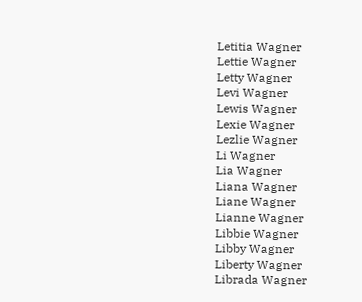Letitia Wagner
Lettie Wagner
Letty Wagner
Levi Wagner
Lewis Wagner
Lexie Wagner
Lezlie Wagner
Li Wagner
Lia Wagner
Liana Wagner
Liane Wagner
Lianne Wagner
Libbie Wagner
Libby Wagner
Liberty Wagner
Librada Wagner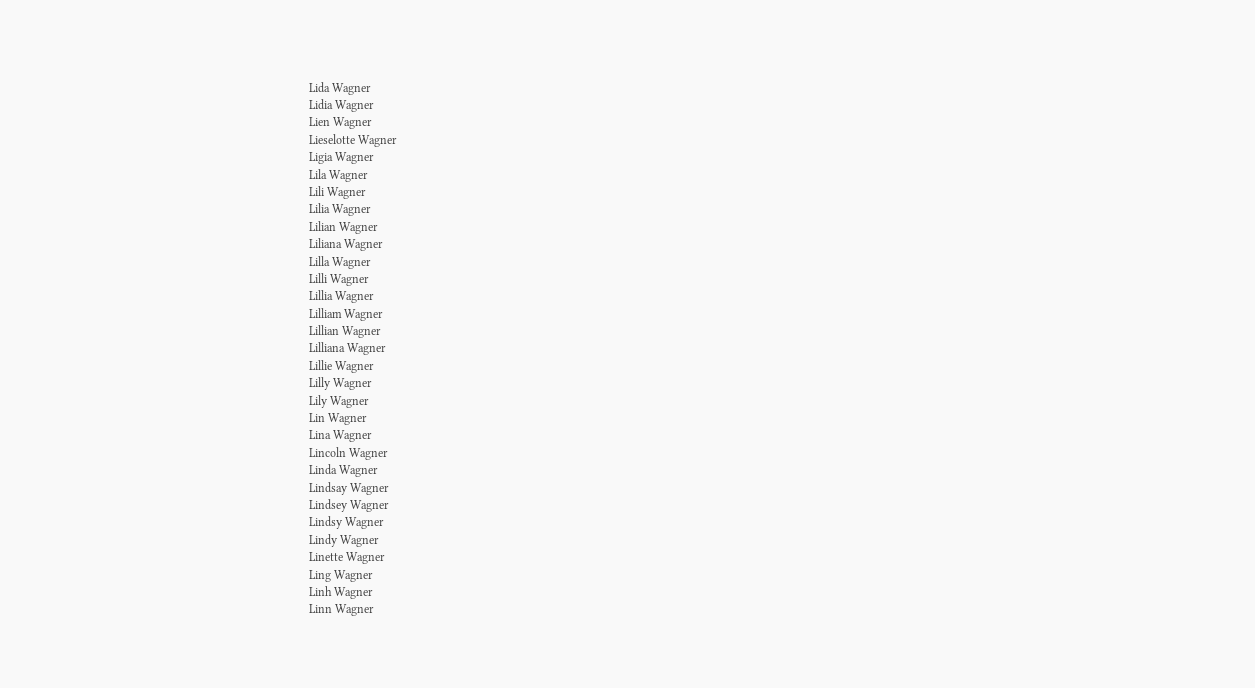Lida Wagner
Lidia Wagner
Lien Wagner
Lieselotte Wagner
Ligia Wagner
Lila Wagner
Lili Wagner
Lilia Wagner
Lilian Wagner
Liliana Wagner
Lilla Wagner
Lilli Wagner
Lillia Wagner
Lilliam Wagner
Lillian Wagner
Lilliana Wagner
Lillie Wagner
Lilly Wagner
Lily Wagner
Lin Wagner
Lina Wagner
Lincoln Wagner
Linda Wagner
Lindsay Wagner
Lindsey Wagner
Lindsy Wagner
Lindy Wagner
Linette Wagner
Ling Wagner
Linh Wagner
Linn Wagner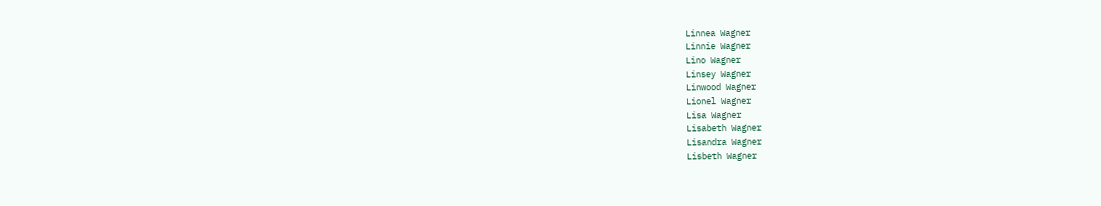Linnea Wagner
Linnie Wagner
Lino Wagner
Linsey Wagner
Linwood Wagner
Lionel Wagner
Lisa Wagner
Lisabeth Wagner
Lisandra Wagner
Lisbeth Wagner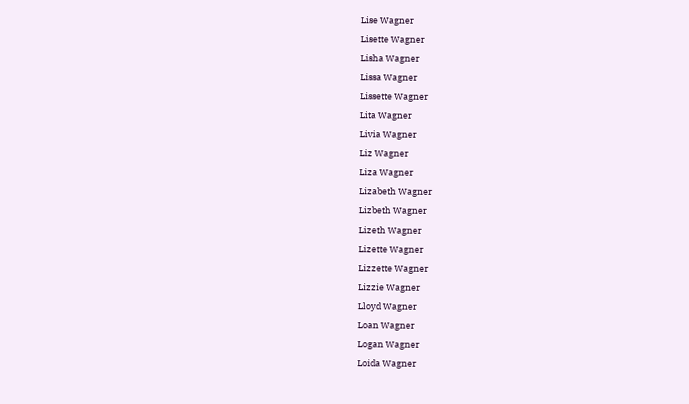Lise Wagner
Lisette Wagner
Lisha Wagner
Lissa Wagner
Lissette Wagner
Lita Wagner
Livia Wagner
Liz Wagner
Liza Wagner
Lizabeth Wagner
Lizbeth Wagner
Lizeth Wagner
Lizette Wagner
Lizzette Wagner
Lizzie Wagner
Lloyd Wagner
Loan Wagner
Logan Wagner
Loida Wagner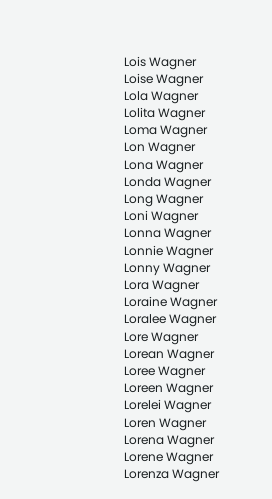Lois Wagner
Loise Wagner
Lola Wagner
Lolita Wagner
Loma Wagner
Lon Wagner
Lona Wagner
Londa Wagner
Long Wagner
Loni Wagner
Lonna Wagner
Lonnie Wagner
Lonny Wagner
Lora Wagner
Loraine Wagner
Loralee Wagner
Lore Wagner
Lorean Wagner
Loree Wagner
Loreen Wagner
Lorelei Wagner
Loren Wagner
Lorena Wagner
Lorene Wagner
Lorenza Wagner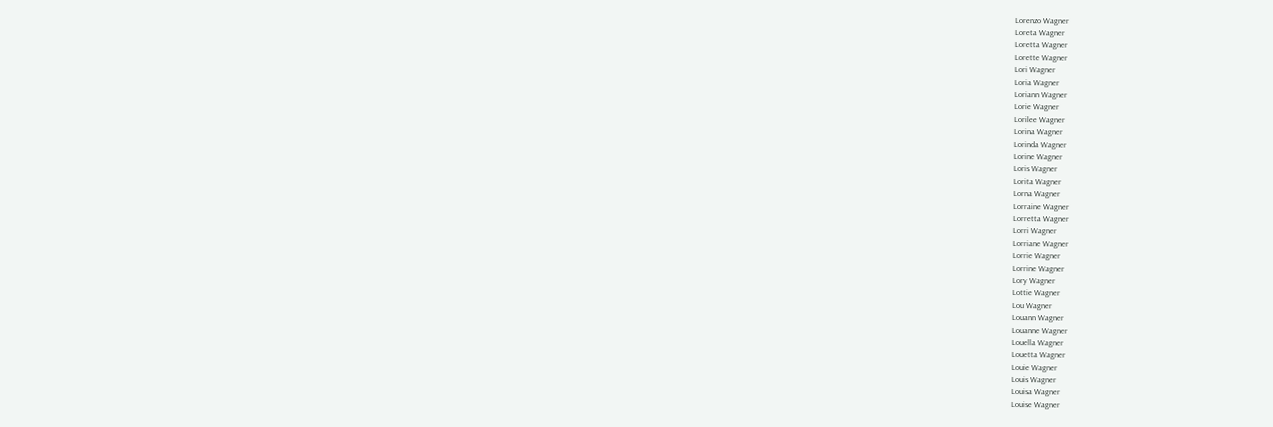Lorenzo Wagner
Loreta Wagner
Loretta Wagner
Lorette Wagner
Lori Wagner
Loria Wagner
Loriann Wagner
Lorie Wagner
Lorilee Wagner
Lorina Wagner
Lorinda Wagner
Lorine Wagner
Loris Wagner
Lorita Wagner
Lorna Wagner
Lorraine Wagner
Lorretta Wagner
Lorri Wagner
Lorriane Wagner
Lorrie Wagner
Lorrine Wagner
Lory Wagner
Lottie Wagner
Lou Wagner
Louann Wagner
Louanne Wagner
Louella Wagner
Louetta Wagner
Louie Wagner
Louis Wagner
Louisa Wagner
Louise Wagner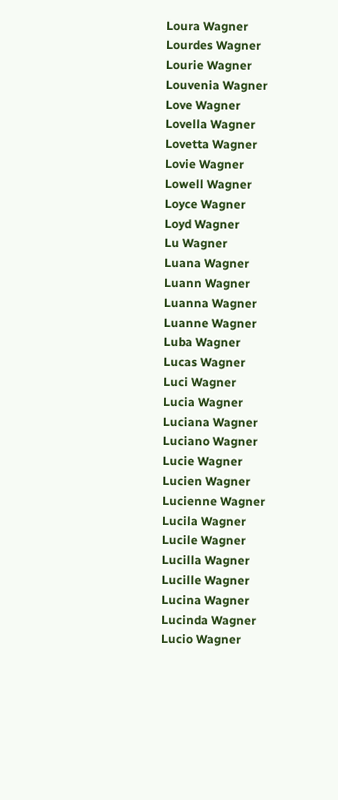Loura Wagner
Lourdes Wagner
Lourie Wagner
Louvenia Wagner
Love Wagner
Lovella Wagner
Lovetta Wagner
Lovie Wagner
Lowell Wagner
Loyce Wagner
Loyd Wagner
Lu Wagner
Luana Wagner
Luann Wagner
Luanna Wagner
Luanne Wagner
Luba Wagner
Lucas Wagner
Luci Wagner
Lucia Wagner
Luciana Wagner
Luciano Wagner
Lucie Wagner
Lucien Wagner
Lucienne Wagner
Lucila Wagner
Lucile Wagner
Lucilla Wagner
Lucille Wagner
Lucina Wagner
Lucinda Wagner
Lucio Wagner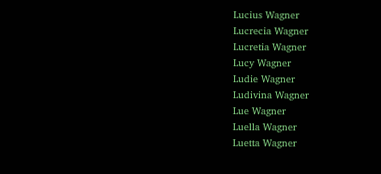Lucius Wagner
Lucrecia Wagner
Lucretia Wagner
Lucy Wagner
Ludie Wagner
Ludivina Wagner
Lue Wagner
Luella Wagner
Luetta Wagner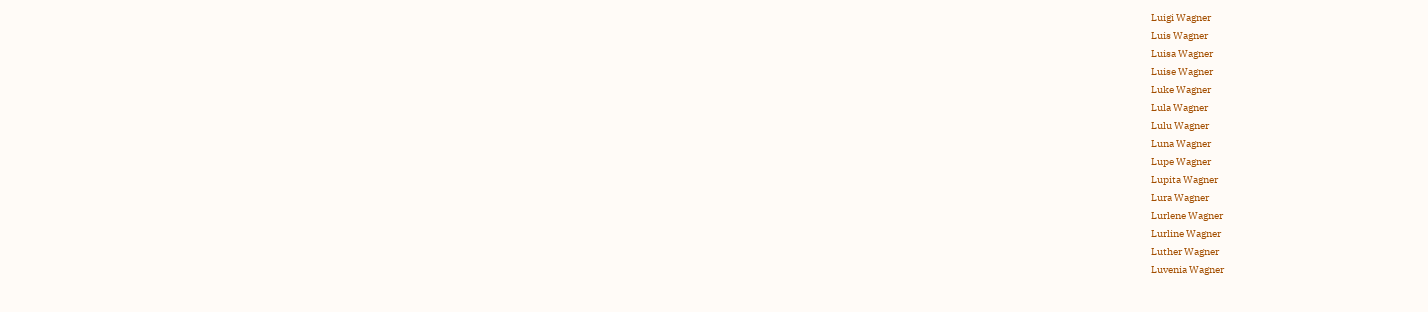Luigi Wagner
Luis Wagner
Luisa Wagner
Luise Wagner
Luke Wagner
Lula Wagner
Lulu Wagner
Luna Wagner
Lupe Wagner
Lupita Wagner
Lura Wagner
Lurlene Wagner
Lurline Wagner
Luther Wagner
Luvenia Wagner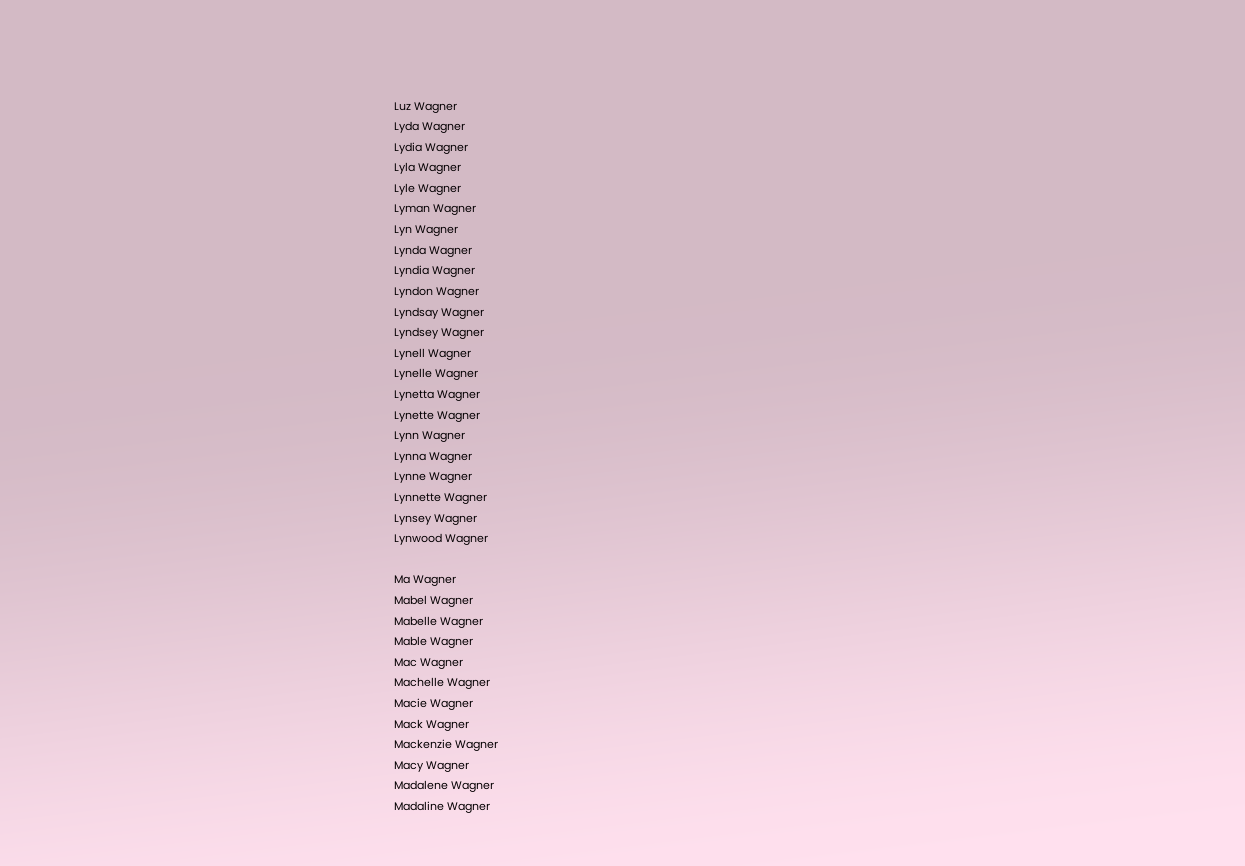Luz Wagner
Lyda Wagner
Lydia Wagner
Lyla Wagner
Lyle Wagner
Lyman Wagner
Lyn Wagner
Lynda Wagner
Lyndia Wagner
Lyndon Wagner
Lyndsay Wagner
Lyndsey Wagner
Lynell Wagner
Lynelle Wagner
Lynetta Wagner
Lynette Wagner
Lynn Wagner
Lynna Wagner
Lynne Wagner
Lynnette Wagner
Lynsey Wagner
Lynwood Wagner

Ma Wagner
Mabel Wagner
Mabelle Wagner
Mable Wagner
Mac Wagner
Machelle Wagner
Macie Wagner
Mack Wagner
Mackenzie Wagner
Macy Wagner
Madalene Wagner
Madaline Wagner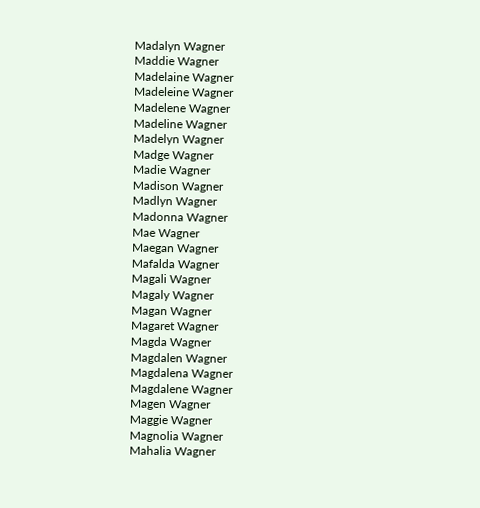Madalyn Wagner
Maddie Wagner
Madelaine Wagner
Madeleine Wagner
Madelene Wagner
Madeline Wagner
Madelyn Wagner
Madge Wagner
Madie Wagner
Madison Wagner
Madlyn Wagner
Madonna Wagner
Mae Wagner
Maegan Wagner
Mafalda Wagner
Magali Wagner
Magaly Wagner
Magan Wagner
Magaret Wagner
Magda Wagner
Magdalen Wagner
Magdalena Wagner
Magdalene Wagner
Magen Wagner
Maggie Wagner
Magnolia Wagner
Mahalia Wagner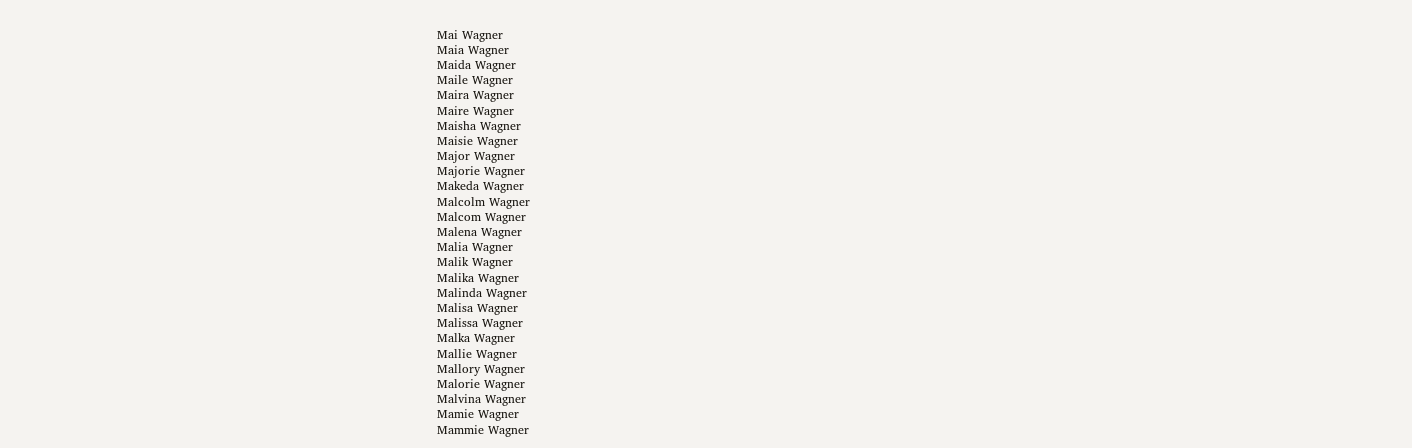Mai Wagner
Maia Wagner
Maida Wagner
Maile Wagner
Maira Wagner
Maire Wagner
Maisha Wagner
Maisie Wagner
Major Wagner
Majorie Wagner
Makeda Wagner
Malcolm Wagner
Malcom Wagner
Malena Wagner
Malia Wagner
Malik Wagner
Malika Wagner
Malinda Wagner
Malisa Wagner
Malissa Wagner
Malka Wagner
Mallie Wagner
Mallory Wagner
Malorie Wagner
Malvina Wagner
Mamie Wagner
Mammie Wagner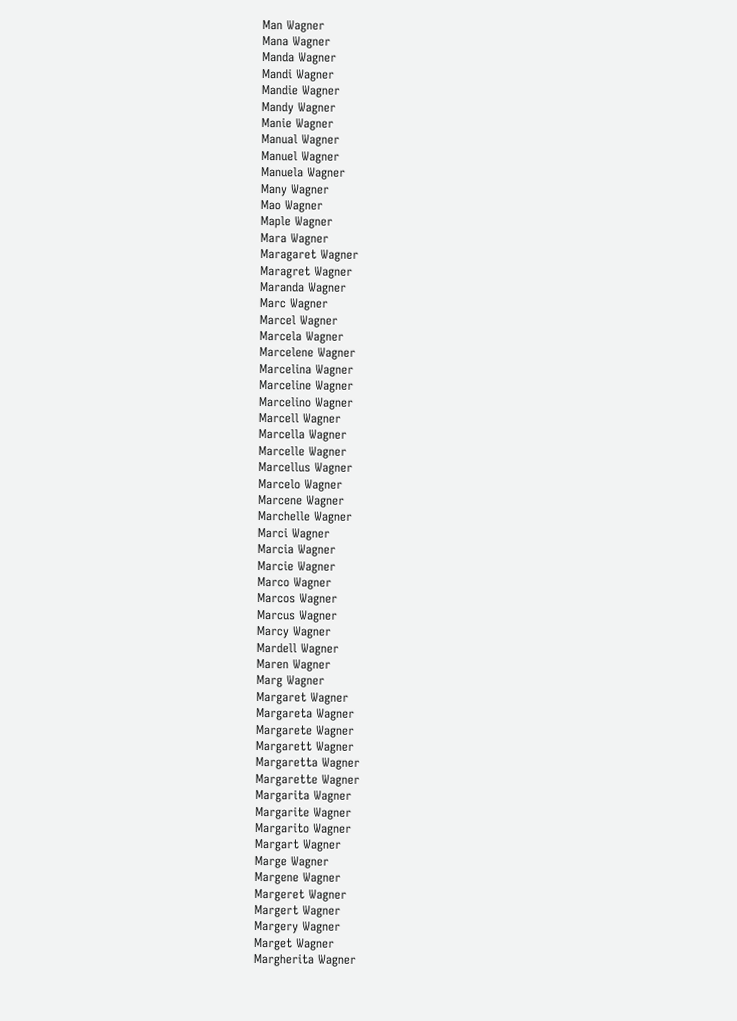Man Wagner
Mana Wagner
Manda Wagner
Mandi Wagner
Mandie Wagner
Mandy Wagner
Manie Wagner
Manual Wagner
Manuel Wagner
Manuela Wagner
Many Wagner
Mao Wagner
Maple Wagner
Mara Wagner
Maragaret Wagner
Maragret Wagner
Maranda Wagner
Marc Wagner
Marcel Wagner
Marcela Wagner
Marcelene Wagner
Marcelina Wagner
Marceline Wagner
Marcelino Wagner
Marcell Wagner
Marcella Wagner
Marcelle Wagner
Marcellus Wagner
Marcelo Wagner
Marcene Wagner
Marchelle Wagner
Marci Wagner
Marcia Wagner
Marcie Wagner
Marco Wagner
Marcos Wagner
Marcus Wagner
Marcy Wagner
Mardell Wagner
Maren Wagner
Marg Wagner
Margaret Wagner
Margareta Wagner
Margarete Wagner
Margarett Wagner
Margaretta Wagner
Margarette Wagner
Margarita Wagner
Margarite Wagner
Margarito Wagner
Margart Wagner
Marge Wagner
Margene Wagner
Margeret Wagner
Margert Wagner
Margery Wagner
Marget Wagner
Margherita Wagner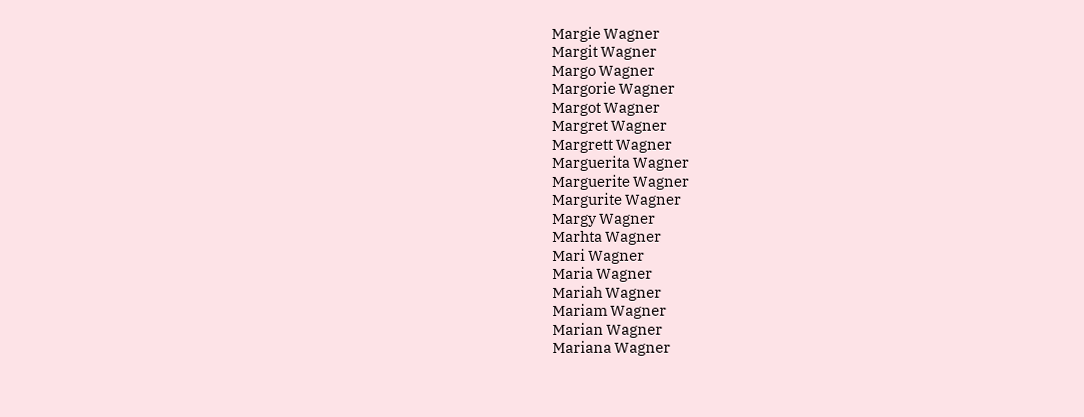Margie Wagner
Margit Wagner
Margo Wagner
Margorie Wagner
Margot Wagner
Margret Wagner
Margrett Wagner
Marguerita Wagner
Marguerite Wagner
Margurite Wagner
Margy Wagner
Marhta Wagner
Mari Wagner
Maria Wagner
Mariah Wagner
Mariam Wagner
Marian Wagner
Mariana Wagner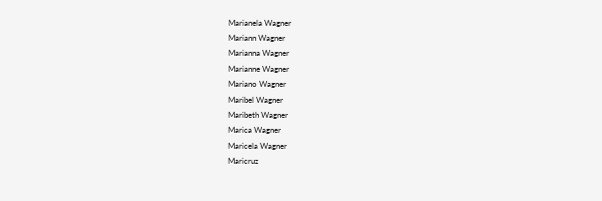Marianela Wagner
Mariann Wagner
Marianna Wagner
Marianne Wagner
Mariano Wagner
Maribel Wagner
Maribeth Wagner
Marica Wagner
Maricela Wagner
Maricruz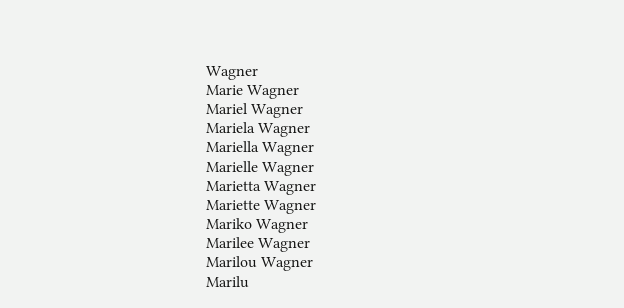Wagner
Marie Wagner
Mariel Wagner
Mariela Wagner
Mariella Wagner
Marielle Wagner
Marietta Wagner
Mariette Wagner
Mariko Wagner
Marilee Wagner
Marilou Wagner
Marilu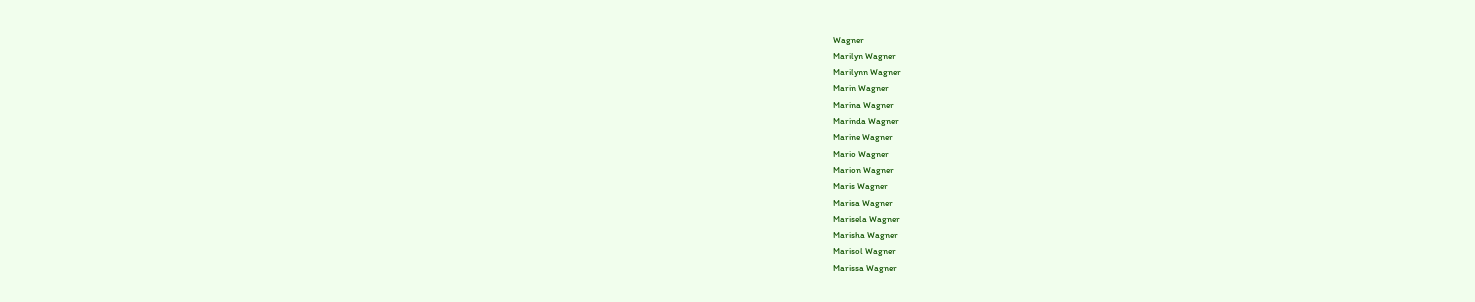Wagner
Marilyn Wagner
Marilynn Wagner
Marin Wagner
Marina Wagner
Marinda Wagner
Marine Wagner
Mario Wagner
Marion Wagner
Maris Wagner
Marisa Wagner
Marisela Wagner
Marisha Wagner
Marisol Wagner
Marissa Wagner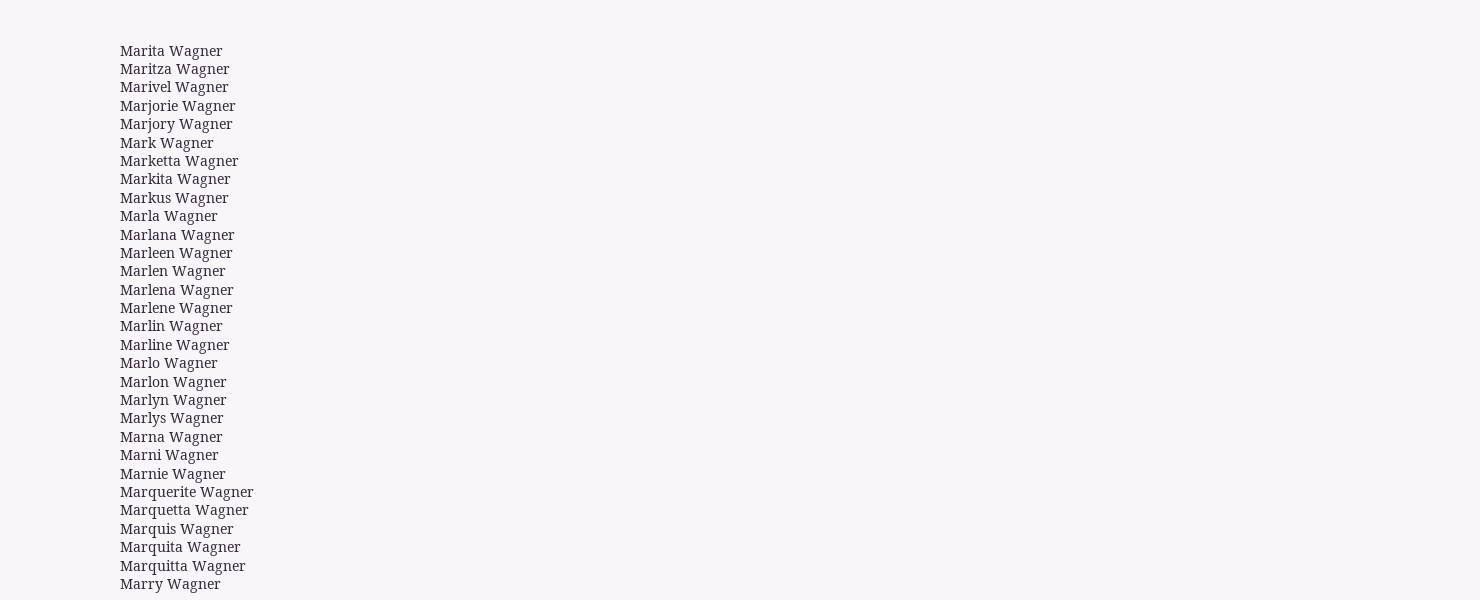Marita Wagner
Maritza Wagner
Marivel Wagner
Marjorie Wagner
Marjory Wagner
Mark Wagner
Marketta Wagner
Markita Wagner
Markus Wagner
Marla Wagner
Marlana Wagner
Marleen Wagner
Marlen Wagner
Marlena Wagner
Marlene Wagner
Marlin Wagner
Marline Wagner
Marlo Wagner
Marlon Wagner
Marlyn Wagner
Marlys Wagner
Marna Wagner
Marni Wagner
Marnie Wagner
Marquerite Wagner
Marquetta Wagner
Marquis Wagner
Marquita Wagner
Marquitta Wagner
Marry Wagner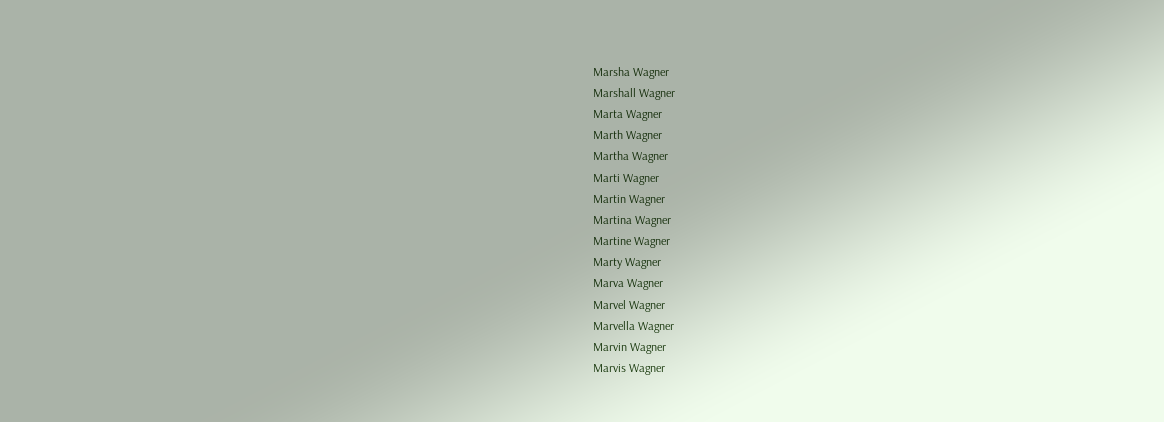Marsha Wagner
Marshall Wagner
Marta Wagner
Marth Wagner
Martha Wagner
Marti Wagner
Martin Wagner
Martina Wagner
Martine Wagner
Marty Wagner
Marva Wagner
Marvel Wagner
Marvella Wagner
Marvin Wagner
Marvis Wagner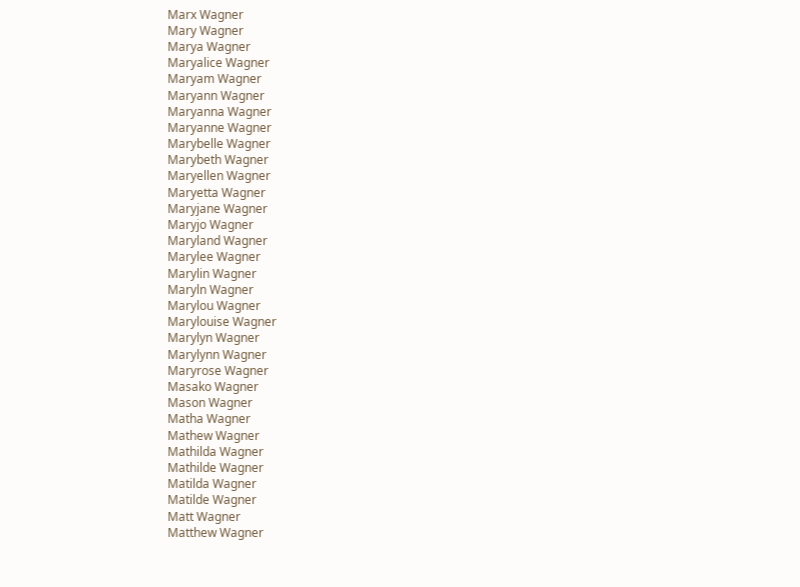Marx Wagner
Mary Wagner
Marya Wagner
Maryalice Wagner
Maryam Wagner
Maryann Wagner
Maryanna Wagner
Maryanne Wagner
Marybelle Wagner
Marybeth Wagner
Maryellen Wagner
Maryetta Wagner
Maryjane Wagner
Maryjo Wagner
Maryland Wagner
Marylee Wagner
Marylin Wagner
Maryln Wagner
Marylou Wagner
Marylouise Wagner
Marylyn Wagner
Marylynn Wagner
Maryrose Wagner
Masako Wagner
Mason Wagner
Matha Wagner
Mathew Wagner
Mathilda Wagner
Mathilde Wagner
Matilda Wagner
Matilde Wagner
Matt Wagner
Matthew Wagner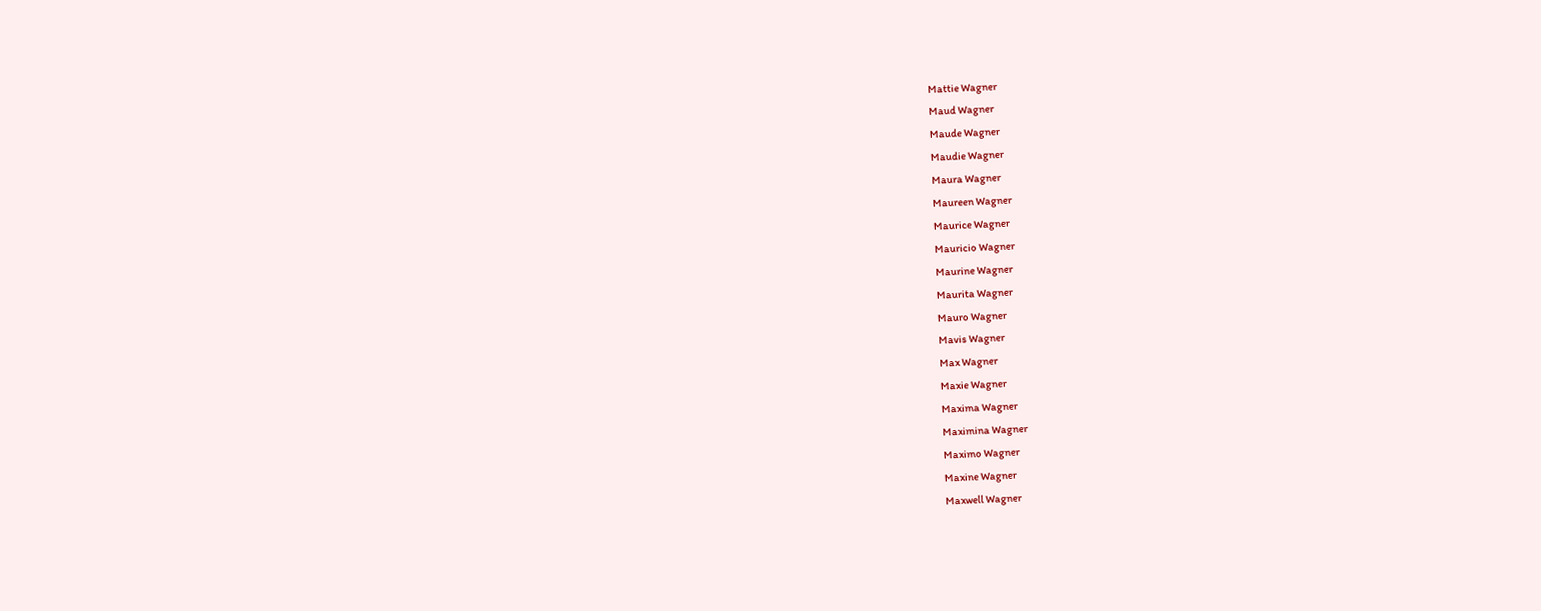Mattie Wagner
Maud Wagner
Maude Wagner
Maudie Wagner
Maura Wagner
Maureen Wagner
Maurice Wagner
Mauricio Wagner
Maurine Wagner
Maurita Wagner
Mauro Wagner
Mavis Wagner
Max Wagner
Maxie Wagner
Maxima Wagner
Maximina Wagner
Maximo Wagner
Maxine Wagner
Maxwell Wagner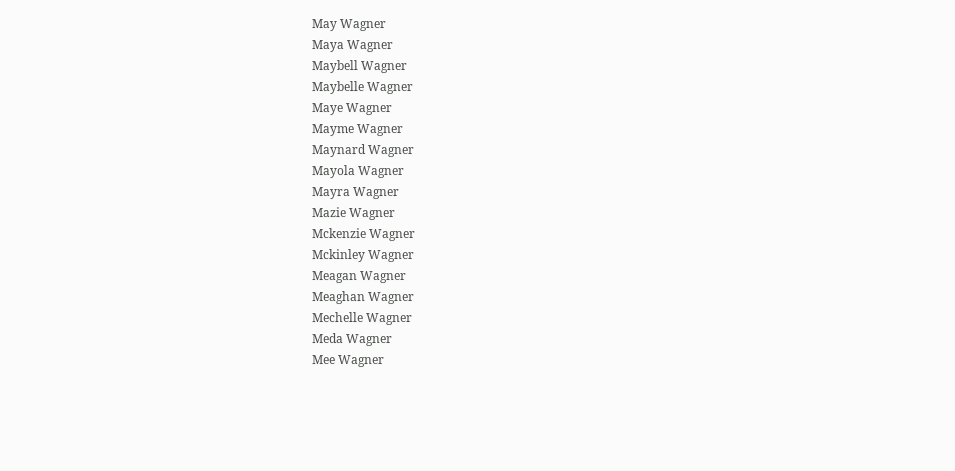May Wagner
Maya Wagner
Maybell Wagner
Maybelle Wagner
Maye Wagner
Mayme Wagner
Maynard Wagner
Mayola Wagner
Mayra Wagner
Mazie Wagner
Mckenzie Wagner
Mckinley Wagner
Meagan Wagner
Meaghan Wagner
Mechelle Wagner
Meda Wagner
Mee Wagner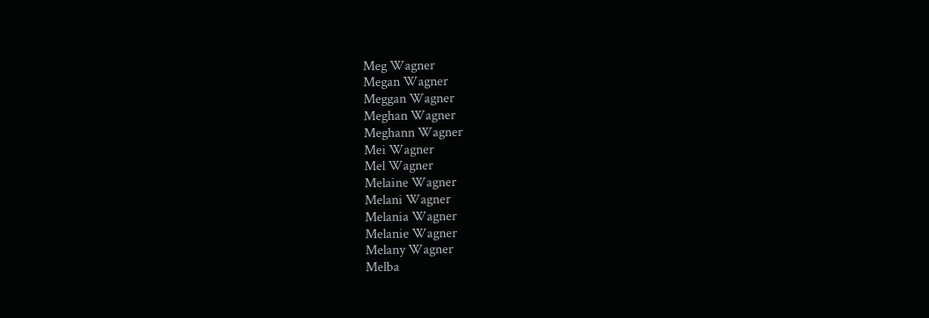Meg Wagner
Megan Wagner
Meggan Wagner
Meghan Wagner
Meghann Wagner
Mei Wagner
Mel Wagner
Melaine Wagner
Melani Wagner
Melania Wagner
Melanie Wagner
Melany Wagner
Melba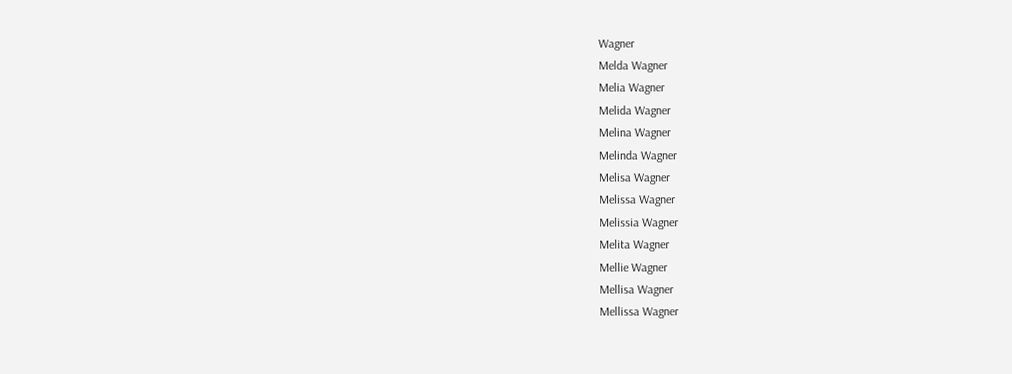Wagner
Melda Wagner
Melia Wagner
Melida Wagner
Melina Wagner
Melinda Wagner
Melisa Wagner
Melissa Wagner
Melissia Wagner
Melita Wagner
Mellie Wagner
Mellisa Wagner
Mellissa Wagner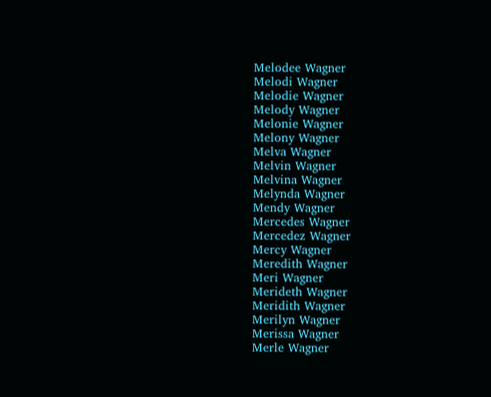Melodee Wagner
Melodi Wagner
Melodie Wagner
Melody Wagner
Melonie Wagner
Melony Wagner
Melva Wagner
Melvin Wagner
Melvina Wagner
Melynda Wagner
Mendy Wagner
Mercedes Wagner
Mercedez Wagner
Mercy Wagner
Meredith Wagner
Meri Wagner
Merideth Wagner
Meridith Wagner
Merilyn Wagner
Merissa Wagner
Merle Wagner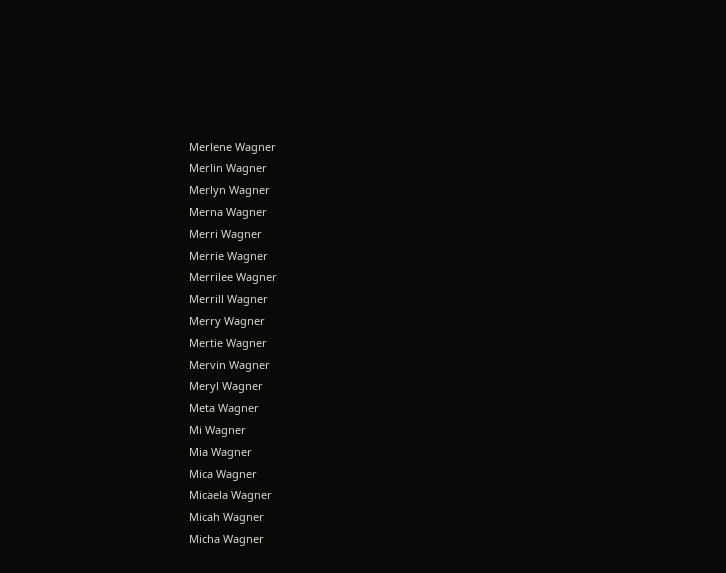Merlene Wagner
Merlin Wagner
Merlyn Wagner
Merna Wagner
Merri Wagner
Merrie Wagner
Merrilee Wagner
Merrill Wagner
Merry Wagner
Mertie Wagner
Mervin Wagner
Meryl Wagner
Meta Wagner
Mi Wagner
Mia Wagner
Mica Wagner
Micaela Wagner
Micah Wagner
Micha Wagner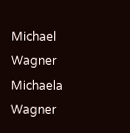Michael Wagner
Michaela Wagner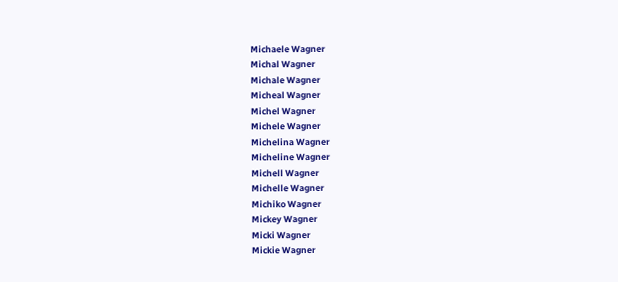Michaele Wagner
Michal Wagner
Michale Wagner
Micheal Wagner
Michel Wagner
Michele Wagner
Michelina Wagner
Micheline Wagner
Michell Wagner
Michelle Wagner
Michiko Wagner
Mickey Wagner
Micki Wagner
Mickie Wagner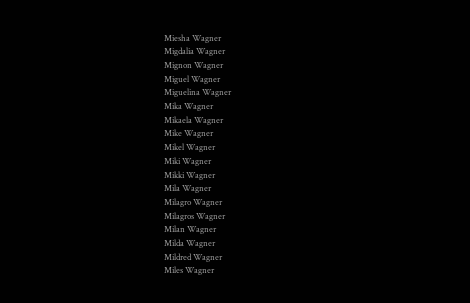Miesha Wagner
Migdalia Wagner
Mignon Wagner
Miguel Wagner
Miguelina Wagner
Mika Wagner
Mikaela Wagner
Mike Wagner
Mikel Wagner
Miki Wagner
Mikki Wagner
Mila Wagner
Milagro Wagner
Milagros Wagner
Milan Wagner
Milda Wagner
Mildred Wagner
Miles Wagner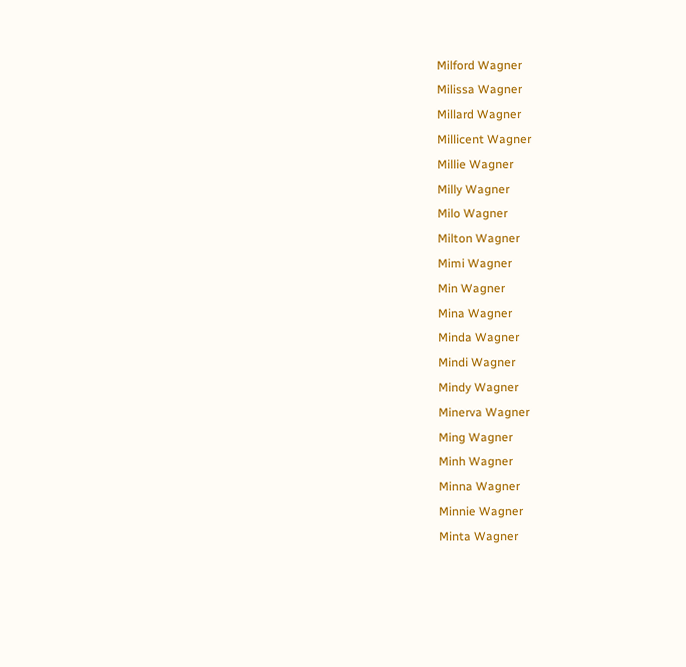Milford Wagner
Milissa Wagner
Millard Wagner
Millicent Wagner
Millie Wagner
Milly Wagner
Milo Wagner
Milton Wagner
Mimi Wagner
Min Wagner
Mina Wagner
Minda Wagner
Mindi Wagner
Mindy Wagner
Minerva Wagner
Ming Wagner
Minh Wagner
Minna Wagner
Minnie Wagner
Minta Wagner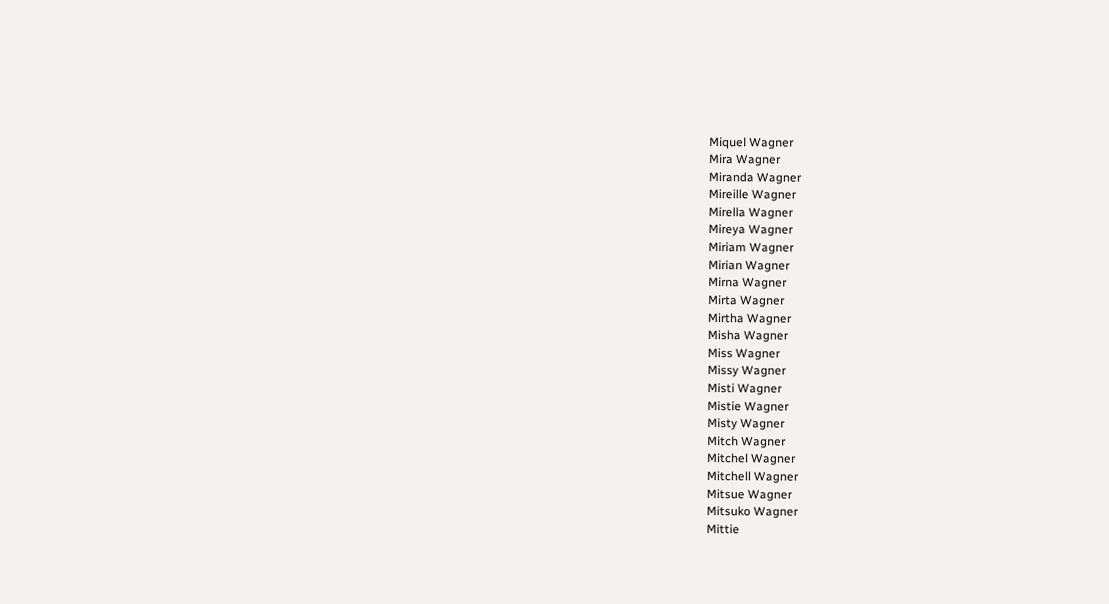Miquel Wagner
Mira Wagner
Miranda Wagner
Mireille Wagner
Mirella Wagner
Mireya Wagner
Miriam Wagner
Mirian Wagner
Mirna Wagner
Mirta Wagner
Mirtha Wagner
Misha Wagner
Miss Wagner
Missy Wagner
Misti Wagner
Mistie Wagner
Misty Wagner
Mitch Wagner
Mitchel Wagner
Mitchell Wagner
Mitsue Wagner
Mitsuko Wagner
Mittie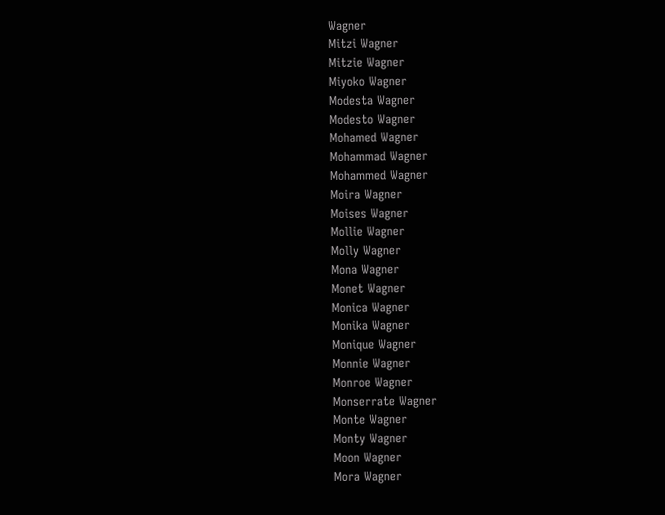Wagner
Mitzi Wagner
Mitzie Wagner
Miyoko Wagner
Modesta Wagner
Modesto Wagner
Mohamed Wagner
Mohammad Wagner
Mohammed Wagner
Moira Wagner
Moises Wagner
Mollie Wagner
Molly Wagner
Mona Wagner
Monet Wagner
Monica Wagner
Monika Wagner
Monique Wagner
Monnie Wagner
Monroe Wagner
Monserrate Wagner
Monte Wagner
Monty Wagner
Moon Wagner
Mora Wagner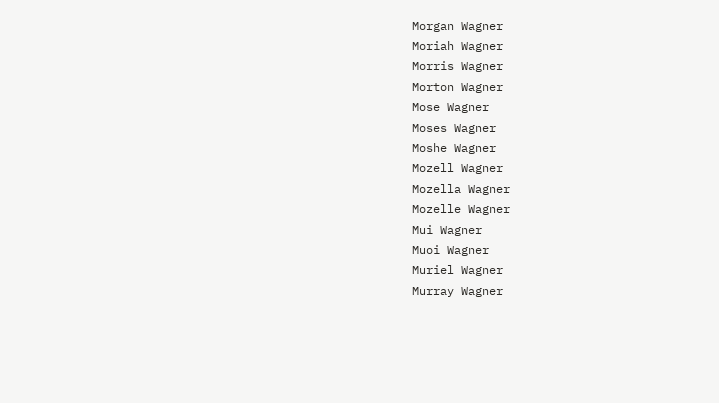Morgan Wagner
Moriah Wagner
Morris Wagner
Morton Wagner
Mose Wagner
Moses Wagner
Moshe Wagner
Mozell Wagner
Mozella Wagner
Mozelle Wagner
Mui Wagner
Muoi Wagner
Muriel Wagner
Murray Wagner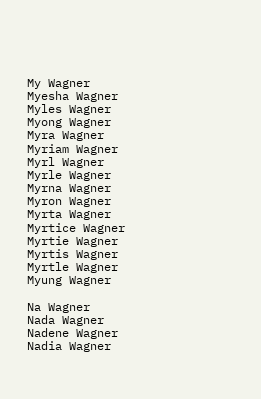My Wagner
Myesha Wagner
Myles Wagner
Myong Wagner
Myra Wagner
Myriam Wagner
Myrl Wagner
Myrle Wagner
Myrna Wagner
Myron Wagner
Myrta Wagner
Myrtice Wagner
Myrtie Wagner
Myrtis Wagner
Myrtle Wagner
Myung Wagner

Na Wagner
Nada Wagner
Nadene Wagner
Nadia Wagner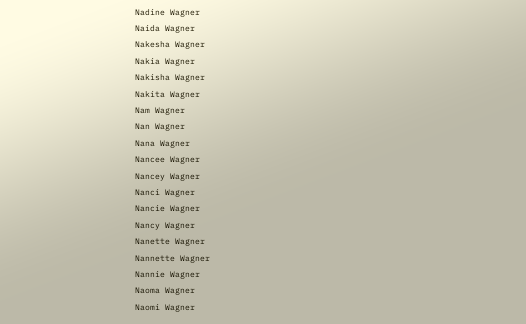Nadine Wagner
Naida Wagner
Nakesha Wagner
Nakia Wagner
Nakisha Wagner
Nakita Wagner
Nam Wagner
Nan Wagner
Nana Wagner
Nancee Wagner
Nancey Wagner
Nanci Wagner
Nancie Wagner
Nancy Wagner
Nanette Wagner
Nannette Wagner
Nannie Wagner
Naoma Wagner
Naomi Wagner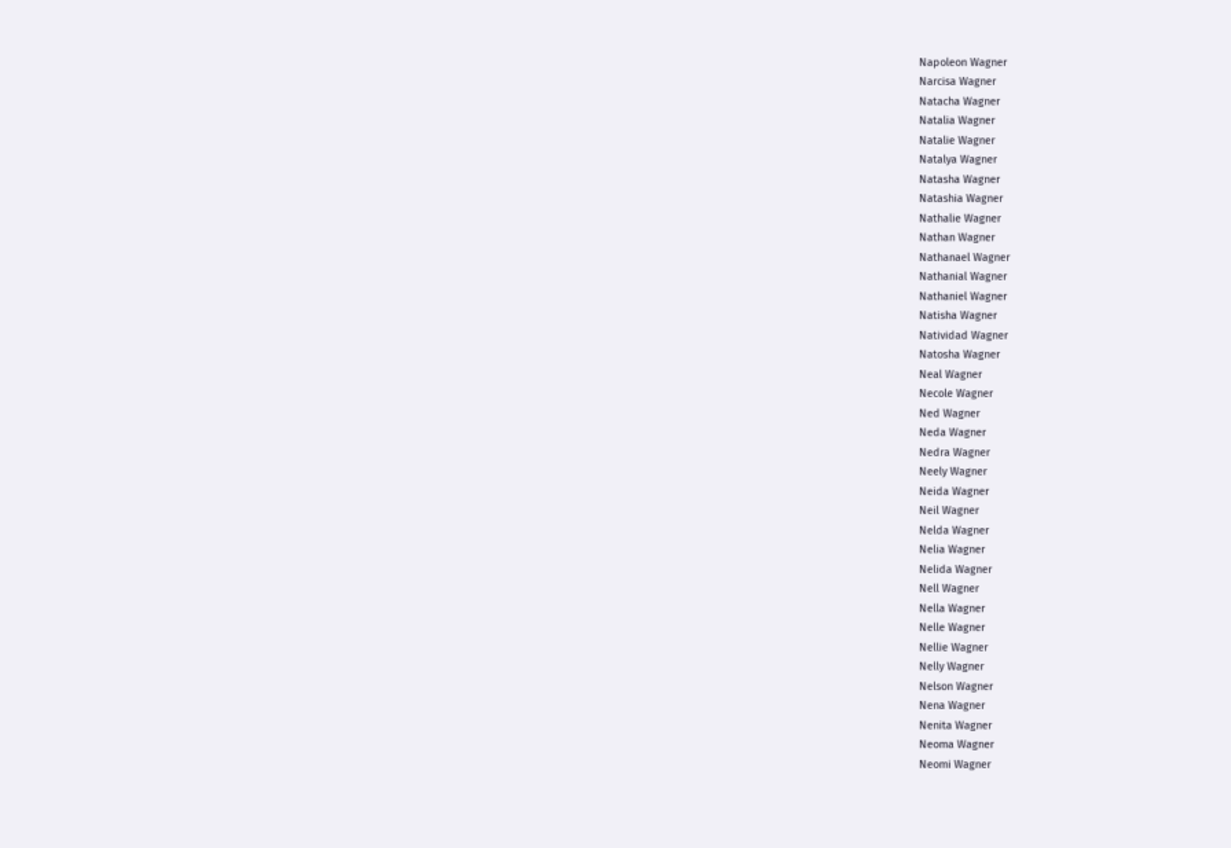Napoleon Wagner
Narcisa Wagner
Natacha Wagner
Natalia Wagner
Natalie Wagner
Natalya Wagner
Natasha Wagner
Natashia Wagner
Nathalie Wagner
Nathan Wagner
Nathanael Wagner
Nathanial Wagner
Nathaniel Wagner
Natisha Wagner
Natividad Wagner
Natosha Wagner
Neal Wagner
Necole Wagner
Ned Wagner
Neda Wagner
Nedra Wagner
Neely Wagner
Neida Wagner
Neil Wagner
Nelda Wagner
Nelia Wagner
Nelida Wagner
Nell Wagner
Nella Wagner
Nelle Wagner
Nellie Wagner
Nelly Wagner
Nelson Wagner
Nena Wagner
Nenita Wagner
Neoma Wagner
Neomi Wagner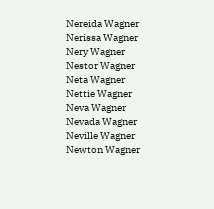Nereida Wagner
Nerissa Wagner
Nery Wagner
Nestor Wagner
Neta Wagner
Nettie Wagner
Neva Wagner
Nevada Wagner
Neville Wagner
Newton Wagner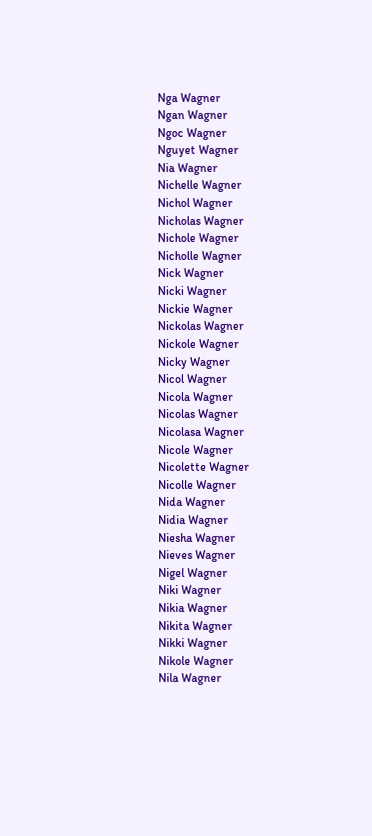Nga Wagner
Ngan Wagner
Ngoc Wagner
Nguyet Wagner
Nia Wagner
Nichelle Wagner
Nichol Wagner
Nicholas Wagner
Nichole Wagner
Nicholle Wagner
Nick Wagner
Nicki Wagner
Nickie Wagner
Nickolas Wagner
Nickole Wagner
Nicky Wagner
Nicol Wagner
Nicola Wagner
Nicolas Wagner
Nicolasa Wagner
Nicole Wagner
Nicolette Wagner
Nicolle Wagner
Nida Wagner
Nidia Wagner
Niesha Wagner
Nieves Wagner
Nigel Wagner
Niki Wagner
Nikia Wagner
Nikita Wagner
Nikki Wagner
Nikole Wagner
Nila Wagner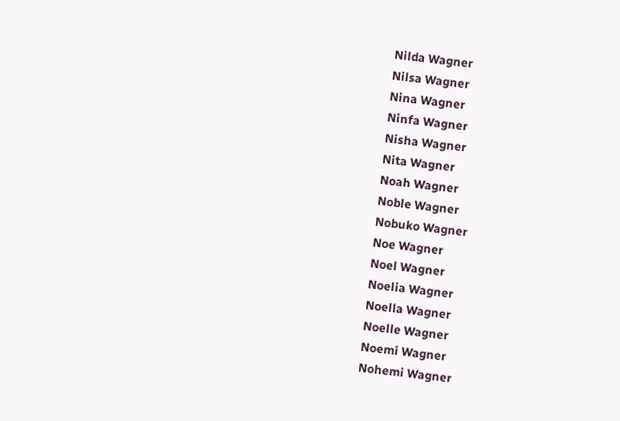Nilda Wagner
Nilsa Wagner
Nina Wagner
Ninfa Wagner
Nisha Wagner
Nita Wagner
Noah Wagner
Noble Wagner
Nobuko Wagner
Noe Wagner
Noel Wagner
Noelia Wagner
Noella Wagner
Noelle Wagner
Noemi Wagner
Nohemi Wagner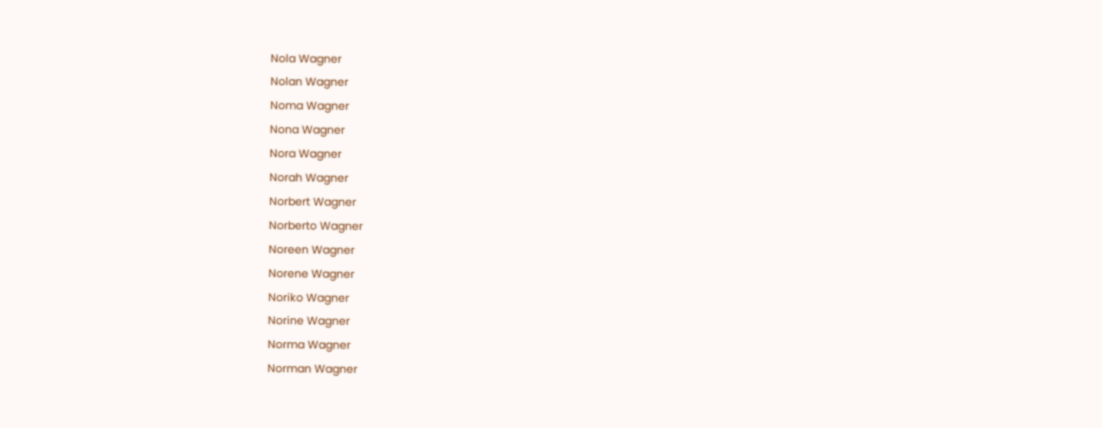Nola Wagner
Nolan Wagner
Noma Wagner
Nona Wagner
Nora Wagner
Norah Wagner
Norbert Wagner
Norberto Wagner
Noreen Wagner
Norene Wagner
Noriko Wagner
Norine Wagner
Norma Wagner
Norman Wagner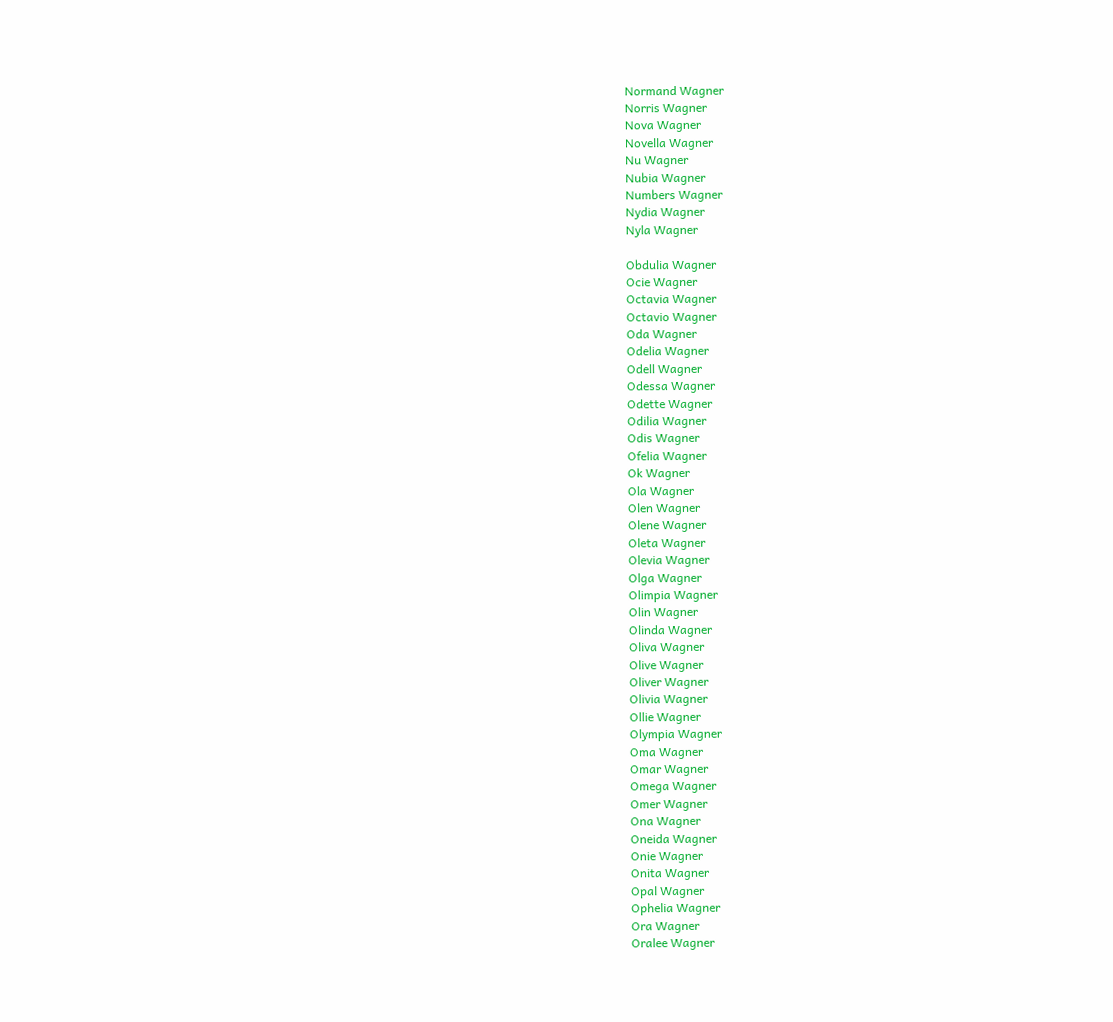Normand Wagner
Norris Wagner
Nova Wagner
Novella Wagner
Nu Wagner
Nubia Wagner
Numbers Wagner
Nydia Wagner
Nyla Wagner

Obdulia Wagner
Ocie Wagner
Octavia Wagner
Octavio Wagner
Oda Wagner
Odelia Wagner
Odell Wagner
Odessa Wagner
Odette Wagner
Odilia Wagner
Odis Wagner
Ofelia Wagner
Ok Wagner
Ola Wagner
Olen Wagner
Olene Wagner
Oleta Wagner
Olevia Wagner
Olga Wagner
Olimpia Wagner
Olin Wagner
Olinda Wagner
Oliva Wagner
Olive Wagner
Oliver Wagner
Olivia Wagner
Ollie Wagner
Olympia Wagner
Oma Wagner
Omar Wagner
Omega Wagner
Omer Wagner
Ona Wagner
Oneida Wagner
Onie Wagner
Onita Wagner
Opal Wagner
Ophelia Wagner
Ora Wagner
Oralee Wagner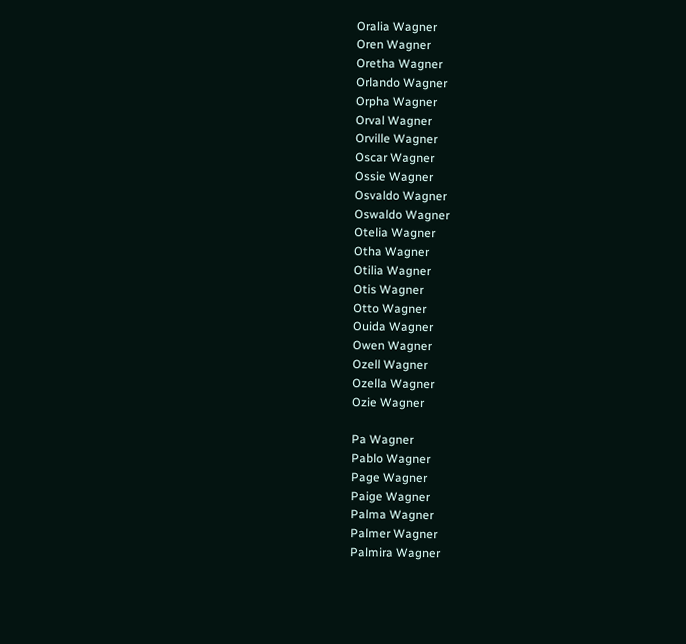Oralia Wagner
Oren Wagner
Oretha Wagner
Orlando Wagner
Orpha Wagner
Orval Wagner
Orville Wagner
Oscar Wagner
Ossie Wagner
Osvaldo Wagner
Oswaldo Wagner
Otelia Wagner
Otha Wagner
Otilia Wagner
Otis Wagner
Otto Wagner
Ouida Wagner
Owen Wagner
Ozell Wagner
Ozella Wagner
Ozie Wagner

Pa Wagner
Pablo Wagner
Page Wagner
Paige Wagner
Palma Wagner
Palmer Wagner
Palmira Wagner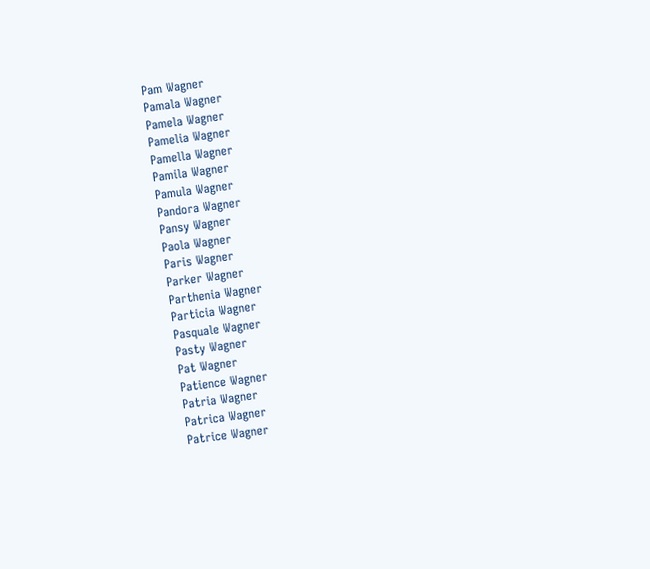Pam Wagner
Pamala Wagner
Pamela Wagner
Pamelia Wagner
Pamella Wagner
Pamila Wagner
Pamula Wagner
Pandora Wagner
Pansy Wagner
Paola Wagner
Paris Wagner
Parker Wagner
Parthenia Wagner
Particia Wagner
Pasquale Wagner
Pasty Wagner
Pat Wagner
Patience Wagner
Patria Wagner
Patrica Wagner
Patrice Wagner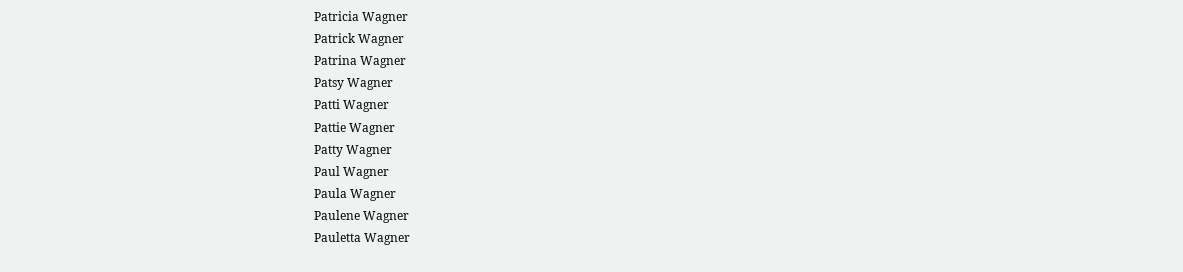Patricia Wagner
Patrick Wagner
Patrina Wagner
Patsy Wagner
Patti Wagner
Pattie Wagner
Patty Wagner
Paul Wagner
Paula Wagner
Paulene Wagner
Pauletta Wagner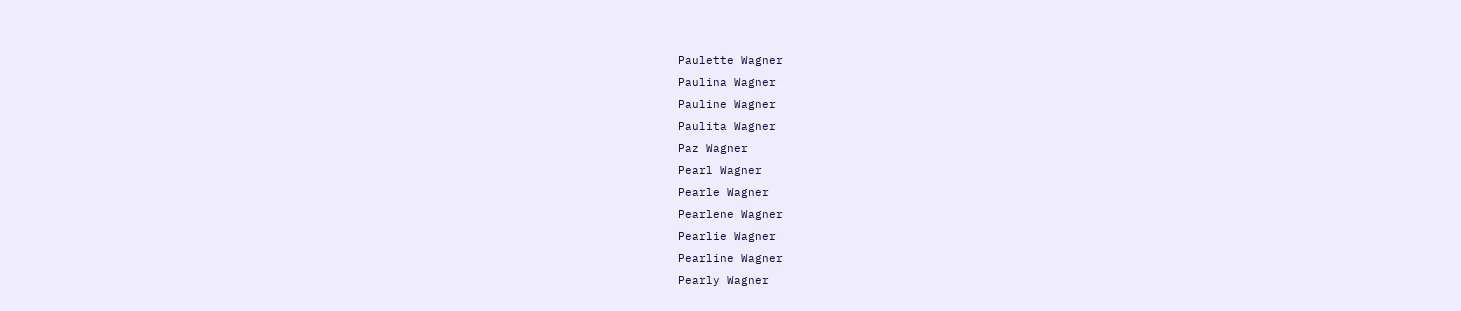Paulette Wagner
Paulina Wagner
Pauline Wagner
Paulita Wagner
Paz Wagner
Pearl Wagner
Pearle Wagner
Pearlene Wagner
Pearlie Wagner
Pearline Wagner
Pearly Wagner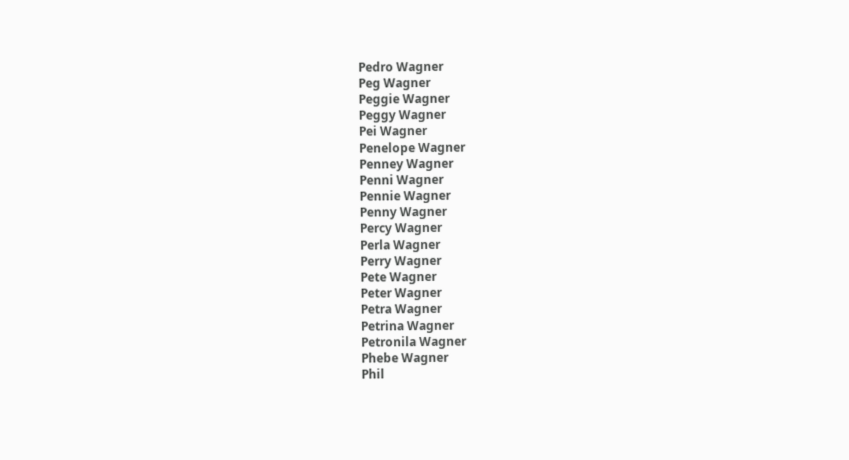Pedro Wagner
Peg Wagner
Peggie Wagner
Peggy Wagner
Pei Wagner
Penelope Wagner
Penney Wagner
Penni Wagner
Pennie Wagner
Penny Wagner
Percy Wagner
Perla Wagner
Perry Wagner
Pete Wagner
Peter Wagner
Petra Wagner
Petrina Wagner
Petronila Wagner
Phebe Wagner
Phil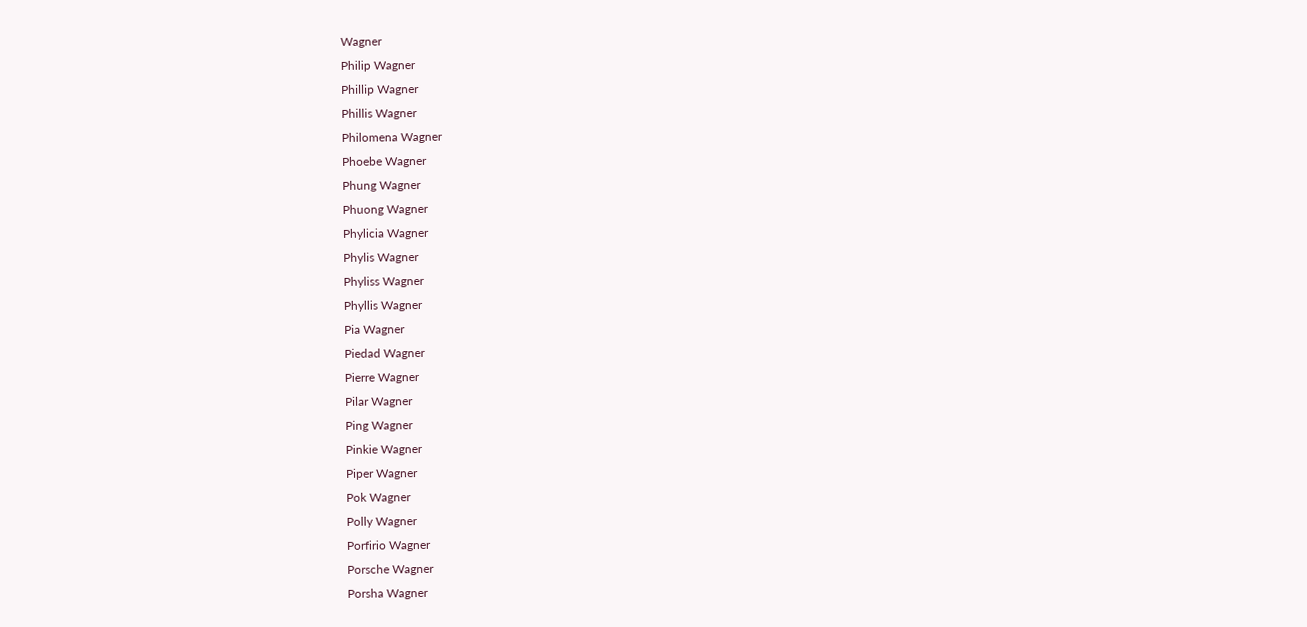Wagner
Philip Wagner
Phillip Wagner
Phillis Wagner
Philomena Wagner
Phoebe Wagner
Phung Wagner
Phuong Wagner
Phylicia Wagner
Phylis Wagner
Phyliss Wagner
Phyllis Wagner
Pia Wagner
Piedad Wagner
Pierre Wagner
Pilar Wagner
Ping Wagner
Pinkie Wagner
Piper Wagner
Pok Wagner
Polly Wagner
Porfirio Wagner
Porsche Wagner
Porsha Wagner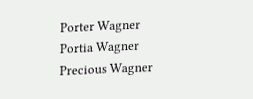Porter Wagner
Portia Wagner
Precious Wagner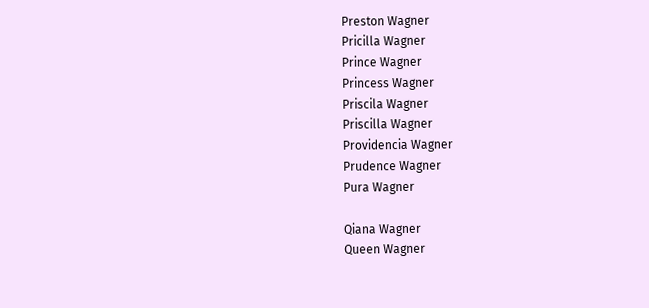Preston Wagner
Pricilla Wagner
Prince Wagner
Princess Wagner
Priscila Wagner
Priscilla Wagner
Providencia Wagner
Prudence Wagner
Pura Wagner

Qiana Wagner
Queen Wagner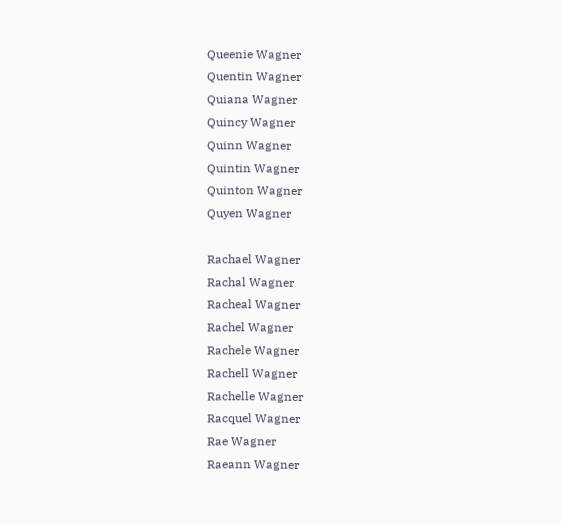Queenie Wagner
Quentin Wagner
Quiana Wagner
Quincy Wagner
Quinn Wagner
Quintin Wagner
Quinton Wagner
Quyen Wagner

Rachael Wagner
Rachal Wagner
Racheal Wagner
Rachel Wagner
Rachele Wagner
Rachell Wagner
Rachelle Wagner
Racquel Wagner
Rae Wagner
Raeann Wagner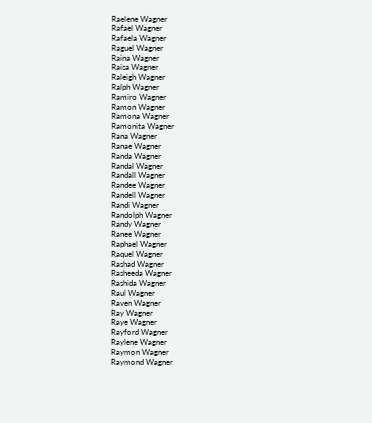Raelene Wagner
Rafael Wagner
Rafaela Wagner
Raguel Wagner
Raina Wagner
Raisa Wagner
Raleigh Wagner
Ralph Wagner
Ramiro Wagner
Ramon Wagner
Ramona Wagner
Ramonita Wagner
Rana Wagner
Ranae Wagner
Randa Wagner
Randal Wagner
Randall Wagner
Randee Wagner
Randell Wagner
Randi Wagner
Randolph Wagner
Randy Wagner
Ranee Wagner
Raphael Wagner
Raquel Wagner
Rashad Wagner
Rasheeda Wagner
Rashida Wagner
Raul Wagner
Raven Wagner
Ray Wagner
Raye Wagner
Rayford Wagner
Raylene Wagner
Raymon Wagner
Raymond Wagner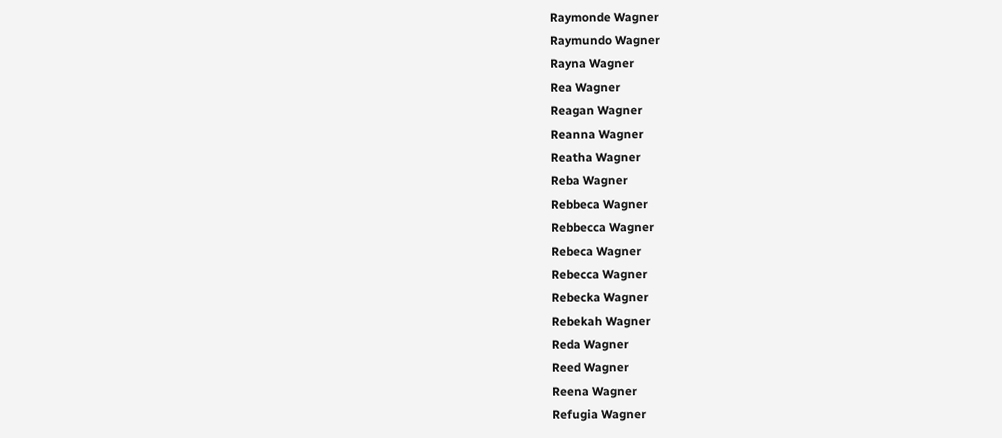Raymonde Wagner
Raymundo Wagner
Rayna Wagner
Rea Wagner
Reagan Wagner
Reanna Wagner
Reatha Wagner
Reba Wagner
Rebbeca Wagner
Rebbecca Wagner
Rebeca Wagner
Rebecca Wagner
Rebecka Wagner
Rebekah Wagner
Reda Wagner
Reed Wagner
Reena Wagner
Refugia Wagner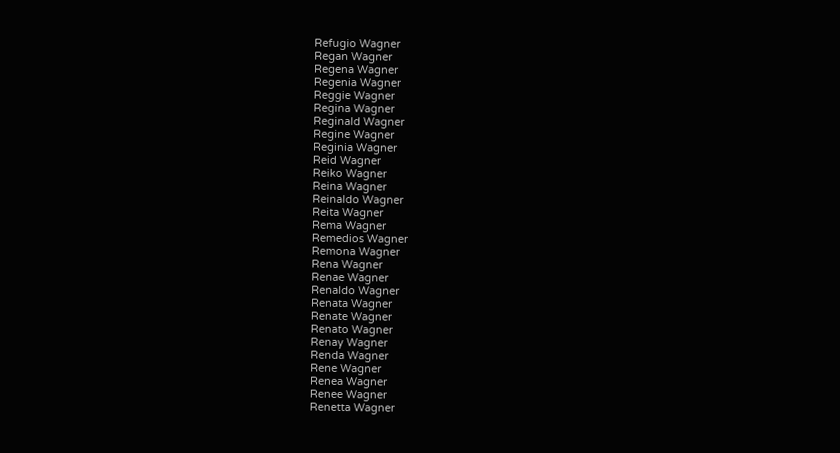Refugio Wagner
Regan Wagner
Regena Wagner
Regenia Wagner
Reggie Wagner
Regina Wagner
Reginald Wagner
Regine Wagner
Reginia Wagner
Reid Wagner
Reiko Wagner
Reina Wagner
Reinaldo Wagner
Reita Wagner
Rema Wagner
Remedios Wagner
Remona Wagner
Rena Wagner
Renae Wagner
Renaldo Wagner
Renata Wagner
Renate Wagner
Renato Wagner
Renay Wagner
Renda Wagner
Rene Wagner
Renea Wagner
Renee Wagner
Renetta Wagner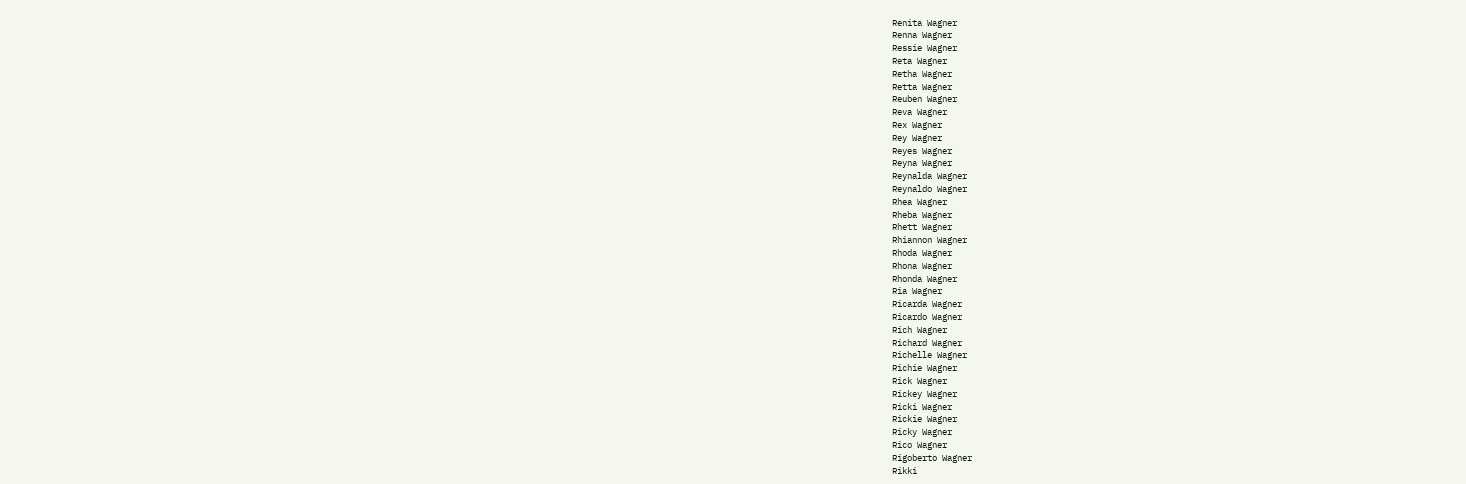Renita Wagner
Renna Wagner
Ressie Wagner
Reta Wagner
Retha Wagner
Retta Wagner
Reuben Wagner
Reva Wagner
Rex Wagner
Rey Wagner
Reyes Wagner
Reyna Wagner
Reynalda Wagner
Reynaldo Wagner
Rhea Wagner
Rheba Wagner
Rhett Wagner
Rhiannon Wagner
Rhoda Wagner
Rhona Wagner
Rhonda Wagner
Ria Wagner
Ricarda Wagner
Ricardo Wagner
Rich Wagner
Richard Wagner
Richelle Wagner
Richie Wagner
Rick Wagner
Rickey Wagner
Ricki Wagner
Rickie Wagner
Ricky Wagner
Rico Wagner
Rigoberto Wagner
Rikki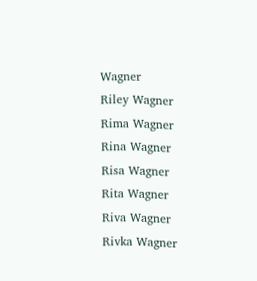Wagner
Riley Wagner
Rima Wagner
Rina Wagner
Risa Wagner
Rita Wagner
Riva Wagner
Rivka Wagner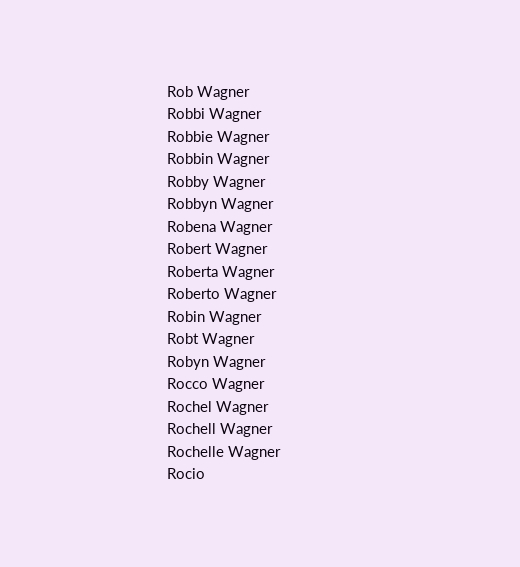Rob Wagner
Robbi Wagner
Robbie Wagner
Robbin Wagner
Robby Wagner
Robbyn Wagner
Robena Wagner
Robert Wagner
Roberta Wagner
Roberto Wagner
Robin Wagner
Robt Wagner
Robyn Wagner
Rocco Wagner
Rochel Wagner
Rochell Wagner
Rochelle Wagner
Rocio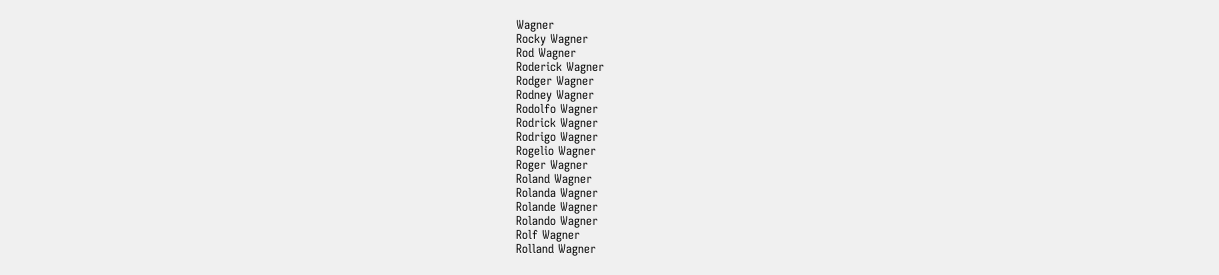Wagner
Rocky Wagner
Rod Wagner
Roderick Wagner
Rodger Wagner
Rodney Wagner
Rodolfo Wagner
Rodrick Wagner
Rodrigo Wagner
Rogelio Wagner
Roger Wagner
Roland Wagner
Rolanda Wagner
Rolande Wagner
Rolando Wagner
Rolf Wagner
Rolland Wagner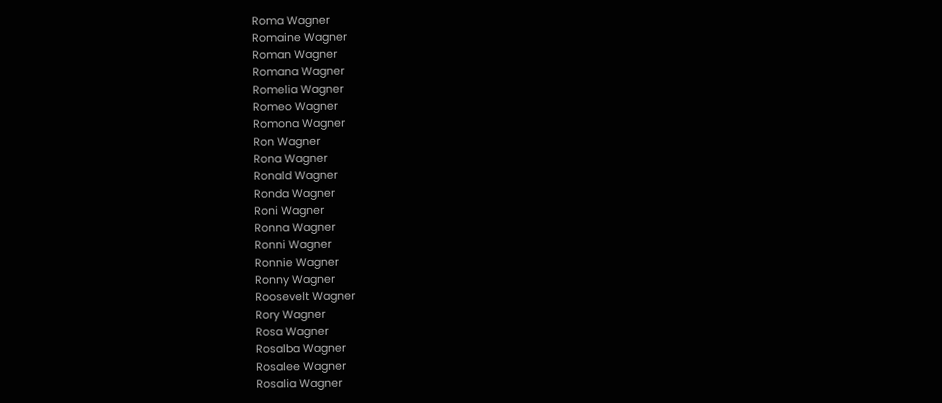Roma Wagner
Romaine Wagner
Roman Wagner
Romana Wagner
Romelia Wagner
Romeo Wagner
Romona Wagner
Ron Wagner
Rona Wagner
Ronald Wagner
Ronda Wagner
Roni Wagner
Ronna Wagner
Ronni Wagner
Ronnie Wagner
Ronny Wagner
Roosevelt Wagner
Rory Wagner
Rosa Wagner
Rosalba Wagner
Rosalee Wagner
Rosalia Wagner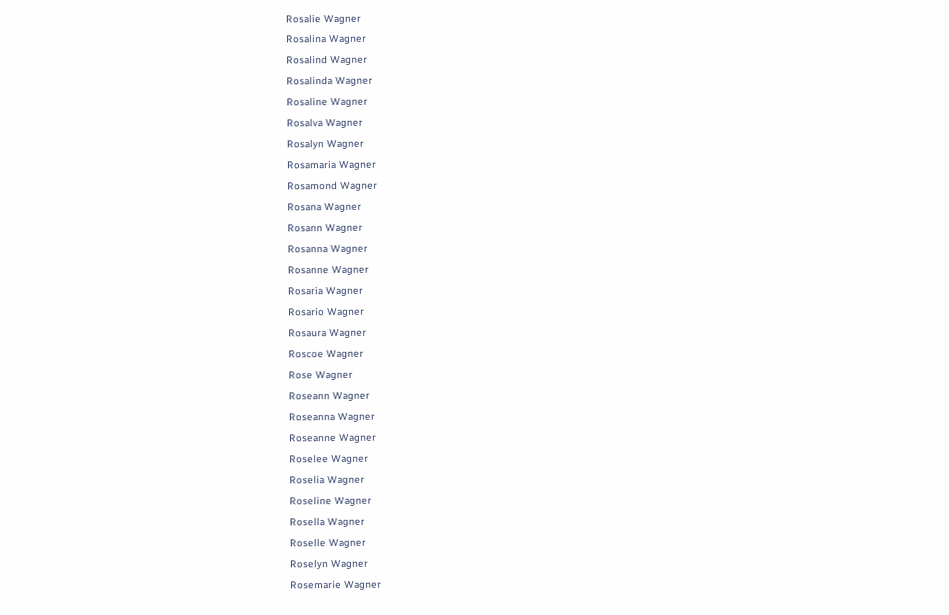Rosalie Wagner
Rosalina Wagner
Rosalind Wagner
Rosalinda Wagner
Rosaline Wagner
Rosalva Wagner
Rosalyn Wagner
Rosamaria Wagner
Rosamond Wagner
Rosana Wagner
Rosann Wagner
Rosanna Wagner
Rosanne Wagner
Rosaria Wagner
Rosario Wagner
Rosaura Wagner
Roscoe Wagner
Rose Wagner
Roseann Wagner
Roseanna Wagner
Roseanne Wagner
Roselee Wagner
Roselia Wagner
Roseline Wagner
Rosella Wagner
Roselle Wagner
Roselyn Wagner
Rosemarie Wagner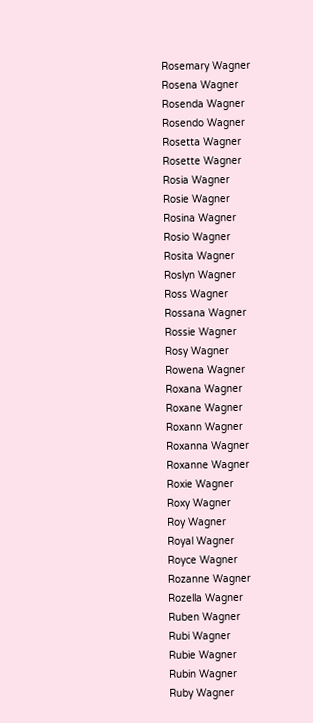Rosemary Wagner
Rosena Wagner
Rosenda Wagner
Rosendo Wagner
Rosetta Wagner
Rosette Wagner
Rosia Wagner
Rosie Wagner
Rosina Wagner
Rosio Wagner
Rosita Wagner
Roslyn Wagner
Ross Wagner
Rossana Wagner
Rossie Wagner
Rosy Wagner
Rowena Wagner
Roxana Wagner
Roxane Wagner
Roxann Wagner
Roxanna Wagner
Roxanne Wagner
Roxie Wagner
Roxy Wagner
Roy Wagner
Royal Wagner
Royce Wagner
Rozanne Wagner
Rozella Wagner
Ruben Wagner
Rubi Wagner
Rubie Wagner
Rubin Wagner
Ruby Wagner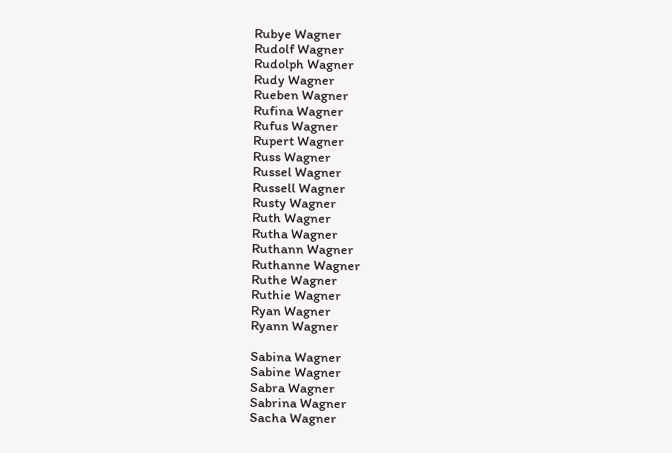Rubye Wagner
Rudolf Wagner
Rudolph Wagner
Rudy Wagner
Rueben Wagner
Rufina Wagner
Rufus Wagner
Rupert Wagner
Russ Wagner
Russel Wagner
Russell Wagner
Rusty Wagner
Ruth Wagner
Rutha Wagner
Ruthann Wagner
Ruthanne Wagner
Ruthe Wagner
Ruthie Wagner
Ryan Wagner
Ryann Wagner

Sabina Wagner
Sabine Wagner
Sabra Wagner
Sabrina Wagner
Sacha Wagner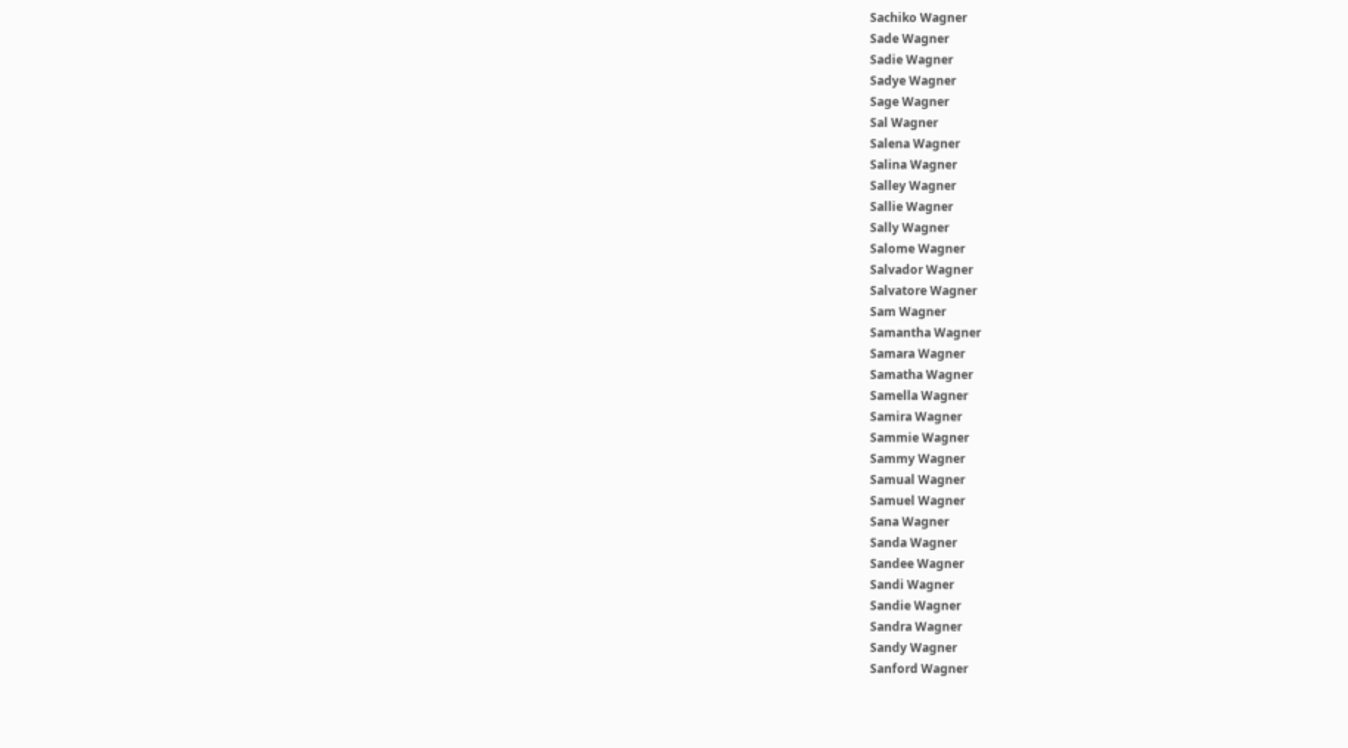Sachiko Wagner
Sade Wagner
Sadie Wagner
Sadye Wagner
Sage Wagner
Sal Wagner
Salena Wagner
Salina Wagner
Salley Wagner
Sallie Wagner
Sally Wagner
Salome Wagner
Salvador Wagner
Salvatore Wagner
Sam Wagner
Samantha Wagner
Samara Wagner
Samatha Wagner
Samella Wagner
Samira Wagner
Sammie Wagner
Sammy Wagner
Samual Wagner
Samuel Wagner
Sana Wagner
Sanda Wagner
Sandee Wagner
Sandi Wagner
Sandie Wagner
Sandra Wagner
Sandy Wagner
Sanford Wagner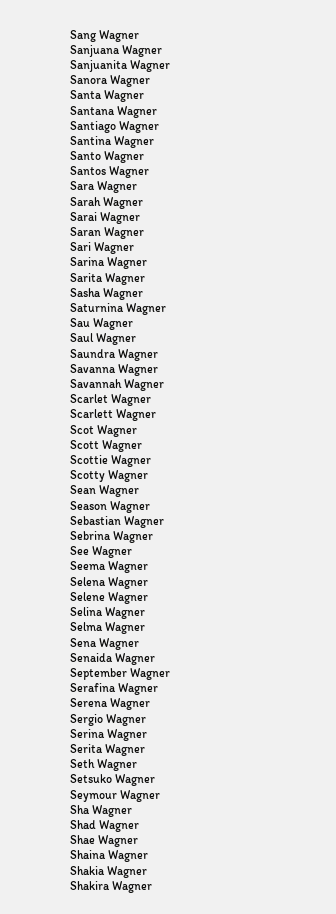Sang Wagner
Sanjuana Wagner
Sanjuanita Wagner
Sanora Wagner
Santa Wagner
Santana Wagner
Santiago Wagner
Santina Wagner
Santo Wagner
Santos Wagner
Sara Wagner
Sarah Wagner
Sarai Wagner
Saran Wagner
Sari Wagner
Sarina Wagner
Sarita Wagner
Sasha Wagner
Saturnina Wagner
Sau Wagner
Saul Wagner
Saundra Wagner
Savanna Wagner
Savannah Wagner
Scarlet Wagner
Scarlett Wagner
Scot Wagner
Scott Wagner
Scottie Wagner
Scotty Wagner
Sean Wagner
Season Wagner
Sebastian Wagner
Sebrina Wagner
See Wagner
Seema Wagner
Selena Wagner
Selene Wagner
Selina Wagner
Selma Wagner
Sena Wagner
Senaida Wagner
September Wagner
Serafina Wagner
Serena Wagner
Sergio Wagner
Serina Wagner
Serita Wagner
Seth Wagner
Setsuko Wagner
Seymour Wagner
Sha Wagner
Shad Wagner
Shae Wagner
Shaina Wagner
Shakia Wagner
Shakira Wagner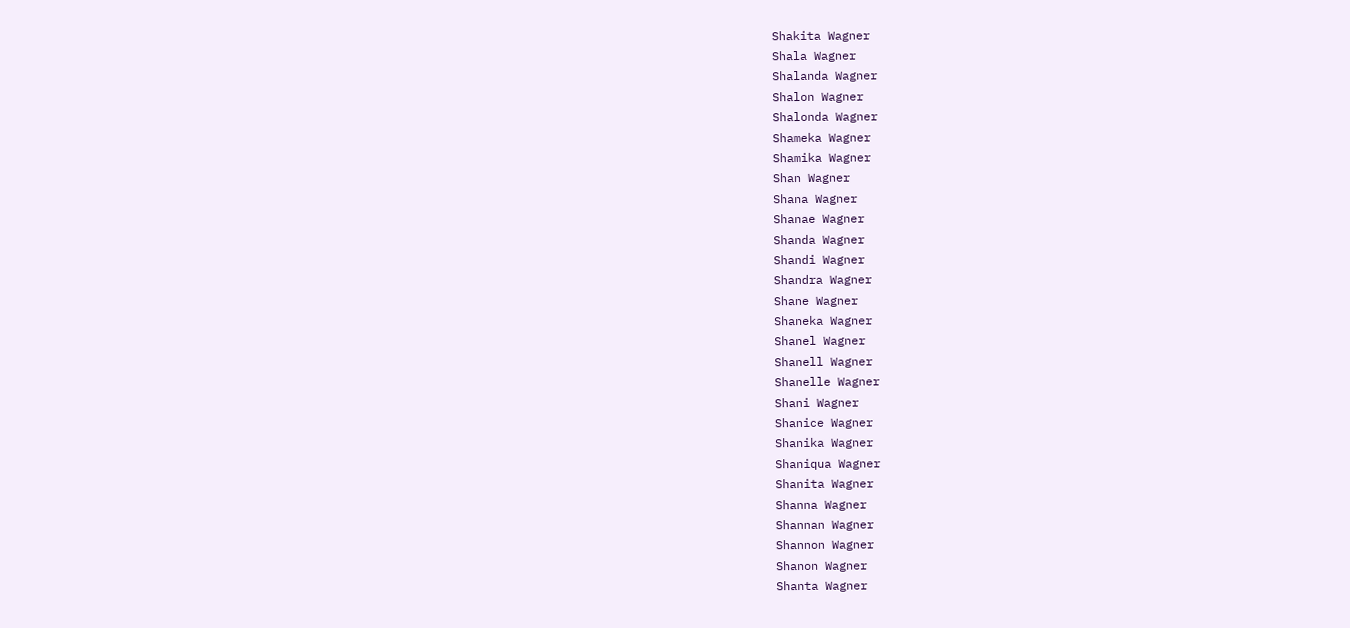Shakita Wagner
Shala Wagner
Shalanda Wagner
Shalon Wagner
Shalonda Wagner
Shameka Wagner
Shamika Wagner
Shan Wagner
Shana Wagner
Shanae Wagner
Shanda Wagner
Shandi Wagner
Shandra Wagner
Shane Wagner
Shaneka Wagner
Shanel Wagner
Shanell Wagner
Shanelle Wagner
Shani Wagner
Shanice Wagner
Shanika Wagner
Shaniqua Wagner
Shanita Wagner
Shanna Wagner
Shannan Wagner
Shannon Wagner
Shanon Wagner
Shanta Wagner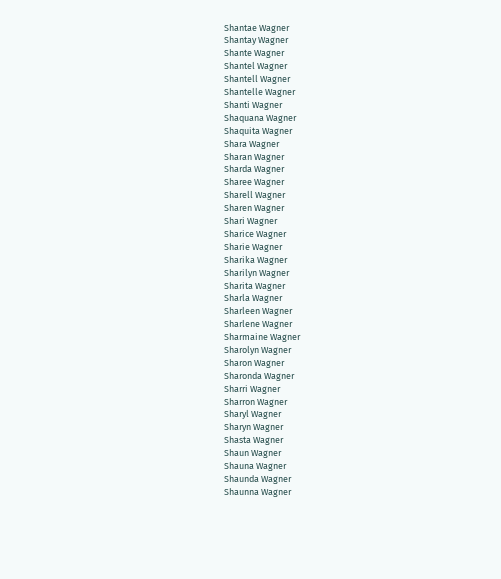Shantae Wagner
Shantay Wagner
Shante Wagner
Shantel Wagner
Shantell Wagner
Shantelle Wagner
Shanti Wagner
Shaquana Wagner
Shaquita Wagner
Shara Wagner
Sharan Wagner
Sharda Wagner
Sharee Wagner
Sharell Wagner
Sharen Wagner
Shari Wagner
Sharice Wagner
Sharie Wagner
Sharika Wagner
Sharilyn Wagner
Sharita Wagner
Sharla Wagner
Sharleen Wagner
Sharlene Wagner
Sharmaine Wagner
Sharolyn Wagner
Sharon Wagner
Sharonda Wagner
Sharri Wagner
Sharron Wagner
Sharyl Wagner
Sharyn Wagner
Shasta Wagner
Shaun Wagner
Shauna Wagner
Shaunda Wagner
Shaunna Wagner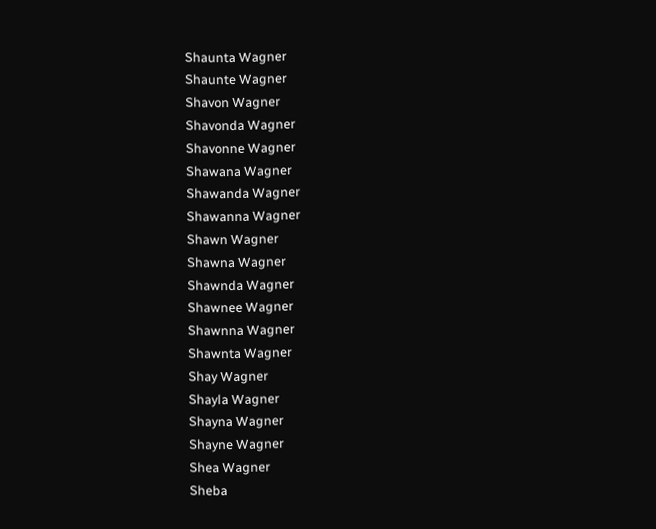Shaunta Wagner
Shaunte Wagner
Shavon Wagner
Shavonda Wagner
Shavonne Wagner
Shawana Wagner
Shawanda Wagner
Shawanna Wagner
Shawn Wagner
Shawna Wagner
Shawnda Wagner
Shawnee Wagner
Shawnna Wagner
Shawnta Wagner
Shay Wagner
Shayla Wagner
Shayna Wagner
Shayne Wagner
Shea Wagner
Sheba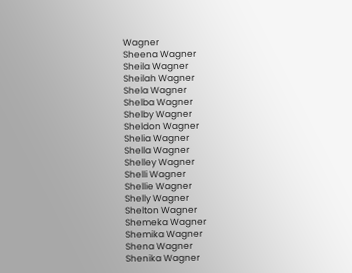Wagner
Sheena Wagner
Sheila Wagner
Sheilah Wagner
Shela Wagner
Shelba Wagner
Shelby Wagner
Sheldon Wagner
Shelia Wagner
Shella Wagner
Shelley Wagner
Shelli Wagner
Shellie Wagner
Shelly Wagner
Shelton Wagner
Shemeka Wagner
Shemika Wagner
Shena Wagner
Shenika Wagner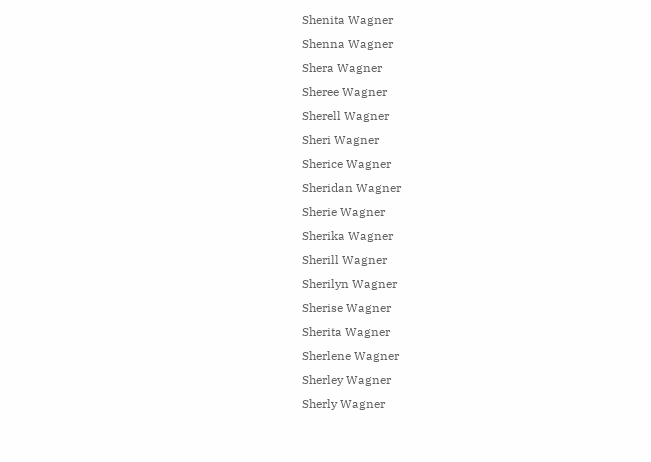Shenita Wagner
Shenna Wagner
Shera Wagner
Sheree Wagner
Sherell Wagner
Sheri Wagner
Sherice Wagner
Sheridan Wagner
Sherie Wagner
Sherika Wagner
Sherill Wagner
Sherilyn Wagner
Sherise Wagner
Sherita Wagner
Sherlene Wagner
Sherley Wagner
Sherly Wagner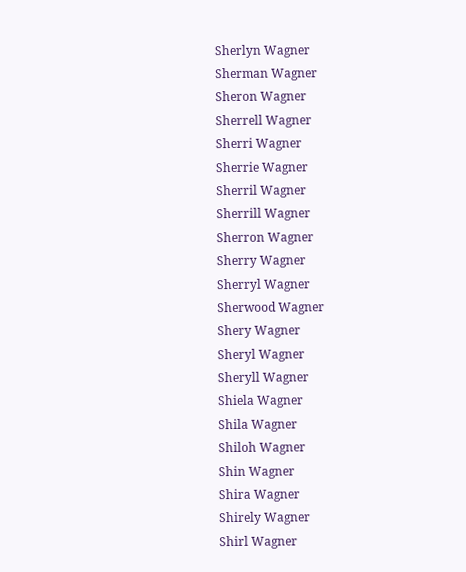Sherlyn Wagner
Sherman Wagner
Sheron Wagner
Sherrell Wagner
Sherri Wagner
Sherrie Wagner
Sherril Wagner
Sherrill Wagner
Sherron Wagner
Sherry Wagner
Sherryl Wagner
Sherwood Wagner
Shery Wagner
Sheryl Wagner
Sheryll Wagner
Shiela Wagner
Shila Wagner
Shiloh Wagner
Shin Wagner
Shira Wagner
Shirely Wagner
Shirl Wagner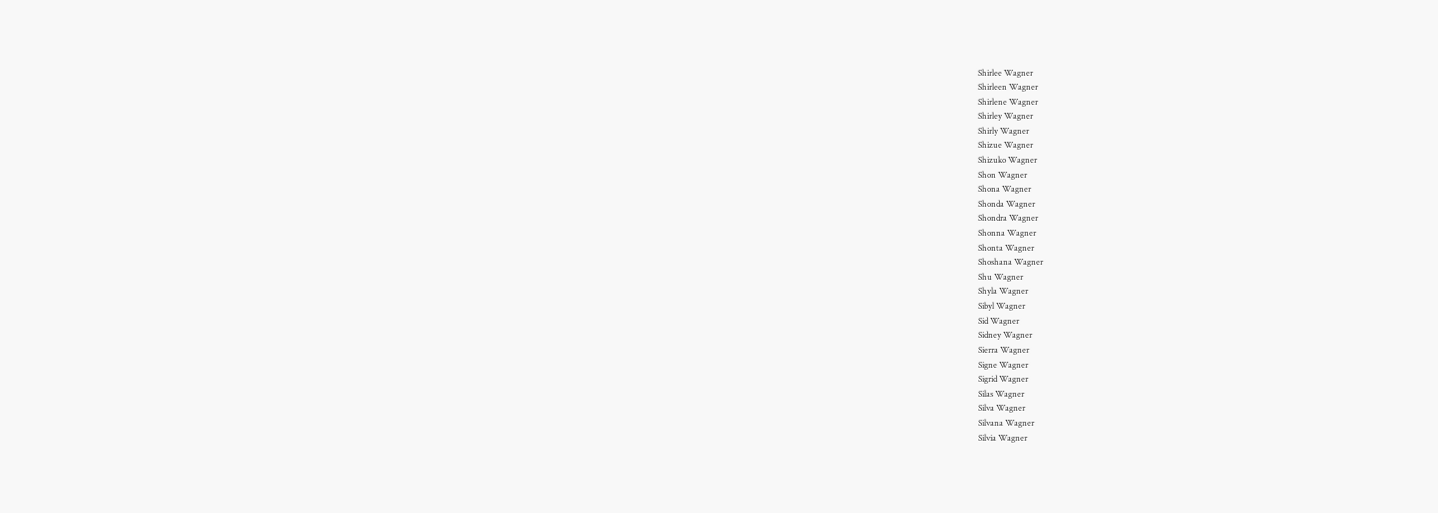Shirlee Wagner
Shirleen Wagner
Shirlene Wagner
Shirley Wagner
Shirly Wagner
Shizue Wagner
Shizuko Wagner
Shon Wagner
Shona Wagner
Shonda Wagner
Shondra Wagner
Shonna Wagner
Shonta Wagner
Shoshana Wagner
Shu Wagner
Shyla Wagner
Sibyl Wagner
Sid Wagner
Sidney Wagner
Sierra Wagner
Signe Wagner
Sigrid Wagner
Silas Wagner
Silva Wagner
Silvana Wagner
Silvia Wagner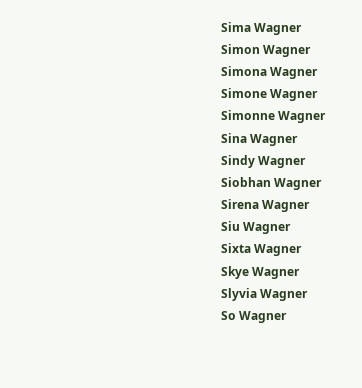Sima Wagner
Simon Wagner
Simona Wagner
Simone Wagner
Simonne Wagner
Sina Wagner
Sindy Wagner
Siobhan Wagner
Sirena Wagner
Siu Wagner
Sixta Wagner
Skye Wagner
Slyvia Wagner
So Wagner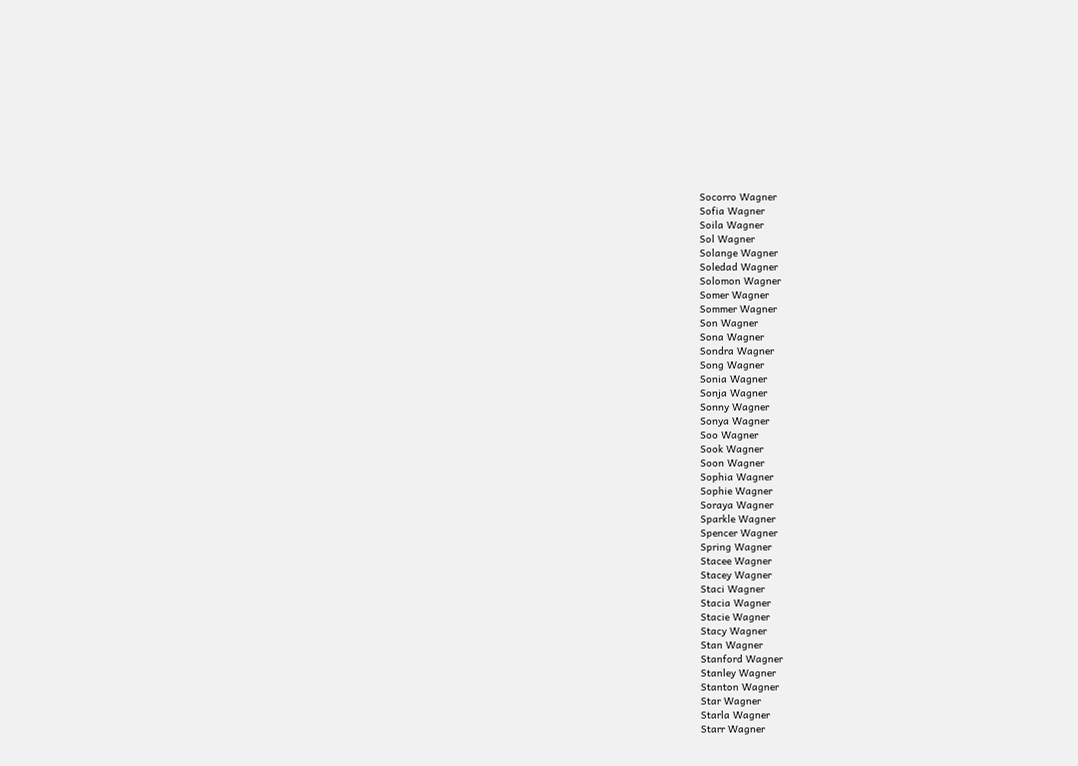Socorro Wagner
Sofia Wagner
Soila Wagner
Sol Wagner
Solange Wagner
Soledad Wagner
Solomon Wagner
Somer Wagner
Sommer Wagner
Son Wagner
Sona Wagner
Sondra Wagner
Song Wagner
Sonia Wagner
Sonja Wagner
Sonny Wagner
Sonya Wagner
Soo Wagner
Sook Wagner
Soon Wagner
Sophia Wagner
Sophie Wagner
Soraya Wagner
Sparkle Wagner
Spencer Wagner
Spring Wagner
Stacee Wagner
Stacey Wagner
Staci Wagner
Stacia Wagner
Stacie Wagner
Stacy Wagner
Stan Wagner
Stanford Wagner
Stanley Wagner
Stanton Wagner
Star Wagner
Starla Wagner
Starr Wagner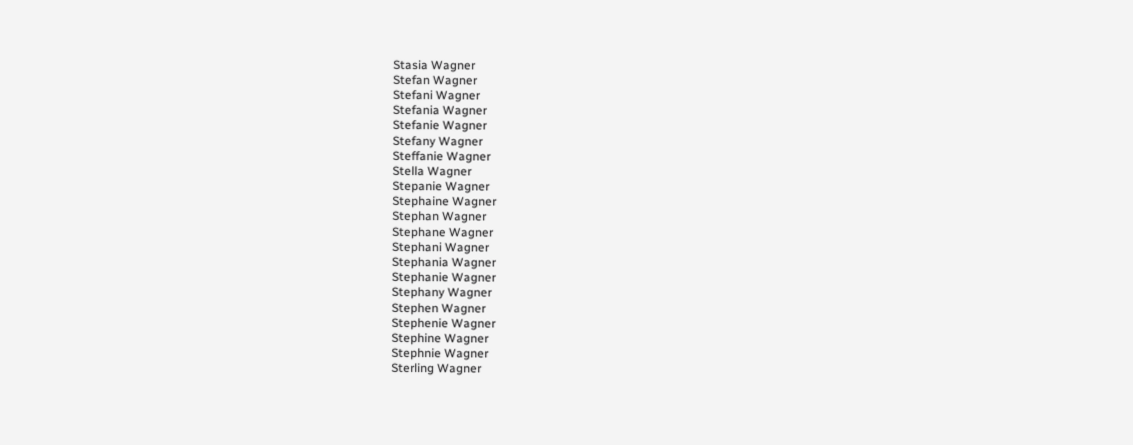Stasia Wagner
Stefan Wagner
Stefani Wagner
Stefania Wagner
Stefanie Wagner
Stefany Wagner
Steffanie Wagner
Stella Wagner
Stepanie Wagner
Stephaine Wagner
Stephan Wagner
Stephane Wagner
Stephani Wagner
Stephania Wagner
Stephanie Wagner
Stephany Wagner
Stephen Wagner
Stephenie Wagner
Stephine Wagner
Stephnie Wagner
Sterling Wagner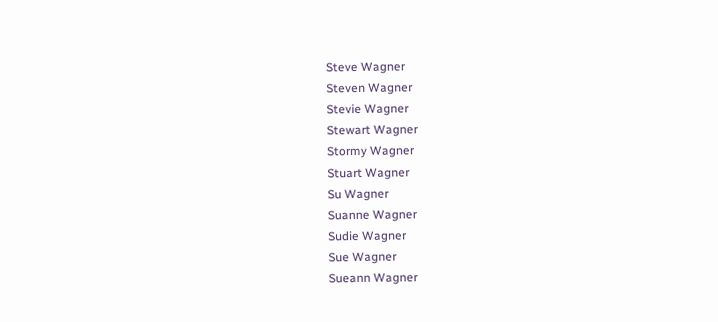Steve Wagner
Steven Wagner
Stevie Wagner
Stewart Wagner
Stormy Wagner
Stuart Wagner
Su Wagner
Suanne Wagner
Sudie Wagner
Sue Wagner
Sueann Wagner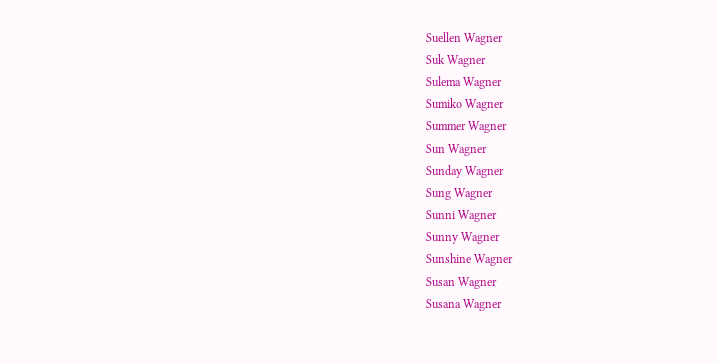Suellen Wagner
Suk Wagner
Sulema Wagner
Sumiko Wagner
Summer Wagner
Sun Wagner
Sunday Wagner
Sung Wagner
Sunni Wagner
Sunny Wagner
Sunshine Wagner
Susan Wagner
Susana Wagner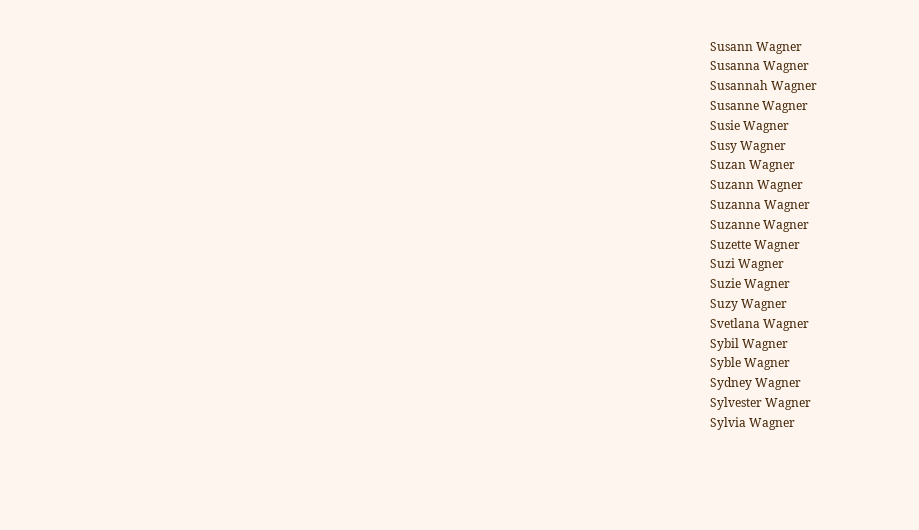Susann Wagner
Susanna Wagner
Susannah Wagner
Susanne Wagner
Susie Wagner
Susy Wagner
Suzan Wagner
Suzann Wagner
Suzanna Wagner
Suzanne Wagner
Suzette Wagner
Suzi Wagner
Suzie Wagner
Suzy Wagner
Svetlana Wagner
Sybil Wagner
Syble Wagner
Sydney Wagner
Sylvester Wagner
Sylvia Wagner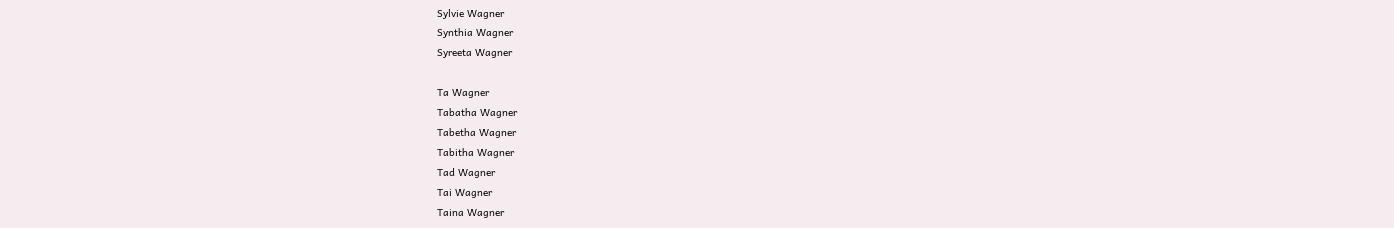Sylvie Wagner
Synthia Wagner
Syreeta Wagner

Ta Wagner
Tabatha Wagner
Tabetha Wagner
Tabitha Wagner
Tad Wagner
Tai Wagner
Taina Wagner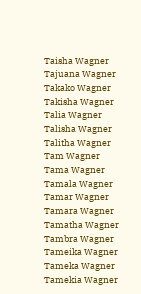Taisha Wagner
Tajuana Wagner
Takako Wagner
Takisha Wagner
Talia Wagner
Talisha Wagner
Talitha Wagner
Tam Wagner
Tama Wagner
Tamala Wagner
Tamar Wagner
Tamara Wagner
Tamatha Wagner
Tambra Wagner
Tameika Wagner
Tameka Wagner
Tamekia Wagner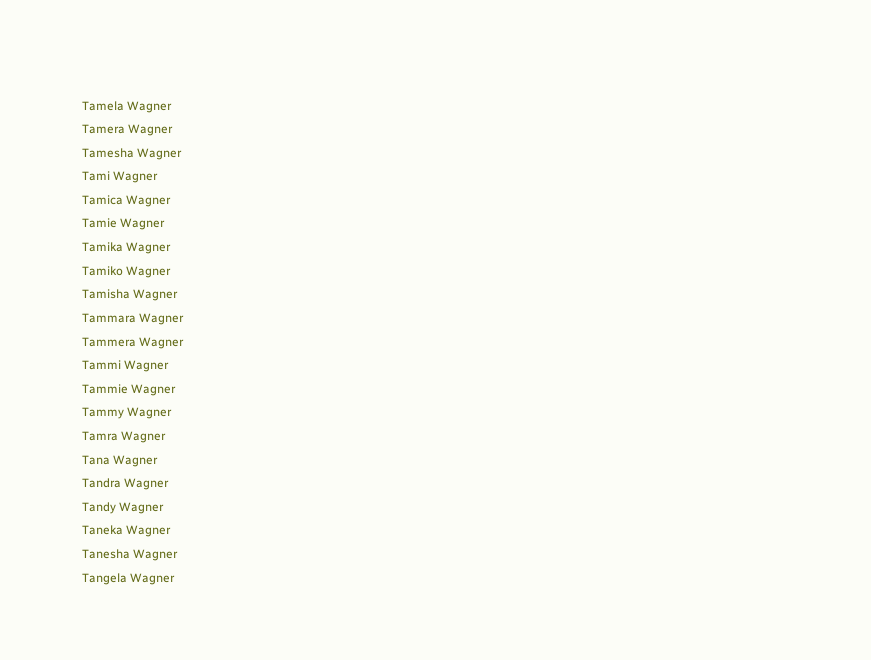Tamela Wagner
Tamera Wagner
Tamesha Wagner
Tami Wagner
Tamica Wagner
Tamie Wagner
Tamika Wagner
Tamiko Wagner
Tamisha Wagner
Tammara Wagner
Tammera Wagner
Tammi Wagner
Tammie Wagner
Tammy Wagner
Tamra Wagner
Tana Wagner
Tandra Wagner
Tandy Wagner
Taneka Wagner
Tanesha Wagner
Tangela Wagner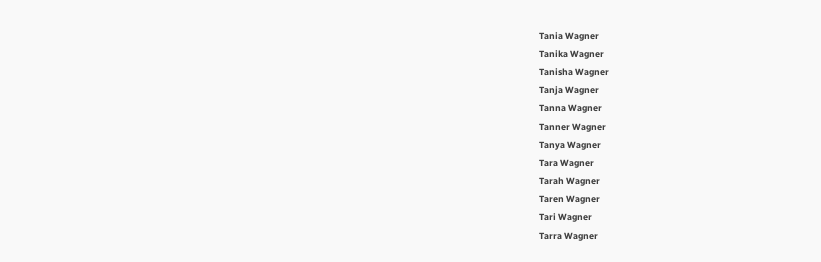Tania Wagner
Tanika Wagner
Tanisha Wagner
Tanja Wagner
Tanna Wagner
Tanner Wagner
Tanya Wagner
Tara Wagner
Tarah Wagner
Taren Wagner
Tari Wagner
Tarra Wagner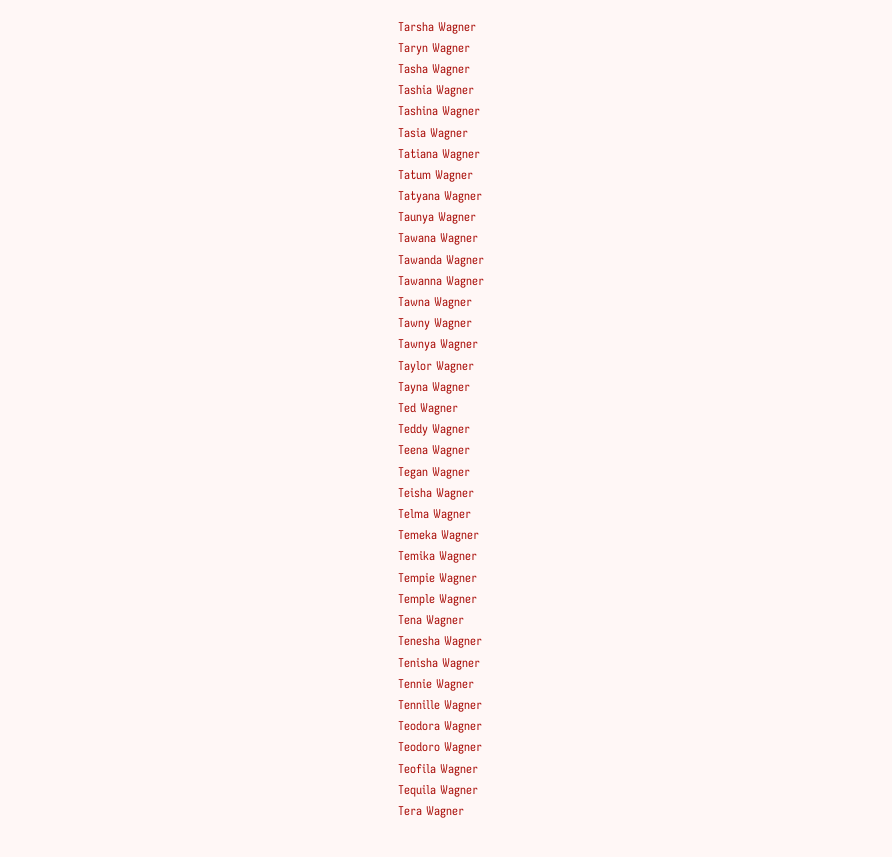Tarsha Wagner
Taryn Wagner
Tasha Wagner
Tashia Wagner
Tashina Wagner
Tasia Wagner
Tatiana Wagner
Tatum Wagner
Tatyana Wagner
Taunya Wagner
Tawana Wagner
Tawanda Wagner
Tawanna Wagner
Tawna Wagner
Tawny Wagner
Tawnya Wagner
Taylor Wagner
Tayna Wagner
Ted Wagner
Teddy Wagner
Teena Wagner
Tegan Wagner
Teisha Wagner
Telma Wagner
Temeka Wagner
Temika Wagner
Tempie Wagner
Temple Wagner
Tena Wagner
Tenesha Wagner
Tenisha Wagner
Tennie Wagner
Tennille Wagner
Teodora Wagner
Teodoro Wagner
Teofila Wagner
Tequila Wagner
Tera Wagner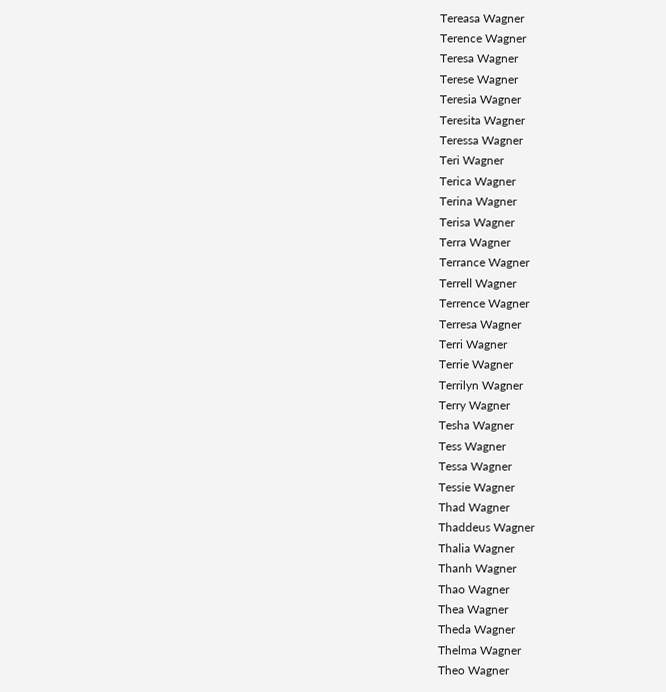Tereasa Wagner
Terence Wagner
Teresa Wagner
Terese Wagner
Teresia Wagner
Teresita Wagner
Teressa Wagner
Teri Wagner
Terica Wagner
Terina Wagner
Terisa Wagner
Terra Wagner
Terrance Wagner
Terrell Wagner
Terrence Wagner
Terresa Wagner
Terri Wagner
Terrie Wagner
Terrilyn Wagner
Terry Wagner
Tesha Wagner
Tess Wagner
Tessa Wagner
Tessie Wagner
Thad Wagner
Thaddeus Wagner
Thalia Wagner
Thanh Wagner
Thao Wagner
Thea Wagner
Theda Wagner
Thelma Wagner
Theo Wagner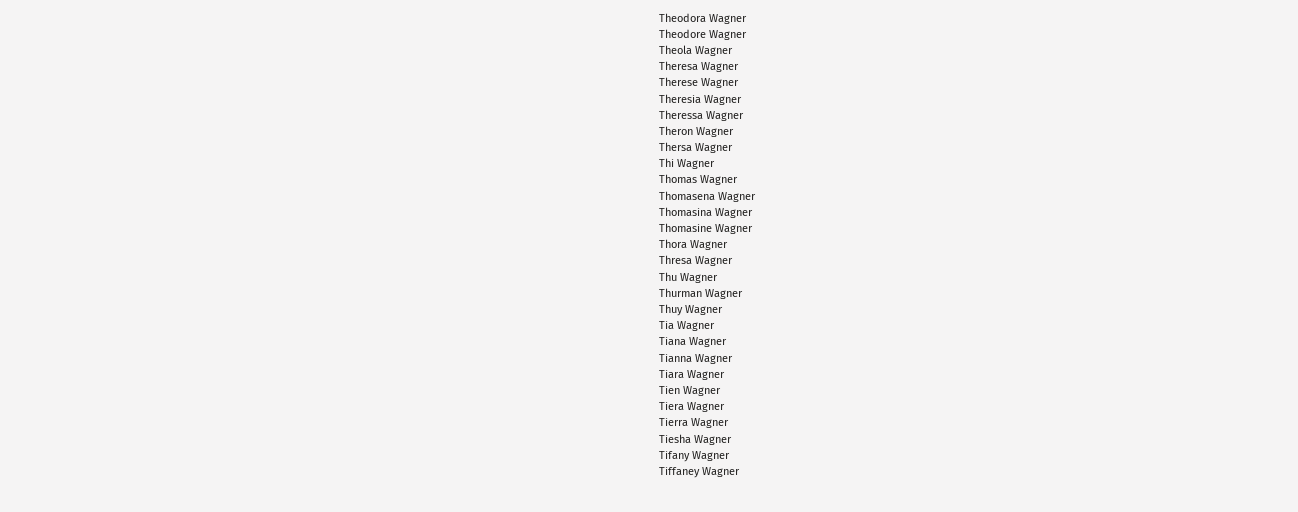Theodora Wagner
Theodore Wagner
Theola Wagner
Theresa Wagner
Therese Wagner
Theresia Wagner
Theressa Wagner
Theron Wagner
Thersa Wagner
Thi Wagner
Thomas Wagner
Thomasena Wagner
Thomasina Wagner
Thomasine Wagner
Thora Wagner
Thresa Wagner
Thu Wagner
Thurman Wagner
Thuy Wagner
Tia Wagner
Tiana Wagner
Tianna Wagner
Tiara Wagner
Tien Wagner
Tiera Wagner
Tierra Wagner
Tiesha Wagner
Tifany Wagner
Tiffaney Wagner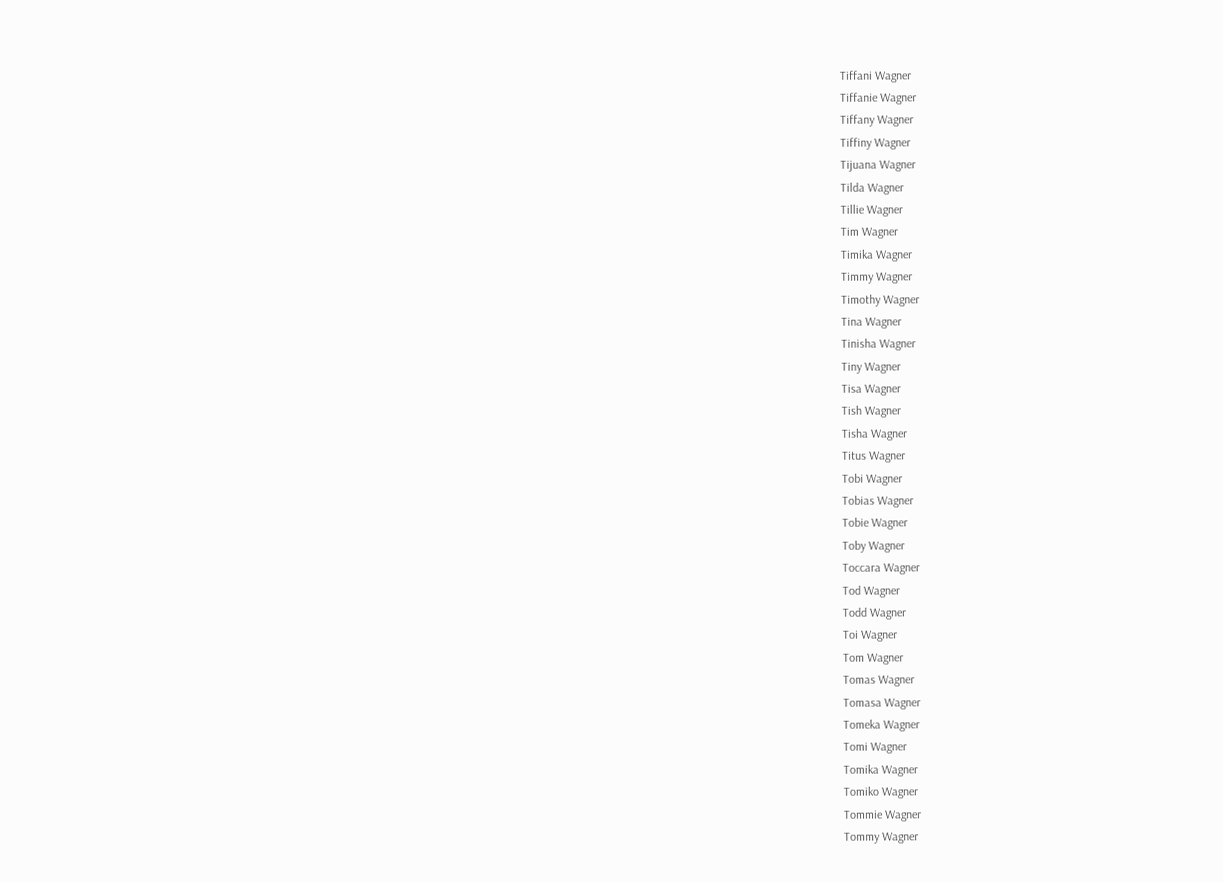Tiffani Wagner
Tiffanie Wagner
Tiffany Wagner
Tiffiny Wagner
Tijuana Wagner
Tilda Wagner
Tillie Wagner
Tim Wagner
Timika Wagner
Timmy Wagner
Timothy Wagner
Tina Wagner
Tinisha Wagner
Tiny Wagner
Tisa Wagner
Tish Wagner
Tisha Wagner
Titus Wagner
Tobi Wagner
Tobias Wagner
Tobie Wagner
Toby Wagner
Toccara Wagner
Tod Wagner
Todd Wagner
Toi Wagner
Tom Wagner
Tomas Wagner
Tomasa Wagner
Tomeka Wagner
Tomi Wagner
Tomika Wagner
Tomiko Wagner
Tommie Wagner
Tommy Wagner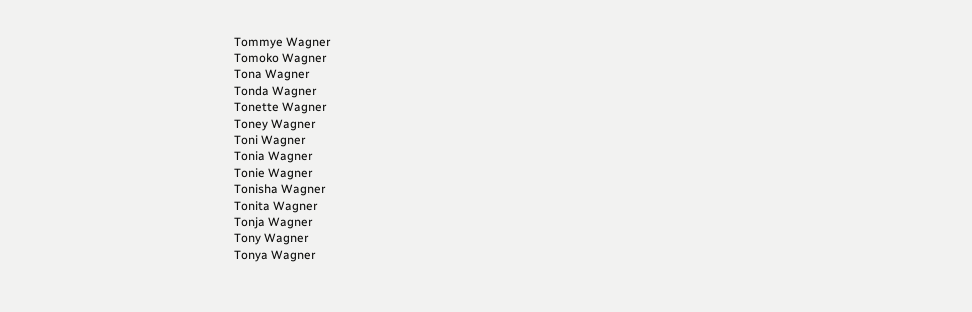Tommye Wagner
Tomoko Wagner
Tona Wagner
Tonda Wagner
Tonette Wagner
Toney Wagner
Toni Wagner
Tonia Wagner
Tonie Wagner
Tonisha Wagner
Tonita Wagner
Tonja Wagner
Tony Wagner
Tonya Wagner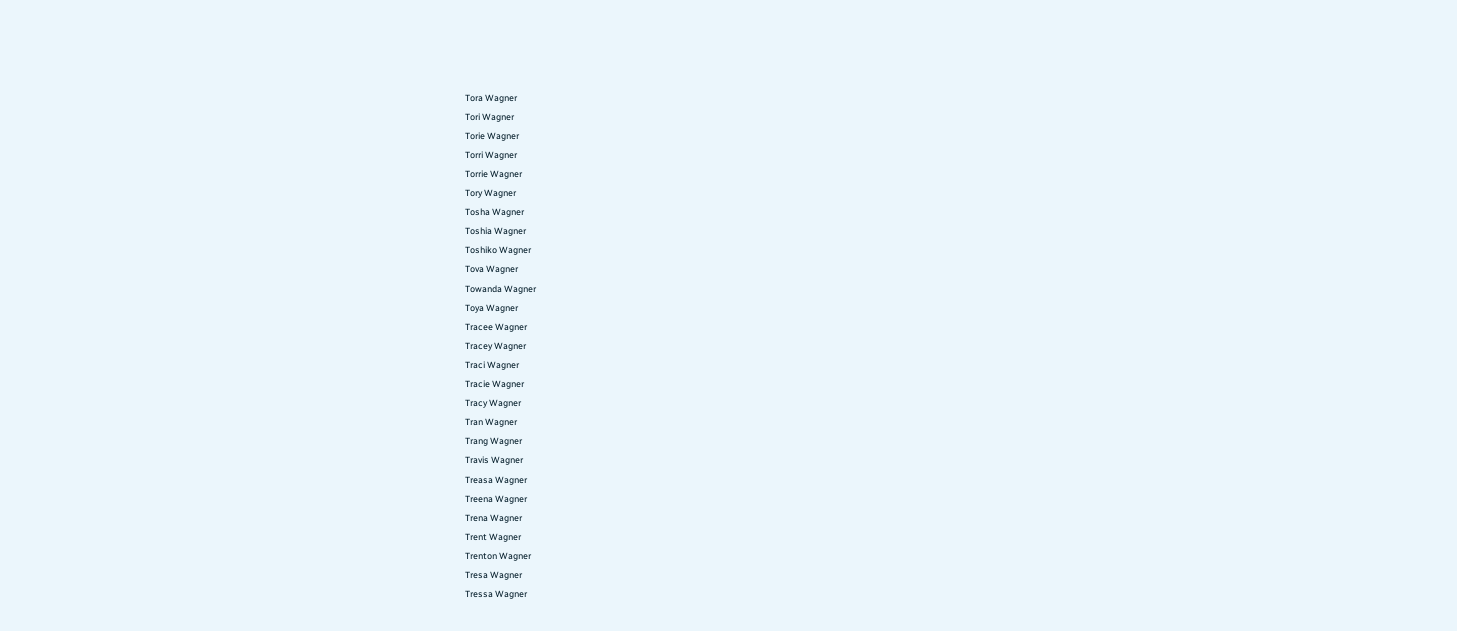Tora Wagner
Tori Wagner
Torie Wagner
Torri Wagner
Torrie Wagner
Tory Wagner
Tosha Wagner
Toshia Wagner
Toshiko Wagner
Tova Wagner
Towanda Wagner
Toya Wagner
Tracee Wagner
Tracey Wagner
Traci Wagner
Tracie Wagner
Tracy Wagner
Tran Wagner
Trang Wagner
Travis Wagner
Treasa Wagner
Treena Wagner
Trena Wagner
Trent Wagner
Trenton Wagner
Tresa Wagner
Tressa Wagner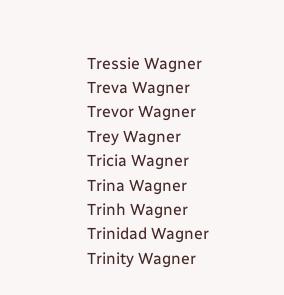Tressie Wagner
Treva Wagner
Trevor Wagner
Trey Wagner
Tricia Wagner
Trina Wagner
Trinh Wagner
Trinidad Wagner
Trinity Wagner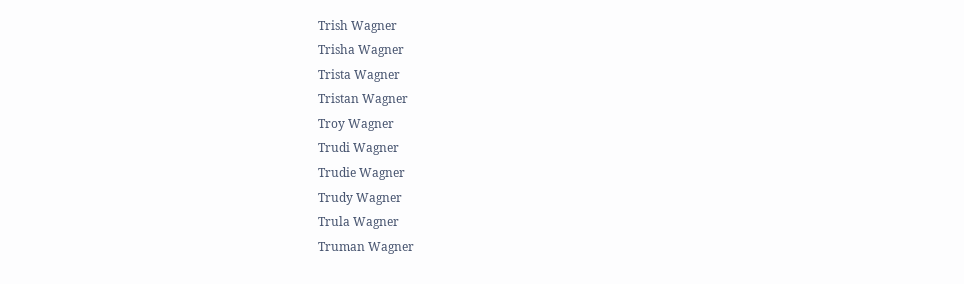Trish Wagner
Trisha Wagner
Trista Wagner
Tristan Wagner
Troy Wagner
Trudi Wagner
Trudie Wagner
Trudy Wagner
Trula Wagner
Truman Wagner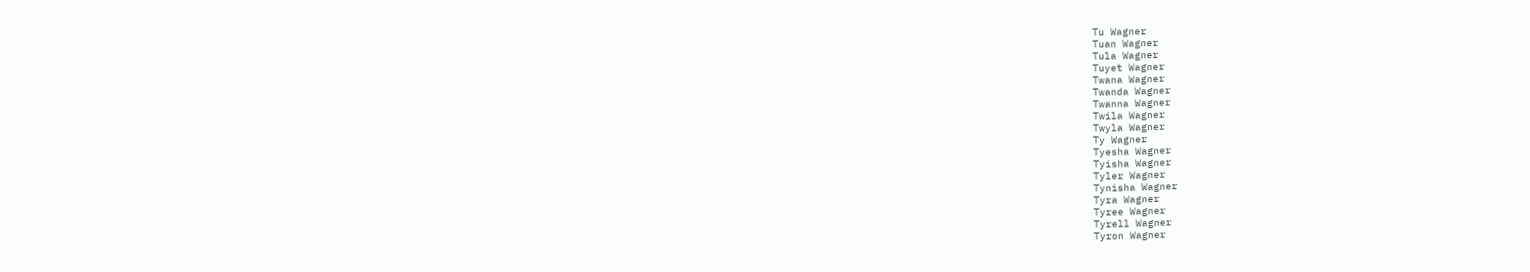Tu Wagner
Tuan Wagner
Tula Wagner
Tuyet Wagner
Twana Wagner
Twanda Wagner
Twanna Wagner
Twila Wagner
Twyla Wagner
Ty Wagner
Tyesha Wagner
Tyisha Wagner
Tyler Wagner
Tynisha Wagner
Tyra Wagner
Tyree Wagner
Tyrell Wagner
Tyron Wagner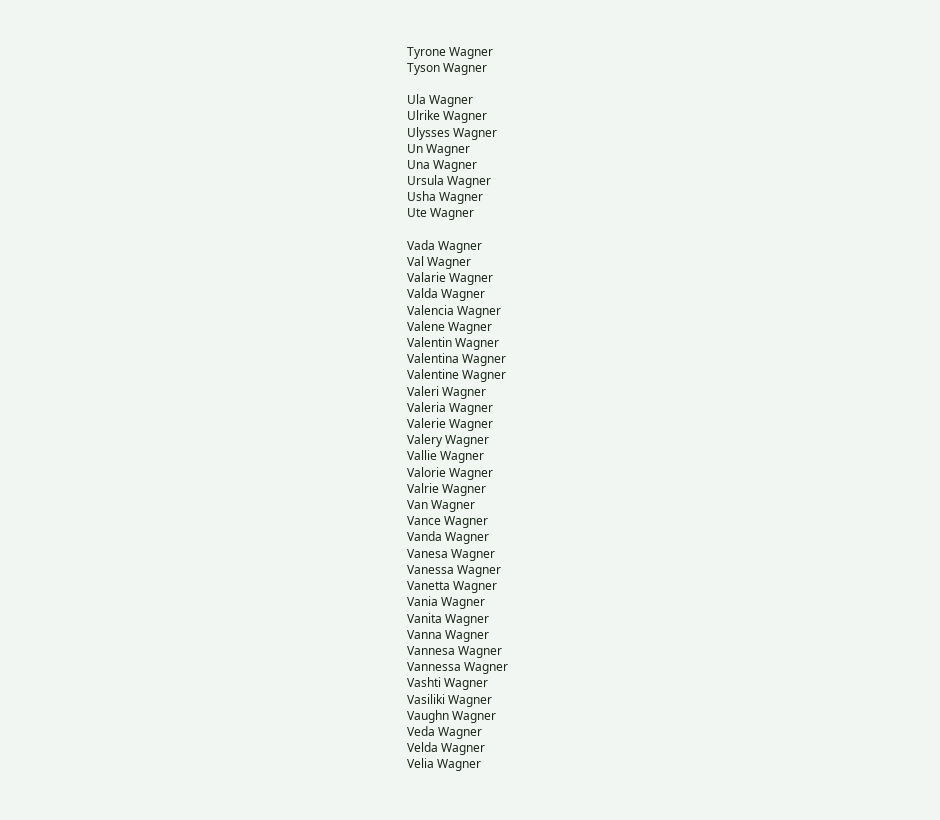Tyrone Wagner
Tyson Wagner

Ula Wagner
Ulrike Wagner
Ulysses Wagner
Un Wagner
Una Wagner
Ursula Wagner
Usha Wagner
Ute Wagner

Vada Wagner
Val Wagner
Valarie Wagner
Valda Wagner
Valencia Wagner
Valene Wagner
Valentin Wagner
Valentina Wagner
Valentine Wagner
Valeri Wagner
Valeria Wagner
Valerie Wagner
Valery Wagner
Vallie Wagner
Valorie Wagner
Valrie Wagner
Van Wagner
Vance Wagner
Vanda Wagner
Vanesa Wagner
Vanessa Wagner
Vanetta Wagner
Vania Wagner
Vanita Wagner
Vanna Wagner
Vannesa Wagner
Vannessa Wagner
Vashti Wagner
Vasiliki Wagner
Vaughn Wagner
Veda Wagner
Velda Wagner
Velia Wagner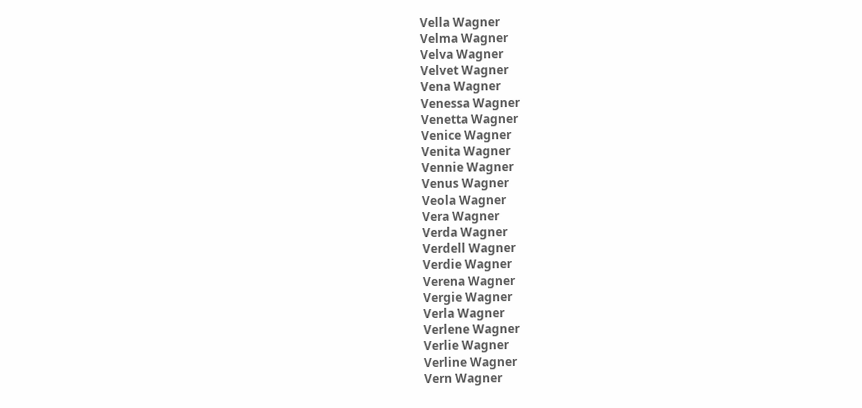Vella Wagner
Velma Wagner
Velva Wagner
Velvet Wagner
Vena Wagner
Venessa Wagner
Venetta Wagner
Venice Wagner
Venita Wagner
Vennie Wagner
Venus Wagner
Veola Wagner
Vera Wagner
Verda Wagner
Verdell Wagner
Verdie Wagner
Verena Wagner
Vergie Wagner
Verla Wagner
Verlene Wagner
Verlie Wagner
Verline Wagner
Vern Wagner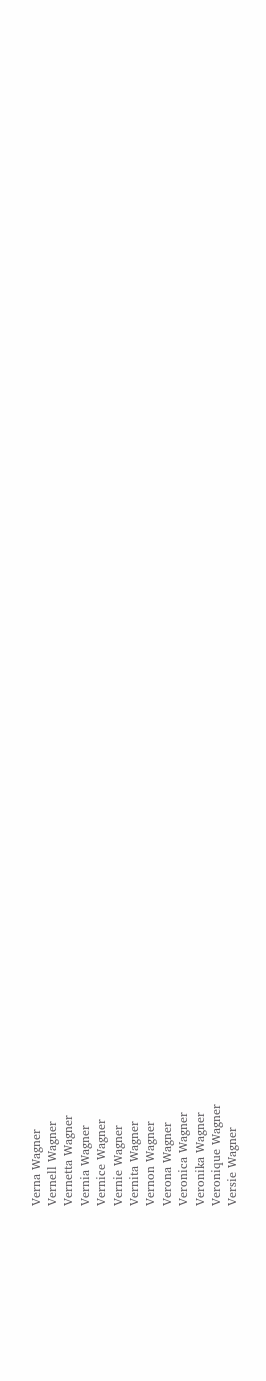Verna Wagner
Vernell Wagner
Vernetta Wagner
Vernia Wagner
Vernice Wagner
Vernie Wagner
Vernita Wagner
Vernon Wagner
Verona Wagner
Veronica Wagner
Veronika Wagner
Veronique Wagner
Versie Wagner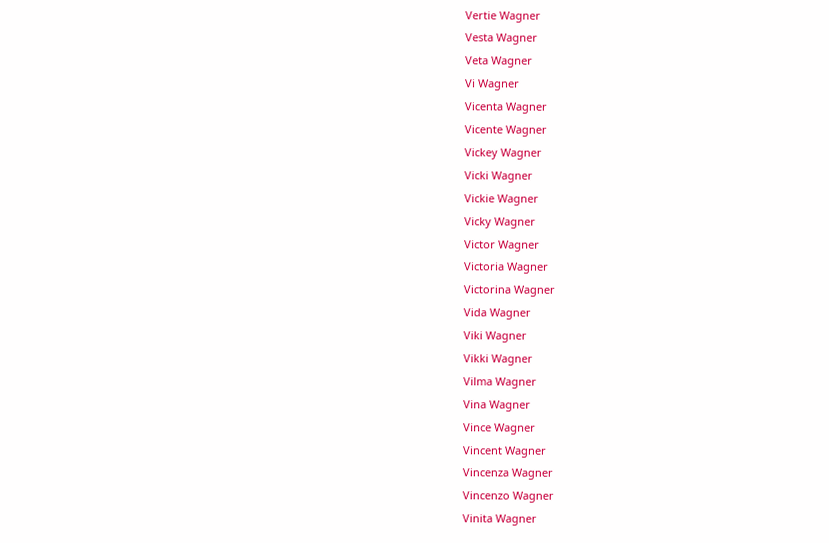Vertie Wagner
Vesta Wagner
Veta Wagner
Vi Wagner
Vicenta Wagner
Vicente Wagner
Vickey Wagner
Vicki Wagner
Vickie Wagner
Vicky Wagner
Victor Wagner
Victoria Wagner
Victorina Wagner
Vida Wagner
Viki Wagner
Vikki Wagner
Vilma Wagner
Vina Wagner
Vince Wagner
Vincent Wagner
Vincenza Wagner
Vincenzo Wagner
Vinita Wagner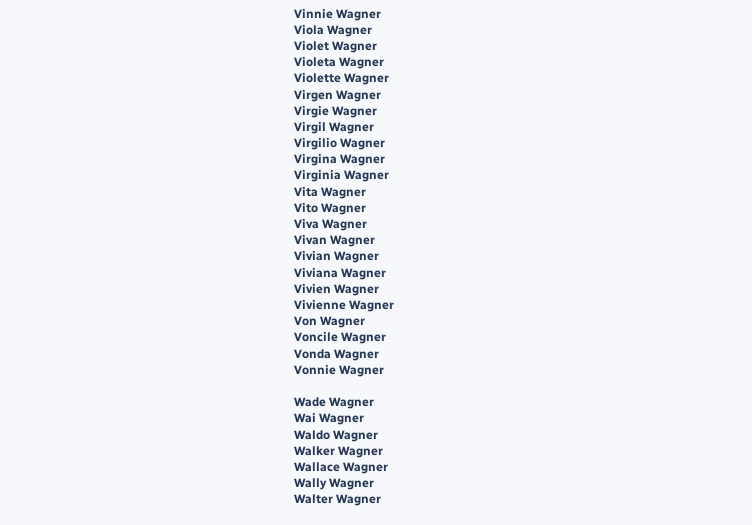Vinnie Wagner
Viola Wagner
Violet Wagner
Violeta Wagner
Violette Wagner
Virgen Wagner
Virgie Wagner
Virgil Wagner
Virgilio Wagner
Virgina Wagner
Virginia Wagner
Vita Wagner
Vito Wagner
Viva Wagner
Vivan Wagner
Vivian Wagner
Viviana Wagner
Vivien Wagner
Vivienne Wagner
Von Wagner
Voncile Wagner
Vonda Wagner
Vonnie Wagner

Wade Wagner
Wai Wagner
Waldo Wagner
Walker Wagner
Wallace Wagner
Wally Wagner
Walter Wagner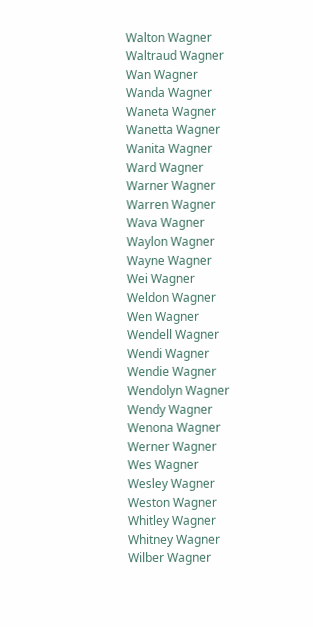Walton Wagner
Waltraud Wagner
Wan Wagner
Wanda Wagner
Waneta Wagner
Wanetta Wagner
Wanita Wagner
Ward Wagner
Warner Wagner
Warren Wagner
Wava Wagner
Waylon Wagner
Wayne Wagner
Wei Wagner
Weldon Wagner
Wen Wagner
Wendell Wagner
Wendi Wagner
Wendie Wagner
Wendolyn Wagner
Wendy Wagner
Wenona Wagner
Werner Wagner
Wes Wagner
Wesley Wagner
Weston Wagner
Whitley Wagner
Whitney Wagner
Wilber Wagner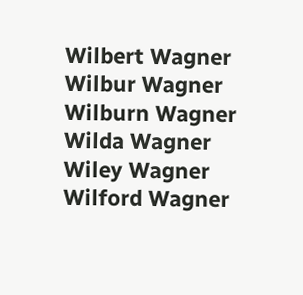Wilbert Wagner
Wilbur Wagner
Wilburn Wagner
Wilda Wagner
Wiley Wagner
Wilford Wagner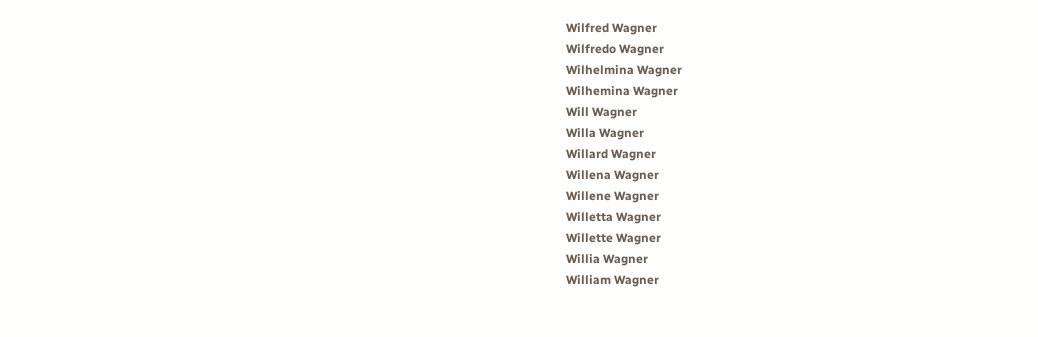Wilfred Wagner
Wilfredo Wagner
Wilhelmina Wagner
Wilhemina Wagner
Will Wagner
Willa Wagner
Willard Wagner
Willena Wagner
Willene Wagner
Willetta Wagner
Willette Wagner
Willia Wagner
William Wagner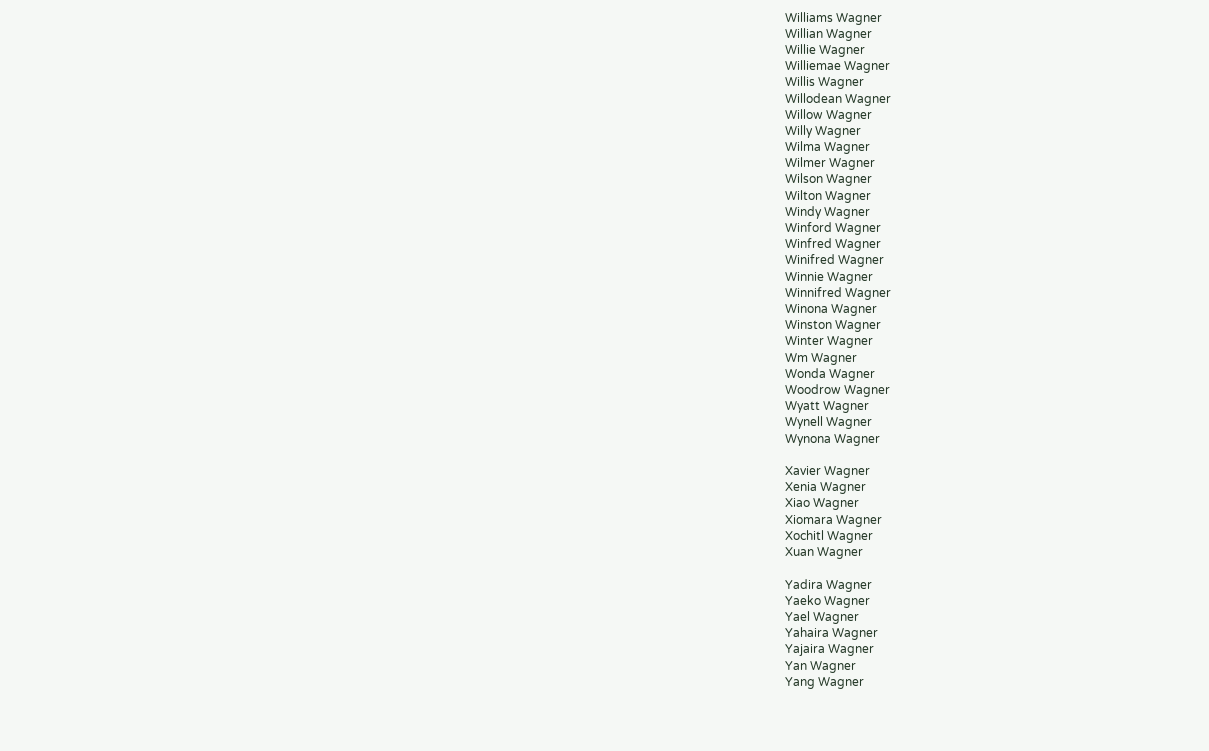Williams Wagner
Willian Wagner
Willie Wagner
Williemae Wagner
Willis Wagner
Willodean Wagner
Willow Wagner
Willy Wagner
Wilma Wagner
Wilmer Wagner
Wilson Wagner
Wilton Wagner
Windy Wagner
Winford Wagner
Winfred Wagner
Winifred Wagner
Winnie Wagner
Winnifred Wagner
Winona Wagner
Winston Wagner
Winter Wagner
Wm Wagner
Wonda Wagner
Woodrow Wagner
Wyatt Wagner
Wynell Wagner
Wynona Wagner

Xavier Wagner
Xenia Wagner
Xiao Wagner
Xiomara Wagner
Xochitl Wagner
Xuan Wagner

Yadira Wagner
Yaeko Wagner
Yael Wagner
Yahaira Wagner
Yajaira Wagner
Yan Wagner
Yang Wagner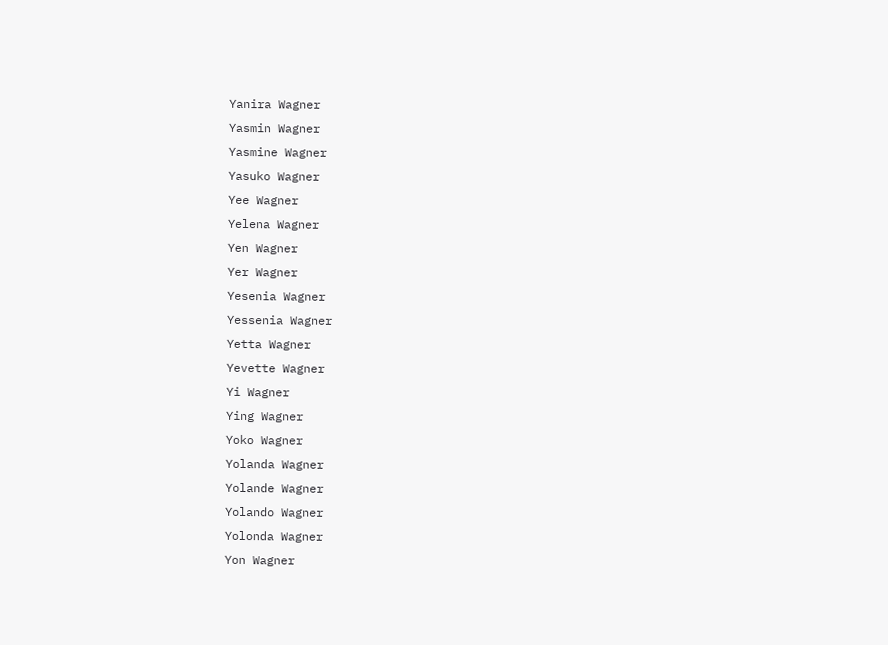Yanira Wagner
Yasmin Wagner
Yasmine Wagner
Yasuko Wagner
Yee Wagner
Yelena Wagner
Yen Wagner
Yer Wagner
Yesenia Wagner
Yessenia Wagner
Yetta Wagner
Yevette Wagner
Yi Wagner
Ying Wagner
Yoko Wagner
Yolanda Wagner
Yolande Wagner
Yolando Wagner
Yolonda Wagner
Yon Wagner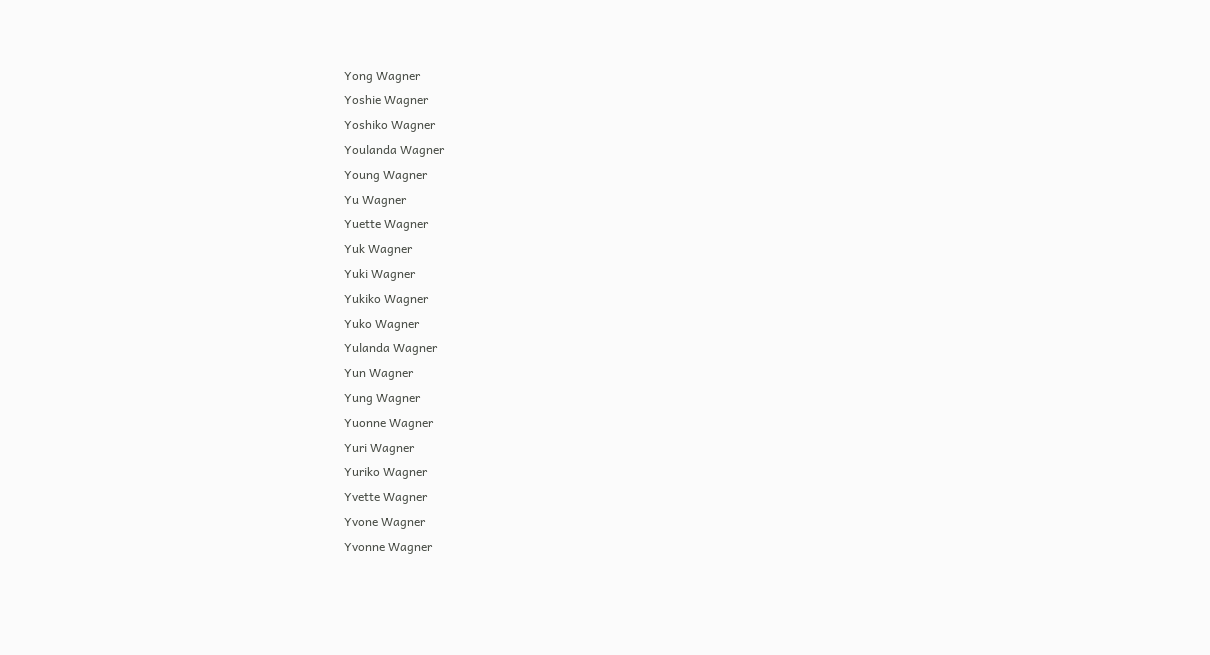Yong Wagner
Yoshie Wagner
Yoshiko Wagner
Youlanda Wagner
Young Wagner
Yu Wagner
Yuette Wagner
Yuk Wagner
Yuki Wagner
Yukiko Wagner
Yuko Wagner
Yulanda Wagner
Yun Wagner
Yung Wagner
Yuonne Wagner
Yuri Wagner
Yuriko Wagner
Yvette Wagner
Yvone Wagner
Yvonne Wagner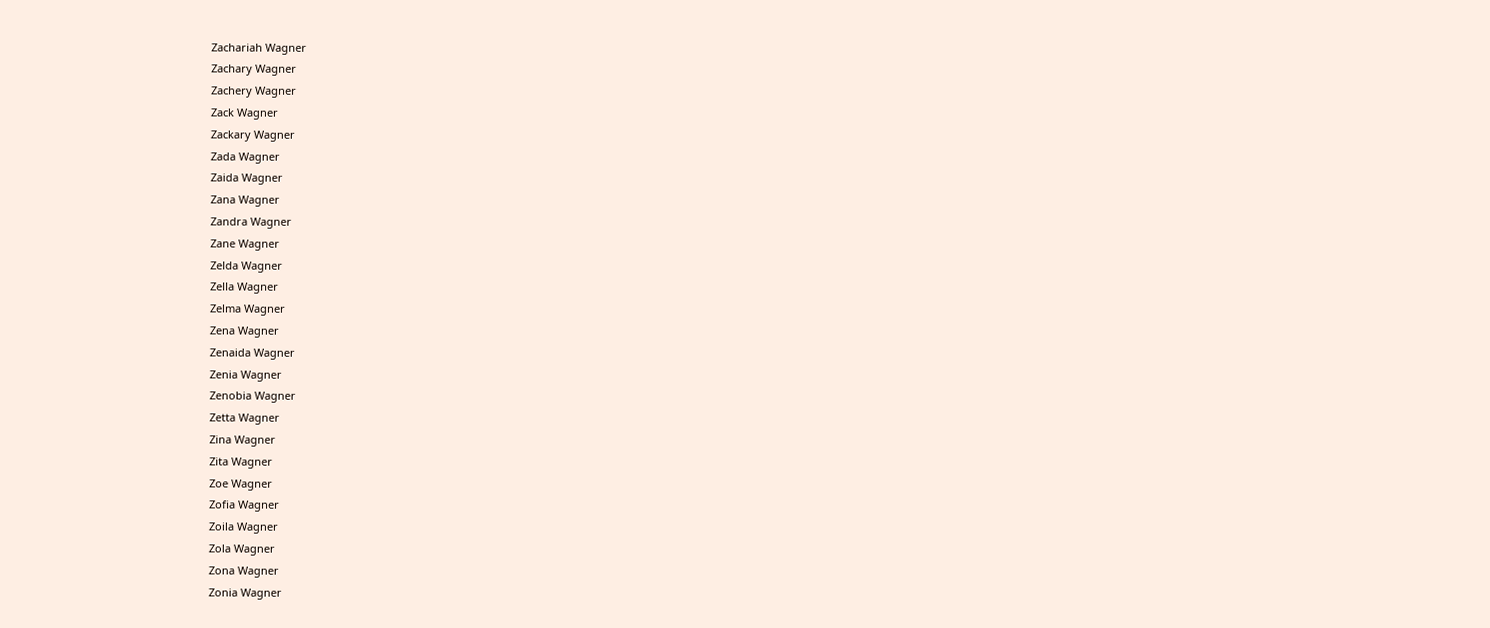Zachariah Wagner
Zachary Wagner
Zachery Wagner
Zack Wagner
Zackary Wagner
Zada Wagner
Zaida Wagner
Zana Wagner
Zandra Wagner
Zane Wagner
Zelda Wagner
Zella Wagner
Zelma Wagner
Zena Wagner
Zenaida Wagner
Zenia Wagner
Zenobia Wagner
Zetta Wagner
Zina Wagner
Zita Wagner
Zoe Wagner
Zofia Wagner
Zoila Wagner
Zola Wagner
Zona Wagner
Zonia Wagner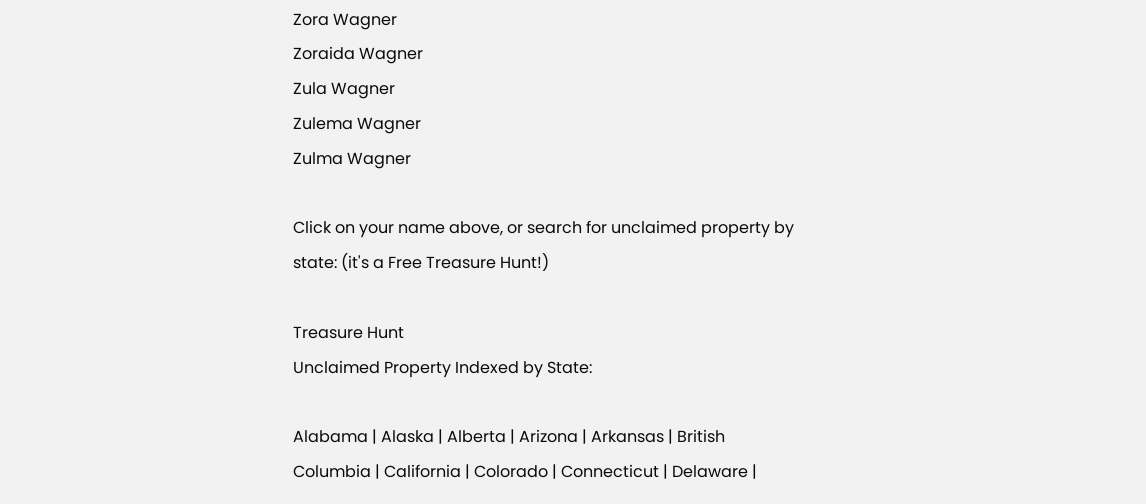Zora Wagner
Zoraida Wagner
Zula Wagner
Zulema Wagner
Zulma Wagner

Click on your name above, or search for unclaimed property by state: (it's a Free Treasure Hunt!)

Treasure Hunt
Unclaimed Property Indexed by State:

Alabama | Alaska | Alberta | Arizona | Arkansas | British Columbia | California | Colorado | Connecticut | Delaware |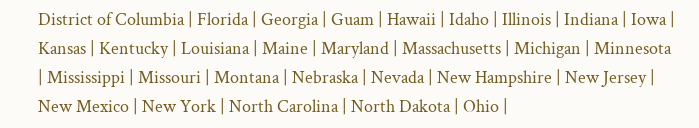District of Columbia | Florida | Georgia | Guam | Hawaii | Idaho | Illinois | Indiana | Iowa | Kansas | Kentucky | Louisiana | Maine | Maryland | Massachusetts | Michigan | Minnesota | Mississippi | Missouri | Montana | Nebraska | Nevada | New Hampshire | New Jersey | New Mexico | New York | North Carolina | North Dakota | Ohio |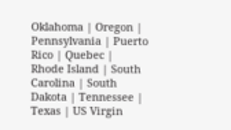Oklahoma | Oregon | Pennsylvania | Puerto Rico | Quebec | Rhode Island | South Carolina | South Dakota | Tennessee | Texas | US Virgin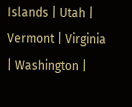Islands | Utah | Vermont | Virginia | Washington |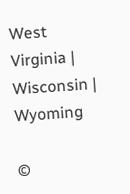West Virginia | Wisconsin | Wyoming

©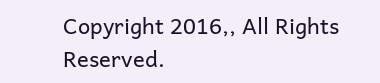Copyright 2016,, All Rights Reserved.